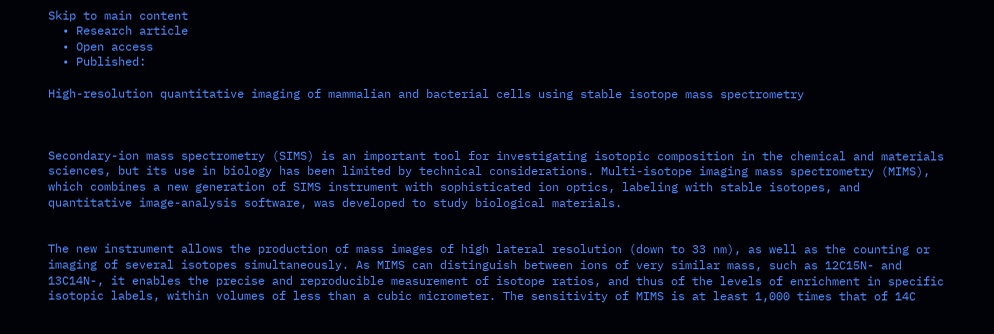Skip to main content
  • Research article
  • Open access
  • Published:

High-resolution quantitative imaging of mammalian and bacterial cells using stable isotope mass spectrometry



Secondary-ion mass spectrometry (SIMS) is an important tool for investigating isotopic composition in the chemical and materials sciences, but its use in biology has been limited by technical considerations. Multi-isotope imaging mass spectrometry (MIMS), which combines a new generation of SIMS instrument with sophisticated ion optics, labeling with stable isotopes, and quantitative image-analysis software, was developed to study biological materials.


The new instrument allows the production of mass images of high lateral resolution (down to 33 nm), as well as the counting or imaging of several isotopes simultaneously. As MIMS can distinguish between ions of very similar mass, such as 12C15N- and 13C14N-, it enables the precise and reproducible measurement of isotope ratios, and thus of the levels of enrichment in specific isotopic labels, within volumes of less than a cubic micrometer. The sensitivity of MIMS is at least 1,000 times that of 14C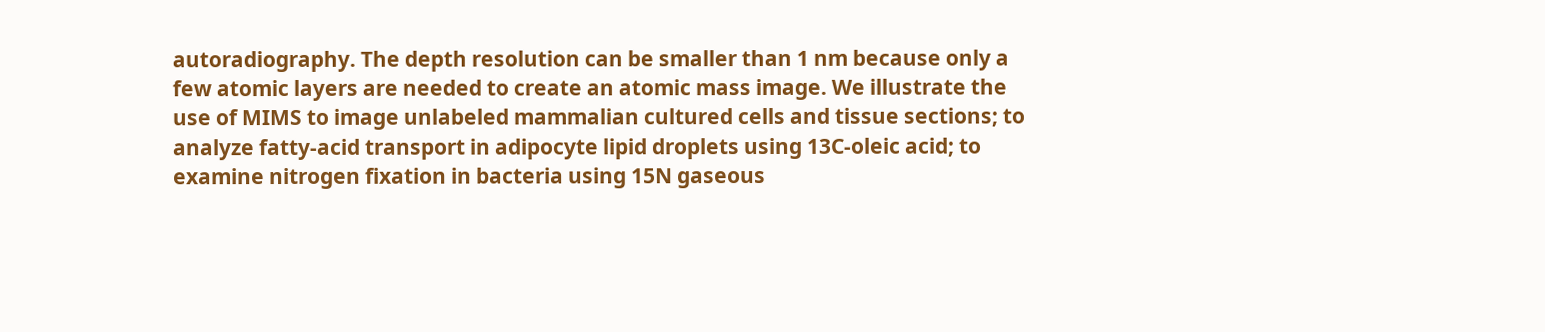autoradiography. The depth resolution can be smaller than 1 nm because only a few atomic layers are needed to create an atomic mass image. We illustrate the use of MIMS to image unlabeled mammalian cultured cells and tissue sections; to analyze fatty-acid transport in adipocyte lipid droplets using 13C-oleic acid; to examine nitrogen fixation in bacteria using 15N gaseous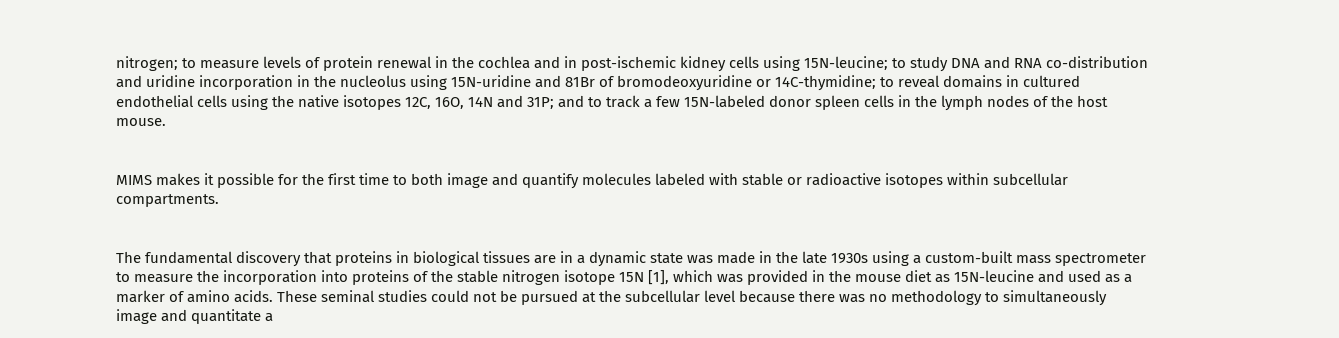nitrogen; to measure levels of protein renewal in the cochlea and in post-ischemic kidney cells using 15N-leucine; to study DNA and RNA co-distribution and uridine incorporation in the nucleolus using 15N-uridine and 81Br of bromodeoxyuridine or 14C-thymidine; to reveal domains in cultured endothelial cells using the native isotopes 12C, 16O, 14N and 31P; and to track a few 15N-labeled donor spleen cells in the lymph nodes of the host mouse.


MIMS makes it possible for the first time to both image and quantify molecules labeled with stable or radioactive isotopes within subcellular compartments.


The fundamental discovery that proteins in biological tissues are in a dynamic state was made in the late 1930s using a custom-built mass spectrometer to measure the incorporation into proteins of the stable nitrogen isotope 15N [1], which was provided in the mouse diet as 15N-leucine and used as a marker of amino acids. These seminal studies could not be pursued at the subcellular level because there was no methodology to simultaneously image and quantitate a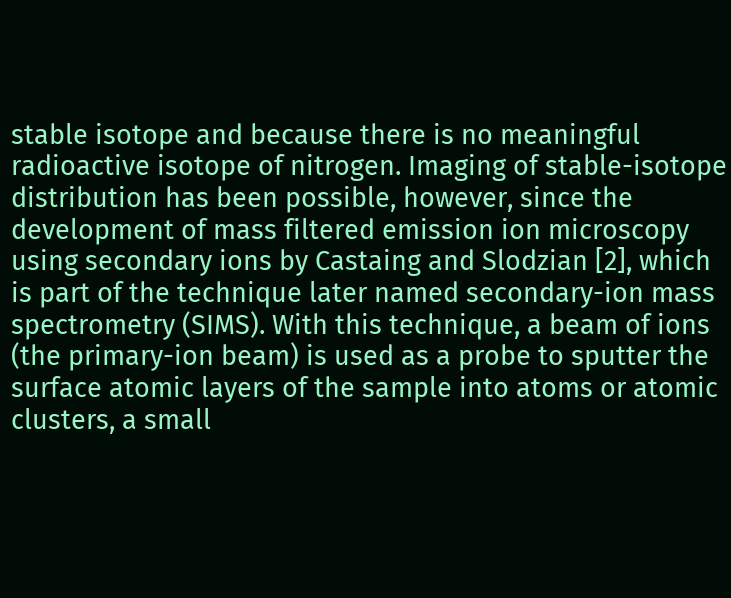stable isotope and because there is no meaningful radioactive isotope of nitrogen. Imaging of stable-isotope distribution has been possible, however, since the development of mass filtered emission ion microscopy using secondary ions by Castaing and Slodzian [2], which is part of the technique later named secondary-ion mass spectrometry (SIMS). With this technique, a beam of ions (the primary-ion beam) is used as a probe to sputter the surface atomic layers of the sample into atoms or atomic clusters, a small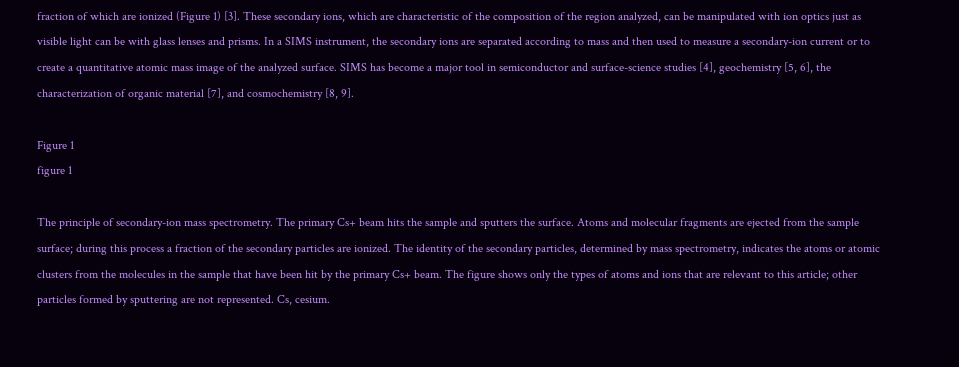fraction of which are ionized (Figure 1) [3]. These secondary ions, which are characteristic of the composition of the region analyzed, can be manipulated with ion optics just as visible light can be with glass lenses and prisms. In a SIMS instrument, the secondary ions are separated according to mass and then used to measure a secondary-ion current or to create a quantitative atomic mass image of the analyzed surface. SIMS has become a major tool in semiconductor and surface-science studies [4], geochemistry [5, 6], the characterization of organic material [7], and cosmochemistry [8, 9].

Figure 1
figure 1

The principle of secondary-ion mass spectrometry. The primary Cs+ beam hits the sample and sputters the surface. Atoms and molecular fragments are ejected from the sample surface; during this process a fraction of the secondary particles are ionized. The identity of the secondary particles, determined by mass spectrometry, indicates the atoms or atomic clusters from the molecules in the sample that have been hit by the primary Cs+ beam. The figure shows only the types of atoms and ions that are relevant to this article; other particles formed by sputtering are not represented. Cs, cesium.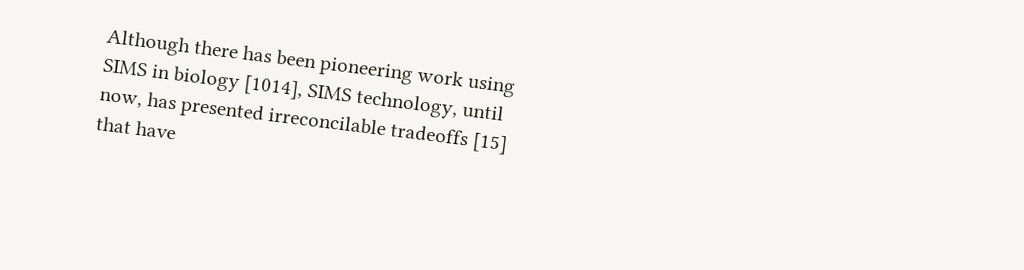Although there has been pioneering work using SIMS in biology [1014], SIMS technology, until now, has presented irreconcilable tradeoffs [15] that have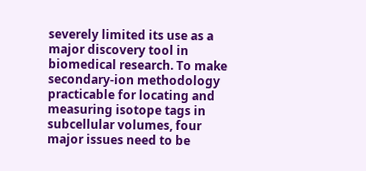severely limited its use as a major discovery tool in biomedical research. To make secondary-ion methodology practicable for locating and measuring isotope tags in subcellular volumes, four major issues need to be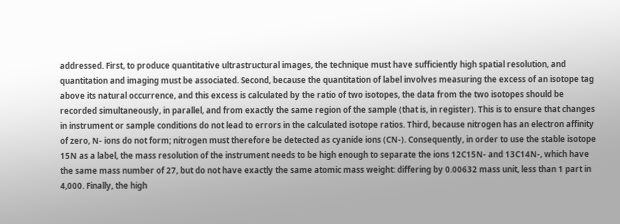addressed. First, to produce quantitative ultrastructural images, the technique must have sufficiently high spatial resolution, and quantitation and imaging must be associated. Second, because the quantitation of label involves measuring the excess of an isotope tag above its natural occurrence, and this excess is calculated by the ratio of two isotopes, the data from the two isotopes should be recorded simultaneously, in parallel, and from exactly the same region of the sample (that is, in register). This is to ensure that changes in instrument or sample conditions do not lead to errors in the calculated isotope ratios. Third, because nitrogen has an electron affinity of zero, N- ions do not form; nitrogen must therefore be detected as cyanide ions (CN-). Consequently, in order to use the stable isotope 15N as a label, the mass resolution of the instrument needs to be high enough to separate the ions 12C15N- and 13C14N-, which have the same mass number of 27, but do not have exactly the same atomic mass weight: differing by 0.00632 mass unit, less than 1 part in 4,000. Finally, the high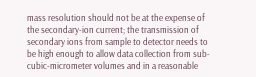mass resolution should not be at the expense of the secondary-ion current; the transmission of secondary ions from sample to detector needs to be high enough to allow data collection from sub-cubic-micrometer volumes and in a reasonable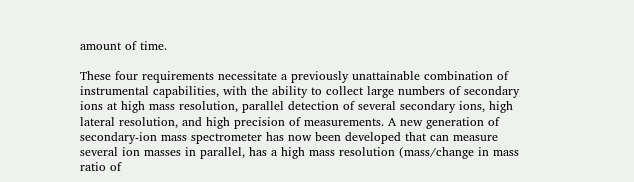amount of time.

These four requirements necessitate a previously unattainable combination of instrumental capabilities, with the ability to collect large numbers of secondary ions at high mass resolution, parallel detection of several secondary ions, high lateral resolution, and high precision of measurements. A new generation of secondary-ion mass spectrometer has now been developed that can measure several ion masses in parallel, has a high mass resolution (mass/change in mass ratio of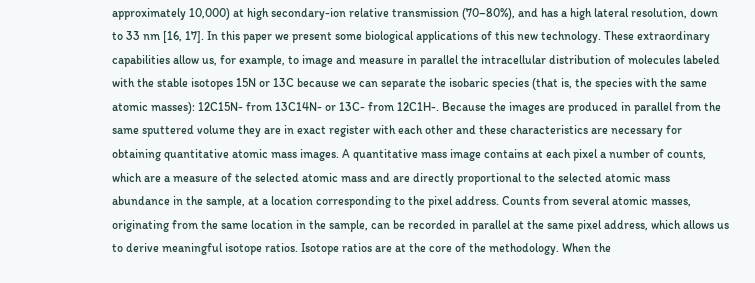approximately 10,000) at high secondary-ion relative transmission (70–80%), and has a high lateral resolution, down to 33 nm [16, 17]. In this paper we present some biological applications of this new technology. These extraordinary capabilities allow us, for example, to image and measure in parallel the intracellular distribution of molecules labeled with the stable isotopes 15N or 13C because we can separate the isobaric species (that is, the species with the same atomic masses): 12C15N- from 13C14N- or 13C- from 12C1H-. Because the images are produced in parallel from the same sputtered volume they are in exact register with each other and these characteristics are necessary for obtaining quantitative atomic mass images. A quantitative mass image contains at each pixel a number of counts, which are a measure of the selected atomic mass and are directly proportional to the selected atomic mass abundance in the sample, at a location corresponding to the pixel address. Counts from several atomic masses, originating from the same location in the sample, can be recorded in parallel at the same pixel address, which allows us to derive meaningful isotope ratios. Isotope ratios are at the core of the methodology. When the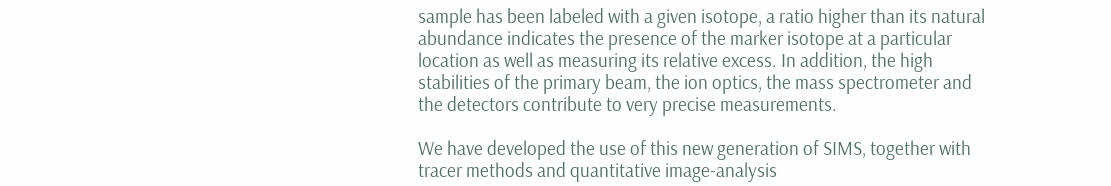sample has been labeled with a given isotope, a ratio higher than its natural abundance indicates the presence of the marker isotope at a particular location as well as measuring its relative excess. In addition, the high stabilities of the primary beam, the ion optics, the mass spectrometer and the detectors contribute to very precise measurements.

We have developed the use of this new generation of SIMS, together with tracer methods and quantitative image-analysis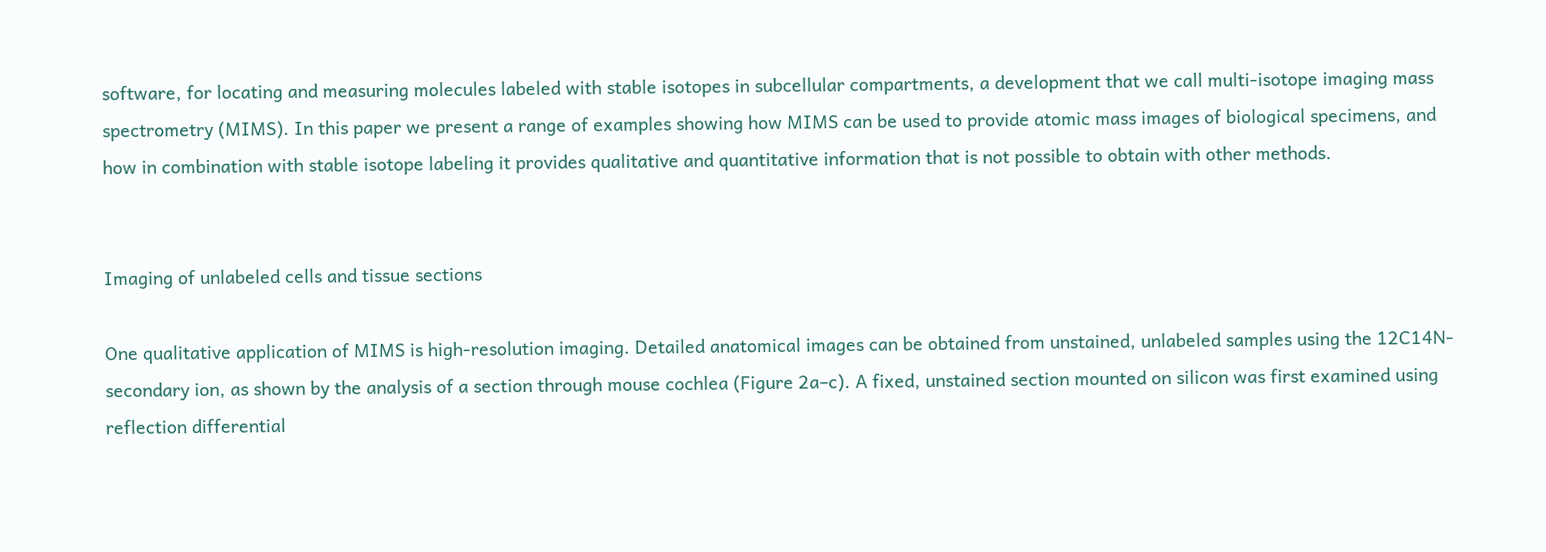software, for locating and measuring molecules labeled with stable isotopes in subcellular compartments, a development that we call multi-isotope imaging mass spectrometry (MIMS). In this paper we present a range of examples showing how MIMS can be used to provide atomic mass images of biological specimens, and how in combination with stable isotope labeling it provides qualitative and quantitative information that is not possible to obtain with other methods.


Imaging of unlabeled cells and tissue sections

One qualitative application of MIMS is high-resolution imaging. Detailed anatomical images can be obtained from unstained, unlabeled samples using the 12C14N- secondary ion, as shown by the analysis of a section through mouse cochlea (Figure 2a–c). A fixed, unstained section mounted on silicon was first examined using reflection differential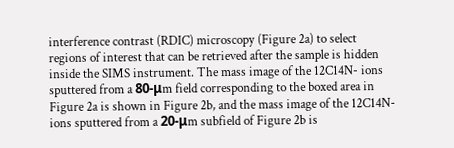interference contrast (RDIC) microscopy (Figure 2a) to select regions of interest that can be retrieved after the sample is hidden inside the SIMS instrument. The mass image of the 12C14N- ions sputtered from a 80-μm field corresponding to the boxed area in Figure 2a is shown in Figure 2b, and the mass image of the 12C14N- ions sputtered from a 20-μm subfield of Figure 2b is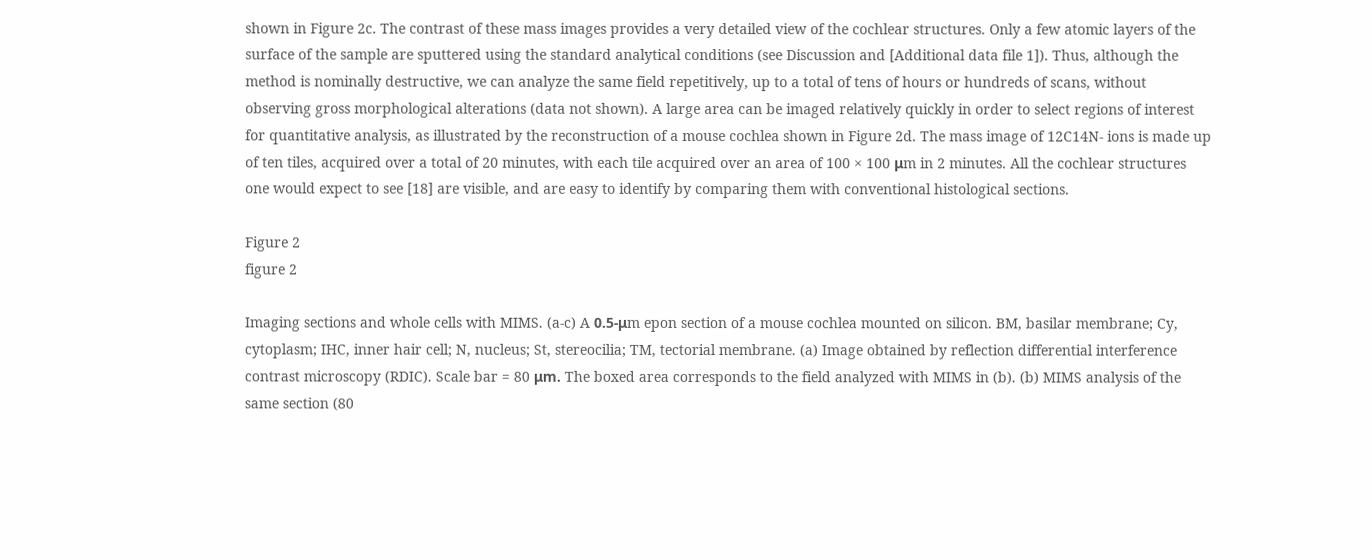shown in Figure 2c. The contrast of these mass images provides a very detailed view of the cochlear structures. Only a few atomic layers of the surface of the sample are sputtered using the standard analytical conditions (see Discussion and [Additional data file 1]). Thus, although the method is nominally destructive, we can analyze the same field repetitively, up to a total of tens of hours or hundreds of scans, without observing gross morphological alterations (data not shown). A large area can be imaged relatively quickly in order to select regions of interest for quantitative analysis, as illustrated by the reconstruction of a mouse cochlea shown in Figure 2d. The mass image of 12C14N- ions is made up of ten tiles, acquired over a total of 20 minutes, with each tile acquired over an area of 100 × 100 μm in 2 minutes. All the cochlear structures one would expect to see [18] are visible, and are easy to identify by comparing them with conventional histological sections.

Figure 2
figure 2

Imaging sections and whole cells with MIMS. (a-c) A 0.5-μm epon section of a mouse cochlea mounted on silicon. BM, basilar membrane; Cy, cytoplasm; IHC, inner hair cell; N, nucleus; St, stereocilia; TM, tectorial membrane. (a) Image obtained by reflection differential interference contrast microscopy (RDIC). Scale bar = 80 μm. The boxed area corresponds to the field analyzed with MIMS in (b). (b) MIMS analysis of the same section (80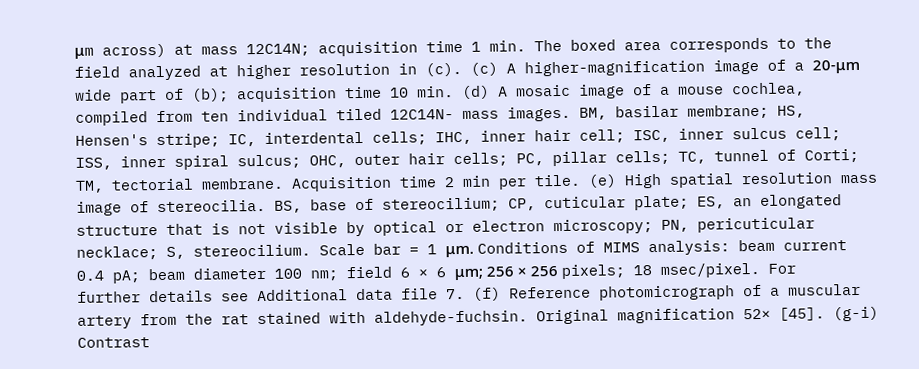μm across) at mass 12C14N; acquisition time 1 min. The boxed area corresponds to the field analyzed at higher resolution in (c). (c) A higher-magnification image of a 20-μm wide part of (b); acquisition time 10 min. (d) A mosaic image of a mouse cochlea, compiled from ten individual tiled 12C14N- mass images. BM, basilar membrane; HS, Hensen's stripe; IC, interdental cells; IHC, inner hair cell; ISC, inner sulcus cell; ISS, inner spiral sulcus; OHC, outer hair cells; PC, pillar cells; TC, tunnel of Corti; TM, tectorial membrane. Acquisition time 2 min per tile. (e) High spatial resolution mass image of stereocilia. BS, base of stereocilium; CP, cuticular plate; ES, an elongated structure that is not visible by optical or electron microscopy; PN, pericuticular necklace; S, stereocilium. Scale bar = 1 μm. Conditions of MIMS analysis: beam current 0.4 pA; beam diameter 100 nm; field 6 × 6 μm; 256 × 256 pixels; 18 msec/pixel. For further details see Additional data file 7. (f) Reference photomicrograph of a muscular artery from the rat stained with aldehyde-fuchsin. Original magnification 52× [45]. (g-i) Contrast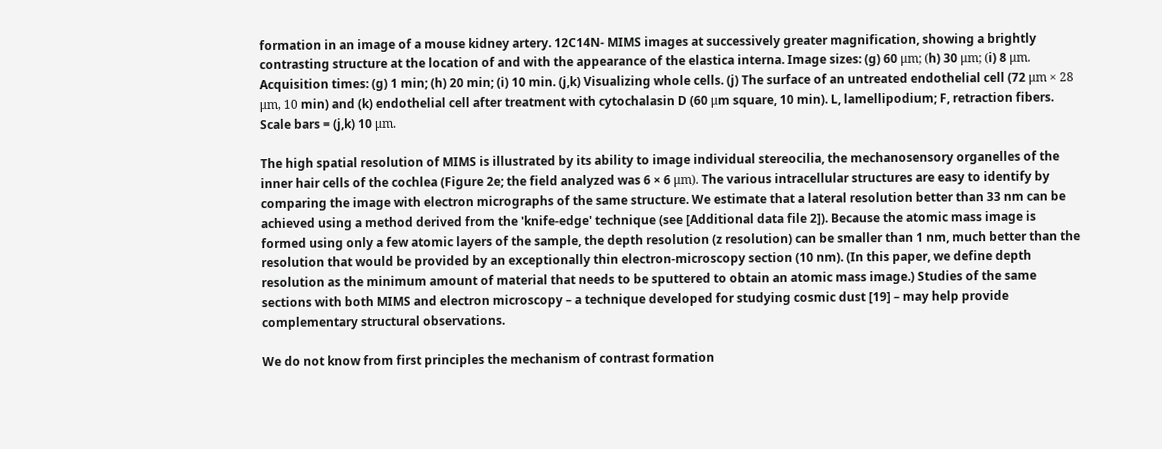formation in an image of a mouse kidney artery. 12C14N- MIMS images at successively greater magnification, showing a brightly contrasting structure at the location of and with the appearance of the elastica interna. Image sizes: (g) 60 μm; (h) 30 μm; (i) 8 μm. Acquisition times: (g) 1 min; (h) 20 min; (i) 10 min. (j,k) Visualizing whole cells. (j) The surface of an untreated endothelial cell (72 μm × 28 μm, 10 min) and (k) endothelial cell after treatment with cytochalasin D (60 μm square, 10 min). L, lamellipodium; F, retraction fibers. Scale bars = (j,k) 10 μm.

The high spatial resolution of MIMS is illustrated by its ability to image individual stereocilia, the mechanosensory organelles of the inner hair cells of the cochlea (Figure 2e; the field analyzed was 6 × 6 μm). The various intracellular structures are easy to identify by comparing the image with electron micrographs of the same structure. We estimate that a lateral resolution better than 33 nm can be achieved using a method derived from the 'knife-edge' technique (see [Additional data file 2]). Because the atomic mass image is formed using only a few atomic layers of the sample, the depth resolution (z resolution) can be smaller than 1 nm, much better than the resolution that would be provided by an exceptionally thin electron-microscopy section (10 nm). (In this paper, we define depth resolution as the minimum amount of material that needs to be sputtered to obtain an atomic mass image.) Studies of the same sections with both MIMS and electron microscopy – a technique developed for studying cosmic dust [19] – may help provide complementary structural observations.

We do not know from first principles the mechanism of contrast formation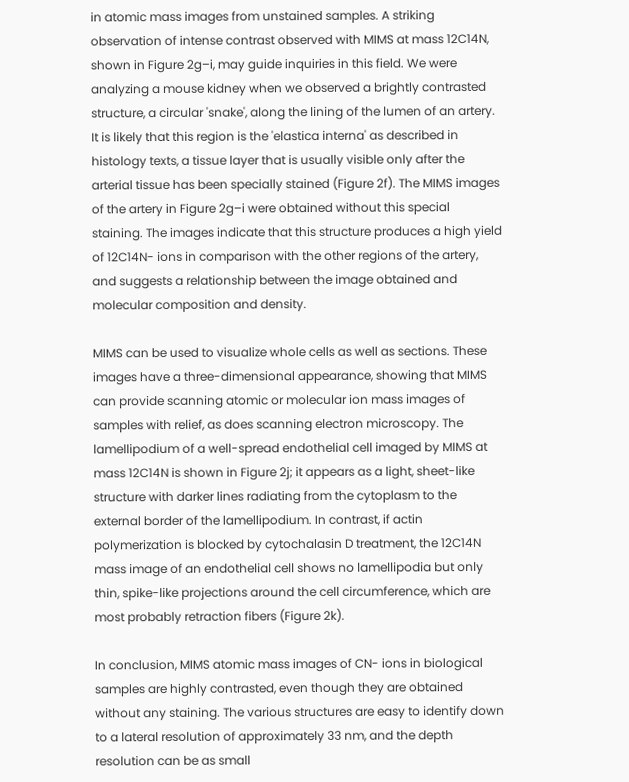in atomic mass images from unstained samples. A striking observation of intense contrast observed with MIMS at mass 12C14N, shown in Figure 2g–i, may guide inquiries in this field. We were analyzing a mouse kidney when we observed a brightly contrasted structure, a circular 'snake', along the lining of the lumen of an artery. It is likely that this region is the 'elastica interna' as described in histology texts, a tissue layer that is usually visible only after the arterial tissue has been specially stained (Figure 2f). The MIMS images of the artery in Figure 2g–i were obtained without this special staining. The images indicate that this structure produces a high yield of 12C14N- ions in comparison with the other regions of the artery, and suggests a relationship between the image obtained and molecular composition and density.

MIMS can be used to visualize whole cells as well as sections. These images have a three-dimensional appearance, showing that MIMS can provide scanning atomic or molecular ion mass images of samples with relief, as does scanning electron microscopy. The lamellipodium of a well-spread endothelial cell imaged by MIMS at mass 12C14N is shown in Figure 2j; it appears as a light, sheet-like structure with darker lines radiating from the cytoplasm to the external border of the lamellipodium. In contrast, if actin polymerization is blocked by cytochalasin D treatment, the 12C14N mass image of an endothelial cell shows no lamellipodia but only thin, spike-like projections around the cell circumference, which are most probably retraction fibers (Figure 2k).

In conclusion, MIMS atomic mass images of CN- ions in biological samples are highly contrasted, even though they are obtained without any staining. The various structures are easy to identify down to a lateral resolution of approximately 33 nm, and the depth resolution can be as small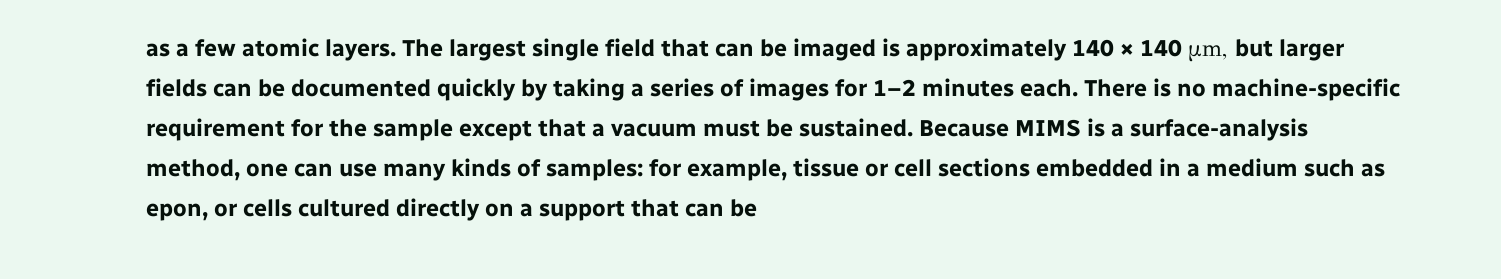as a few atomic layers. The largest single field that can be imaged is approximately 140 × 140 μm, but larger fields can be documented quickly by taking a series of images for 1–2 minutes each. There is no machine-specific requirement for the sample except that a vacuum must be sustained. Because MIMS is a surface-analysis method, one can use many kinds of samples: for example, tissue or cell sections embedded in a medium such as epon, or cells cultured directly on a support that can be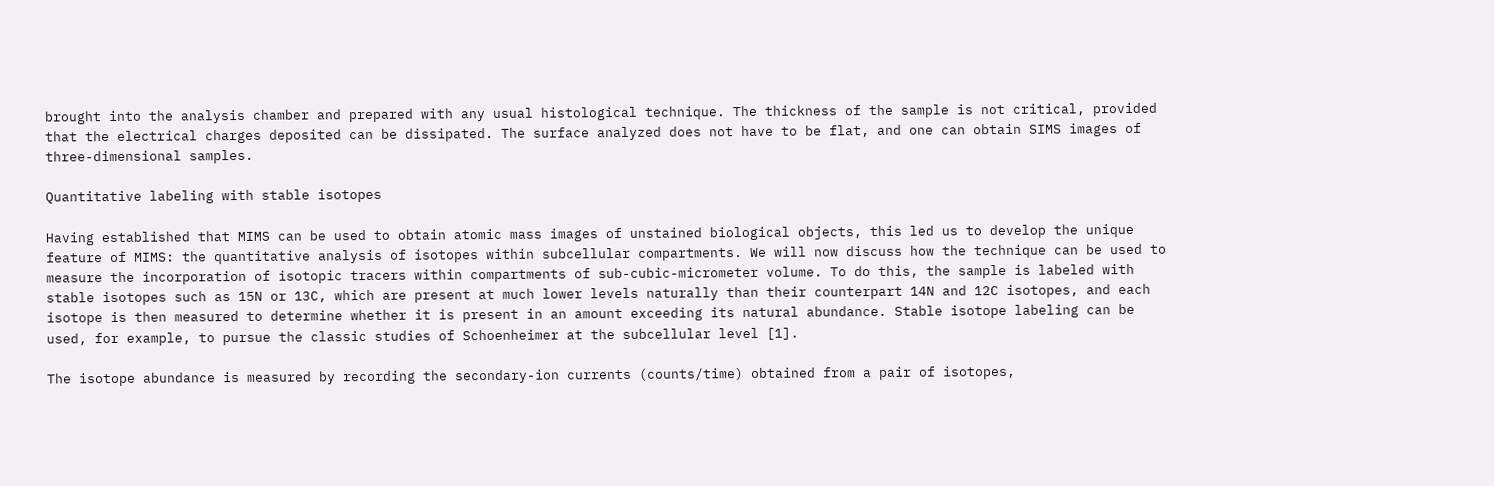brought into the analysis chamber and prepared with any usual histological technique. The thickness of the sample is not critical, provided that the electrical charges deposited can be dissipated. The surface analyzed does not have to be flat, and one can obtain SIMS images of three-dimensional samples.

Quantitative labeling with stable isotopes

Having established that MIMS can be used to obtain atomic mass images of unstained biological objects, this led us to develop the unique feature of MIMS: the quantitative analysis of isotopes within subcellular compartments. We will now discuss how the technique can be used to measure the incorporation of isotopic tracers within compartments of sub-cubic-micrometer volume. To do this, the sample is labeled with stable isotopes such as 15N or 13C, which are present at much lower levels naturally than their counterpart 14N and 12C isotopes, and each isotope is then measured to determine whether it is present in an amount exceeding its natural abundance. Stable isotope labeling can be used, for example, to pursue the classic studies of Schoenheimer at the subcellular level [1].

The isotope abundance is measured by recording the secondary-ion currents (counts/time) obtained from a pair of isotopes,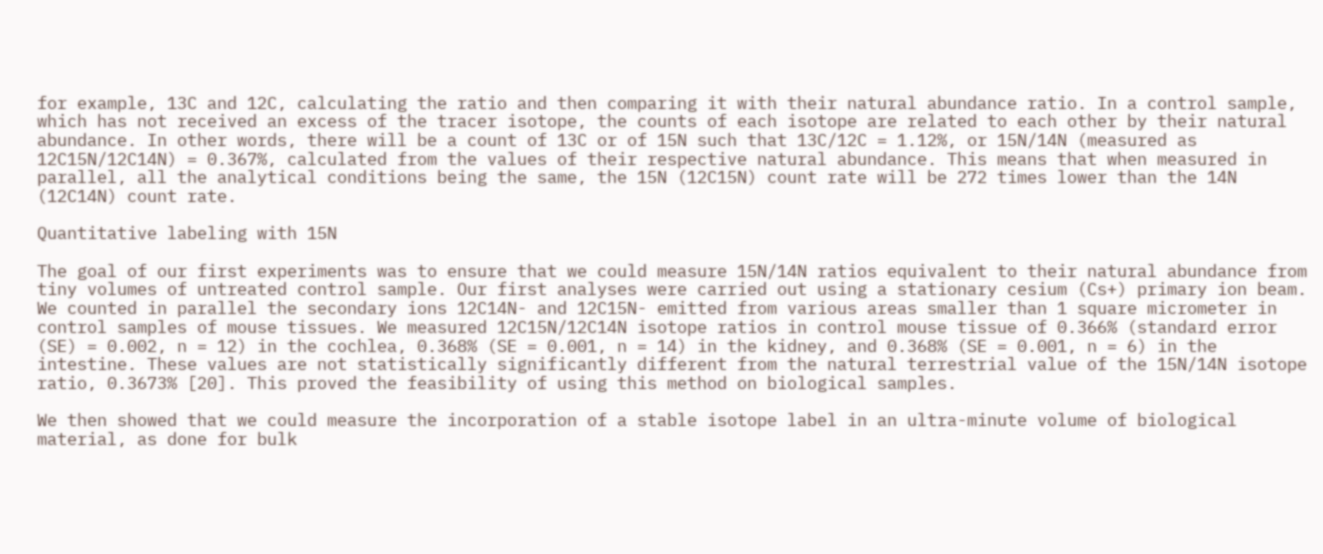for example, 13C and 12C, calculating the ratio and then comparing it with their natural abundance ratio. In a control sample, which has not received an excess of the tracer isotope, the counts of each isotope are related to each other by their natural abundance. In other words, there will be a count of 13C or of 15N such that 13C/12C = 1.12%, or 15N/14N (measured as 12C15N/12C14N) = 0.367%, calculated from the values of their respective natural abundance. This means that when measured in parallel, all the analytical conditions being the same, the 15N (12C15N) count rate will be 272 times lower than the 14N (12C14N) count rate.

Quantitative labeling with 15N

The goal of our first experiments was to ensure that we could measure 15N/14N ratios equivalent to their natural abundance from tiny volumes of untreated control sample. Our first analyses were carried out using a stationary cesium (Cs+) primary ion beam. We counted in parallel the secondary ions 12C14N- and 12C15N- emitted from various areas smaller than 1 square micrometer in control samples of mouse tissues. We measured 12C15N/12C14N isotope ratios in control mouse tissue of 0.366% (standard error (SE) = 0.002, n = 12) in the cochlea, 0.368% (SE = 0.001, n = 14) in the kidney, and 0.368% (SE = 0.001, n = 6) in the intestine. These values are not statistically significantly different from the natural terrestrial value of the 15N/14N isotope ratio, 0.3673% [20]. This proved the feasibility of using this method on biological samples.

We then showed that we could measure the incorporation of a stable isotope label in an ultra-minute volume of biological material, as done for bulk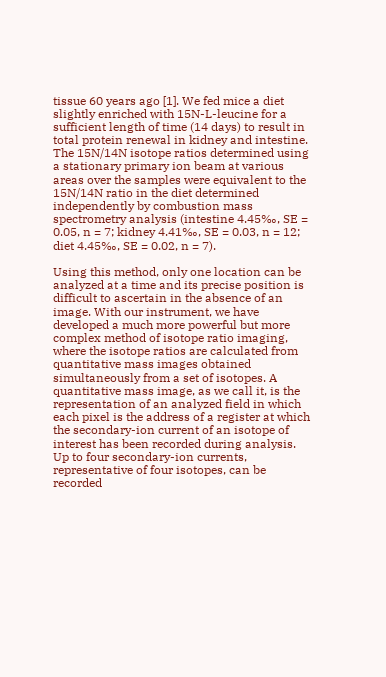tissue 60 years ago [1]. We fed mice a diet slightly enriched with 15N-L-leucine for a sufficient length of time (14 days) to result in total protein renewal in kidney and intestine. The 15N/14N isotope ratios determined using a stationary primary ion beam at various areas over the samples were equivalent to the 15N/14N ratio in the diet determined independently by combustion mass spectrometry analysis (intestine 4.45‰, SE = 0.05, n = 7; kidney 4.41‰, SE = 0.03, n = 12; diet 4.45‰, SE = 0.02, n = 7).

Using this method, only one location can be analyzed at a time and its precise position is difficult to ascertain in the absence of an image. With our instrument, we have developed a much more powerful but more complex method of isotope ratio imaging, where the isotope ratios are calculated from quantitative mass images obtained simultaneously from a set of isotopes. A quantitative mass image, as we call it, is the representation of an analyzed field in which each pixel is the address of a register at which the secondary-ion current of an isotope of interest has been recorded during analysis. Up to four secondary-ion currents, representative of four isotopes, can be recorded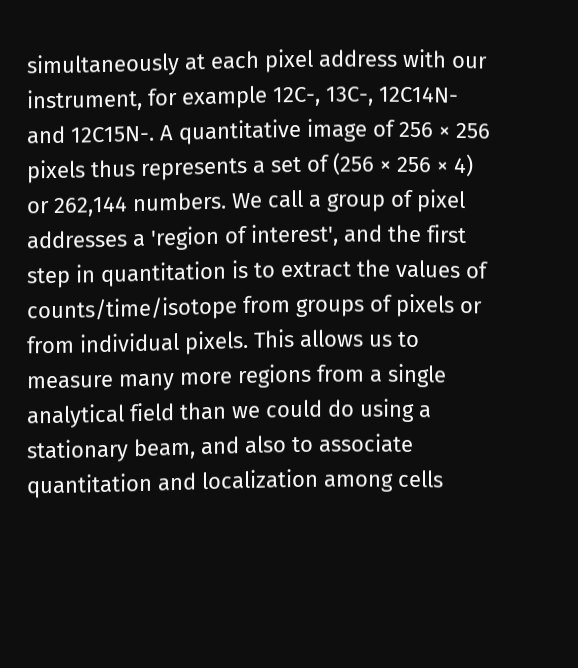simultaneously at each pixel address with our instrument, for example 12C-, 13C-, 12C14N- and 12C15N-. A quantitative image of 256 × 256 pixels thus represents a set of (256 × 256 × 4) or 262,144 numbers. We call a group of pixel addresses a 'region of interest', and the first step in quantitation is to extract the values of counts/time/isotope from groups of pixels or from individual pixels. This allows us to measure many more regions from a single analytical field than we could do using a stationary beam, and also to associate quantitation and localization among cells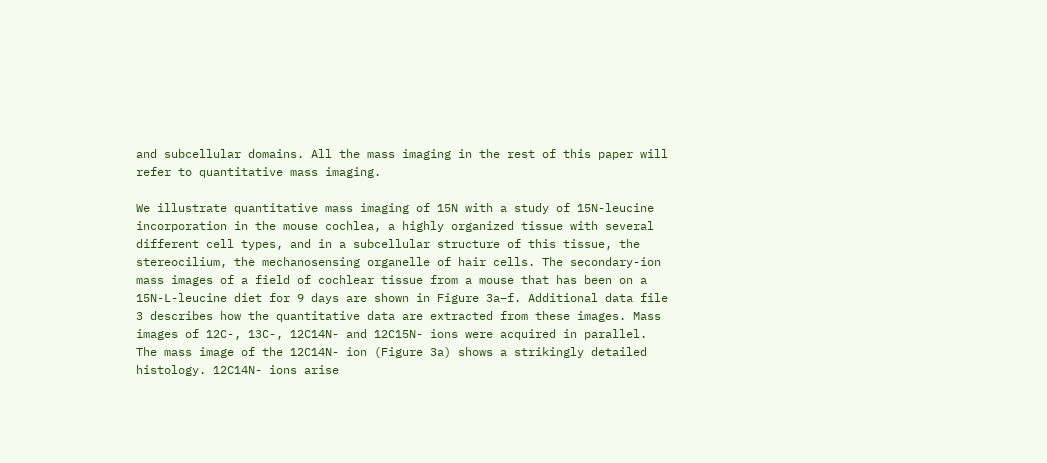and subcellular domains. All the mass imaging in the rest of this paper will refer to quantitative mass imaging.

We illustrate quantitative mass imaging of 15N with a study of 15N-leucine incorporation in the mouse cochlea, a highly organized tissue with several different cell types, and in a subcellular structure of this tissue, the stereocilium, the mechanosensing organelle of hair cells. The secondary-ion mass images of a field of cochlear tissue from a mouse that has been on a 15N-L-leucine diet for 9 days are shown in Figure 3a–f. Additional data file 3 describes how the quantitative data are extracted from these images. Mass images of 12C-, 13C-, 12C14N- and 12C15N- ions were acquired in parallel. The mass image of the 12C14N- ion (Figure 3a) shows a strikingly detailed histology. 12C14N- ions arise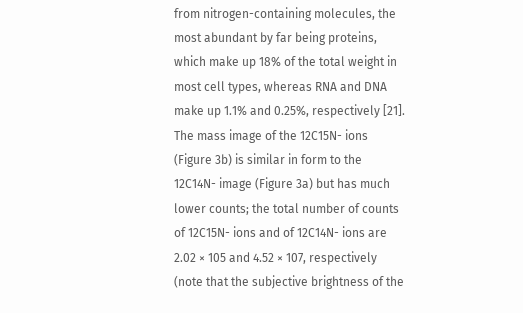from nitrogen-containing molecules, the most abundant by far being proteins, which make up 18% of the total weight in most cell types, whereas RNA and DNA make up 1.1% and 0.25%, respectively [21]. The mass image of the 12C15N- ions (Figure 3b) is similar in form to the 12C14N- image (Figure 3a) but has much lower counts; the total number of counts of 12C15N- ions and of 12C14N- ions are 2.02 × 105 and 4.52 × 107, respectively (note that the subjective brightness of the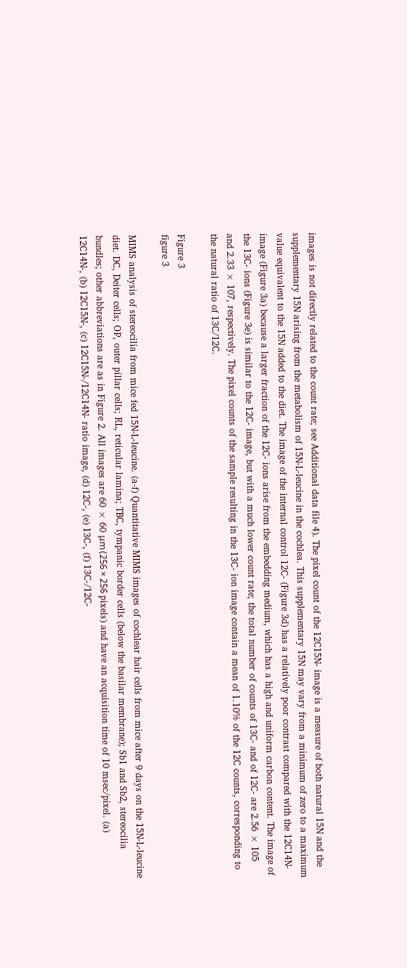images is not directly related to the count rate; see Additional data file 4). The pixel count of the 12C15N- image is a measure of both natural 15N and the supplementary 15N arising from the metabolism of 15N-L-leucine in the cochlea. This supplementary 15N may vary from a minimum of zero to a maximum value equivalent to the 15N added to the diet. The image of the internal control 12C- (Figure 3d) has a relatively poor contrast compared with the 12C14N- image (Figure 3a) because a larger fraction of the 12C- ions arise from the embedding medium, which has a high and uniform carbon content. The image of the 13C- ions (Figure 3e) is similar to the 12C- image, but with a much lower count rate; the total number of counts of 13C- and of 12C- are 2.56 × 105 and 2.33 × 107, respectively. The pixel counts of the sample resulting in the 13C- ion image contain a mean of 1.10% of the 12C counts, corresponding to the natural ratio of 13C/12C.

Figure 3
figure 3

MIMS analysis of stereocilia from mice fed 15N-L-leucine. (a-f) Quantitative MIMS images of cochlear hair cells from mice after 9 days on the 15N-L-leucine diet. DC, Deiter cells; OP, outer pillar cells; RL, reticular lamina; TBC, tympanic border cells (below the basilar membrane); Sb1 and Sb2, stereocilia bundles; other abbreviations are as in Figure 2. All images are 60 × 60 μm (256 × 256 pixels) and have an acquisition time of 10 msec/pixel. (a) 12C14N-, (b) 12C15N-, (c) 12C15N-/12C14N- ratio image, (d) 12C-, (e) 13C-, (f) 13C-/12C-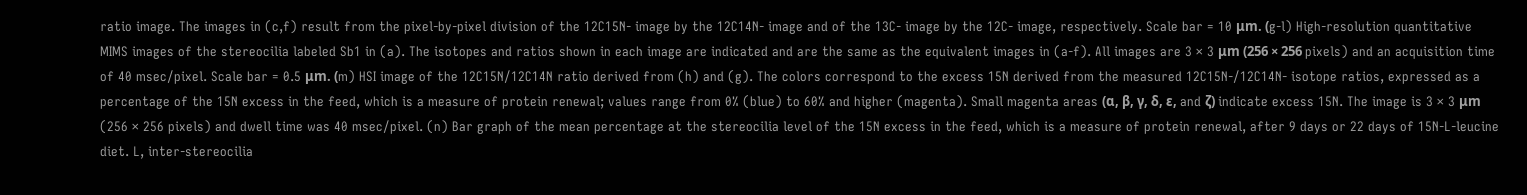ratio image. The images in (c,f) result from the pixel-by-pixel division of the 12C15N- image by the 12C14N- image and of the 13C- image by the 12C- image, respectively. Scale bar = 10 μm. (g-l) High-resolution quantitative MIMS images of the stereocilia labeled Sb1 in (a). The isotopes and ratios shown in each image are indicated and are the same as the equivalent images in (a-f). All images are 3 × 3 μm (256 × 256 pixels) and an acquisition time of 40 msec/pixel. Scale bar = 0.5 μm. (m) HSI image of the 12C15N/12C14N ratio derived from (h) and (g). The colors correspond to the excess 15N derived from the measured 12C15N-/12C14N- isotope ratios, expressed as a percentage of the 15N excess in the feed, which is a measure of protein renewal; values range from 0% (blue) to 60% and higher (magenta). Small magenta areas (α, β, γ, δ, ε, and ζ) indicate excess 15N. The image is 3 × 3 μm (256 × 256 pixels) and dwell time was 40 msec/pixel. (n) Bar graph of the mean percentage at the stereocilia level of the 15N excess in the feed, which is a measure of protein renewal, after 9 days or 22 days of 15N-L-leucine diet. L, inter-stereocilia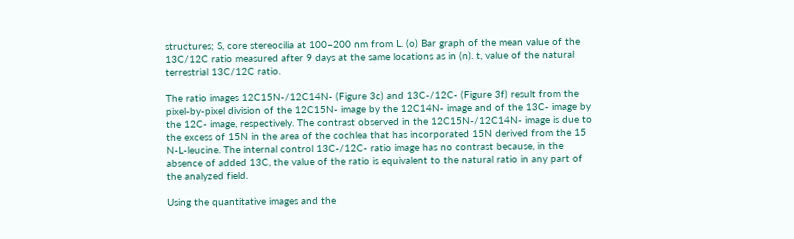structures; S, core stereocilia at 100–200 nm from L. (o) Bar graph of the mean value of the 13C/12C ratio measured after 9 days at the same locations as in (n). t, value of the natural terrestrial 13C/12C ratio.

The ratio images 12C15N-/12C14N- (Figure 3c) and 13C-/12C- (Figure 3f) result from the pixel-by-pixel division of the 12C15N- image by the 12C14N- image and of the 13C- image by the 12C- image, respectively. The contrast observed in the 12C15N-/12C14N- image is due to the excess of 15N in the area of the cochlea that has incorporated 15N derived from the 15 N-L-leucine. The internal control 13C-/12C- ratio image has no contrast because, in the absence of added 13C, the value of the ratio is equivalent to the natural ratio in any part of the analyzed field.

Using the quantitative images and the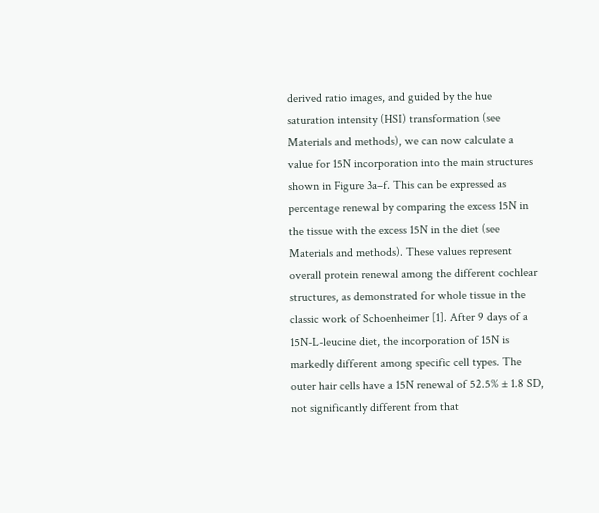derived ratio images, and guided by the hue saturation intensity (HSI) transformation (see Materials and methods), we can now calculate a value for 15N incorporation into the main structures shown in Figure 3a–f. This can be expressed as percentage renewal by comparing the excess 15N in the tissue with the excess 15N in the diet (see Materials and methods). These values represent overall protein renewal among the different cochlear structures, as demonstrated for whole tissue in the classic work of Schoenheimer [1]. After 9 days of a 15N-L-leucine diet, the incorporation of 15N is markedly different among specific cell types. The outer hair cells have a 15N renewal of 52.5% ± 1.8 SD, not significantly different from that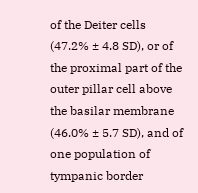of the Deiter cells (47.2% ± 4.8 SD), or of the proximal part of the outer pillar cell above the basilar membrane (46.0% ± 5.7 SD), and of one population of tympanic border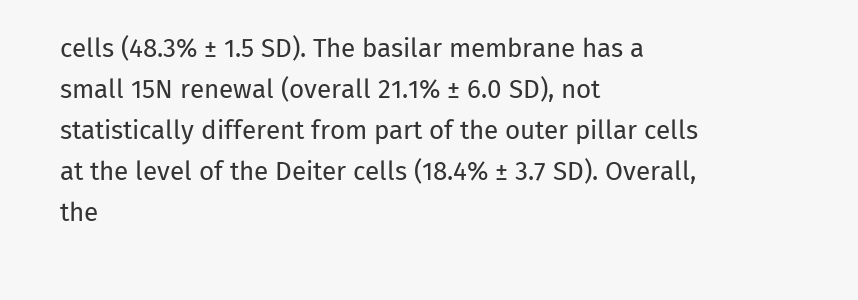cells (48.3% ± 1.5 SD). The basilar membrane has a small 15N renewal (overall 21.1% ± 6.0 SD), not statistically different from part of the outer pillar cells at the level of the Deiter cells (18.4% ± 3.7 SD). Overall, the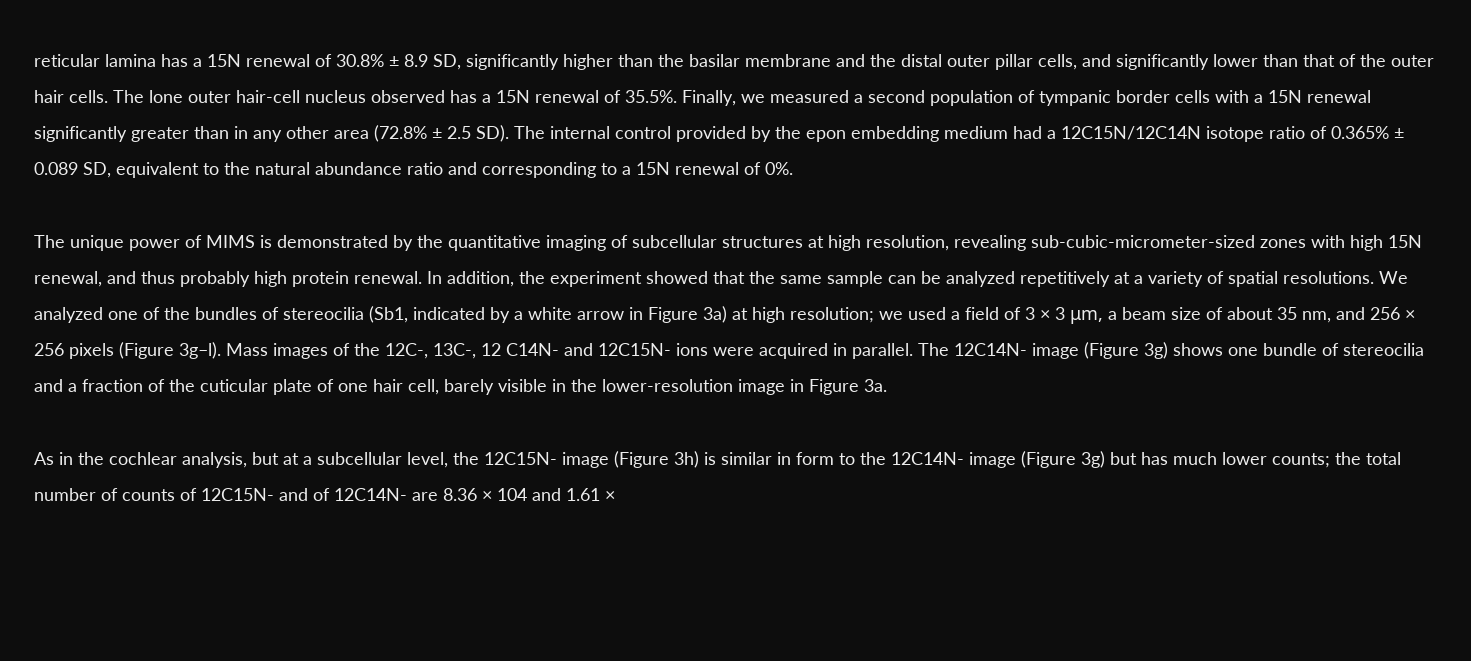reticular lamina has a 15N renewal of 30.8% ± 8.9 SD, significantly higher than the basilar membrane and the distal outer pillar cells, and significantly lower than that of the outer hair cells. The lone outer hair-cell nucleus observed has a 15N renewal of 35.5%. Finally, we measured a second population of tympanic border cells with a 15N renewal significantly greater than in any other area (72.8% ± 2.5 SD). The internal control provided by the epon embedding medium had a 12C15N/12C14N isotope ratio of 0.365% ± 0.089 SD, equivalent to the natural abundance ratio and corresponding to a 15N renewal of 0%.

The unique power of MIMS is demonstrated by the quantitative imaging of subcellular structures at high resolution, revealing sub-cubic-micrometer-sized zones with high 15N renewal, and thus probably high protein renewal. In addition, the experiment showed that the same sample can be analyzed repetitively at a variety of spatial resolutions. We analyzed one of the bundles of stereocilia (Sb1, indicated by a white arrow in Figure 3a) at high resolution; we used a field of 3 × 3 μm, a beam size of about 35 nm, and 256 × 256 pixels (Figure 3g–l). Mass images of the 12C-, 13C-, 12 C14N- and 12C15N- ions were acquired in parallel. The 12C14N- image (Figure 3g) shows one bundle of stereocilia and a fraction of the cuticular plate of one hair cell, barely visible in the lower-resolution image in Figure 3a.

As in the cochlear analysis, but at a subcellular level, the 12C15N- image (Figure 3h) is similar in form to the 12C14N- image (Figure 3g) but has much lower counts; the total number of counts of 12C15N- and of 12C14N- are 8.36 × 104 and 1.61 ×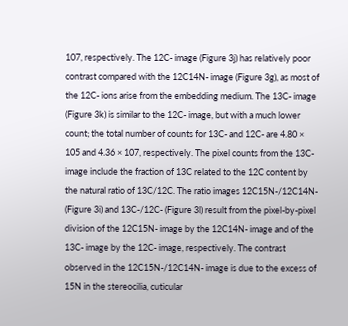107, respectively. The 12C- image (Figure 3j) has relatively poor contrast compared with the 12C14N- image (Figure 3g), as most of the 12C- ions arise from the embedding medium. The 13C- image (Figure 3k) is similar to the 12C- image, but with a much lower count; the total number of counts for 13C- and 12C- are 4.80 × 105 and 4.36 × 107, respectively. The pixel counts from the 13C- image include the fraction of 13C related to the 12C content by the natural ratio of 13C/12C. The ratio images 12C15N-/12C14N- (Figure 3i) and 13C-/12C- (Figure 3l) result from the pixel-by-pixel division of the 12C15N- image by the 12C14N- image and of the 13C- image by the 12C- image, respectively. The contrast observed in the 12C15N-/12C14N- image is due to the excess of 15N in the stereocilia, cuticular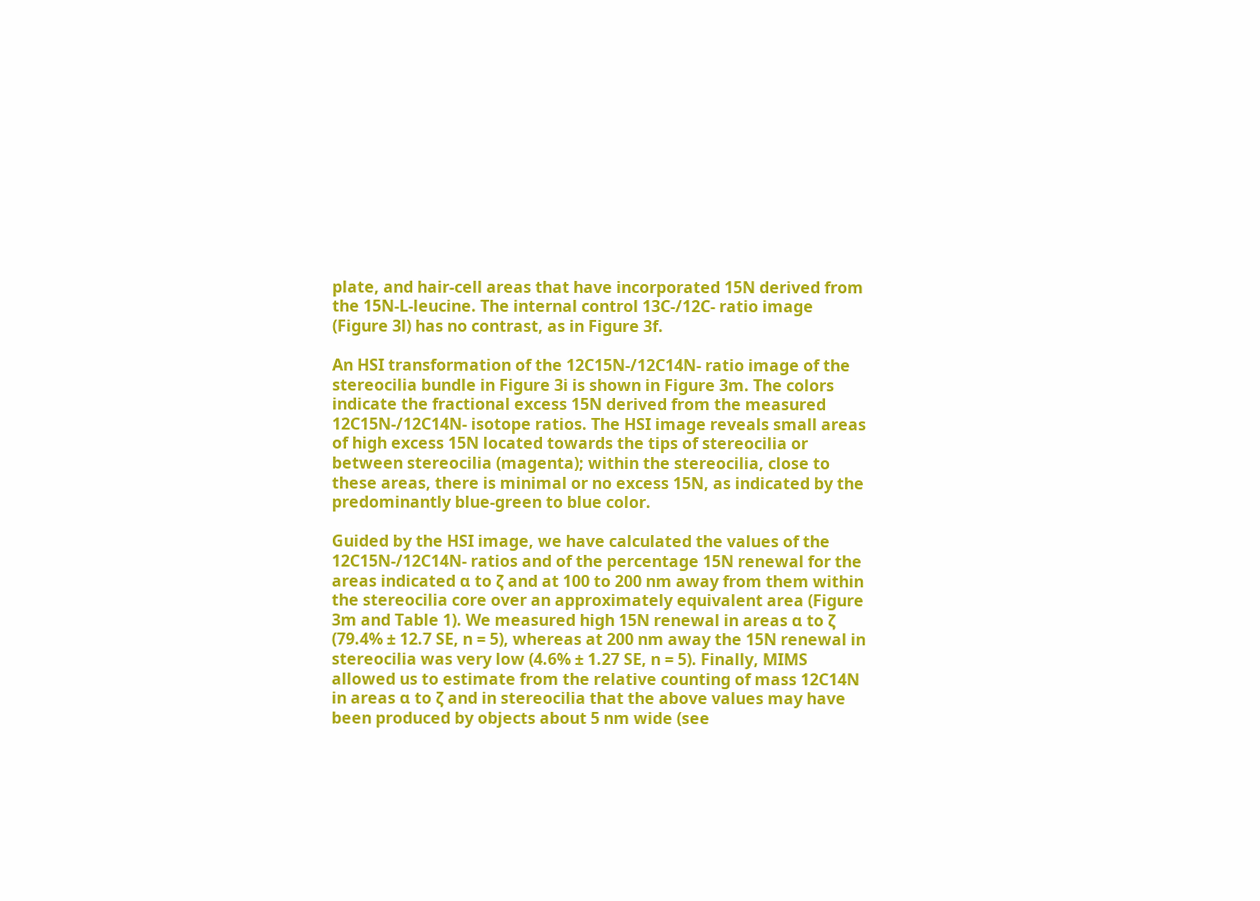plate, and hair-cell areas that have incorporated 15N derived from the 15N-L-leucine. The internal control 13C-/12C- ratio image (Figure 3l) has no contrast, as in Figure 3f.

An HSI transformation of the 12C15N-/12C14N- ratio image of the stereocilia bundle in Figure 3i is shown in Figure 3m. The colors indicate the fractional excess 15N derived from the measured 12C15N-/12C14N- isotope ratios. The HSI image reveals small areas of high excess 15N located towards the tips of stereocilia or between stereocilia (magenta); within the stereocilia, close to these areas, there is minimal or no excess 15N, as indicated by the predominantly blue-green to blue color.

Guided by the HSI image, we have calculated the values of the 12C15N-/12C14N- ratios and of the percentage 15N renewal for the areas indicated α to ζ and at 100 to 200 nm away from them within the stereocilia core over an approximately equivalent area (Figure 3m and Table 1). We measured high 15N renewal in areas α to ζ (79.4% ± 12.7 SE, n = 5), whereas at 200 nm away the 15N renewal in stereocilia was very low (4.6% ± 1.27 SE, n = 5). Finally, MIMS allowed us to estimate from the relative counting of mass 12C14N in areas α to ζ and in stereocilia that the above values may have been produced by objects about 5 nm wide (see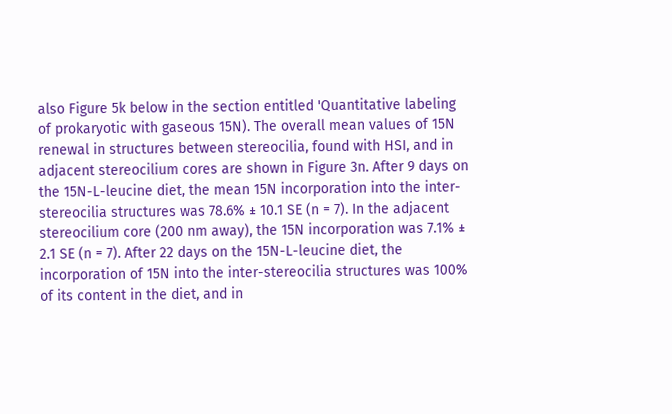also Figure 5k below in the section entitled 'Quantitative labeling of prokaryotic with gaseous 15N). The overall mean values of 15N renewal in structures between stereocilia, found with HSI, and in adjacent stereocilium cores are shown in Figure 3n. After 9 days on the 15N-L-leucine diet, the mean 15N incorporation into the inter-stereocilia structures was 78.6% ± 10.1 SE (n = 7). In the adjacent stereocilium core (200 nm away), the 15N incorporation was 7.1% ± 2.1 SE (n = 7). After 22 days on the 15N-L-leucine diet, the incorporation of 15N into the inter-stereocilia structures was 100% of its content in the diet, and in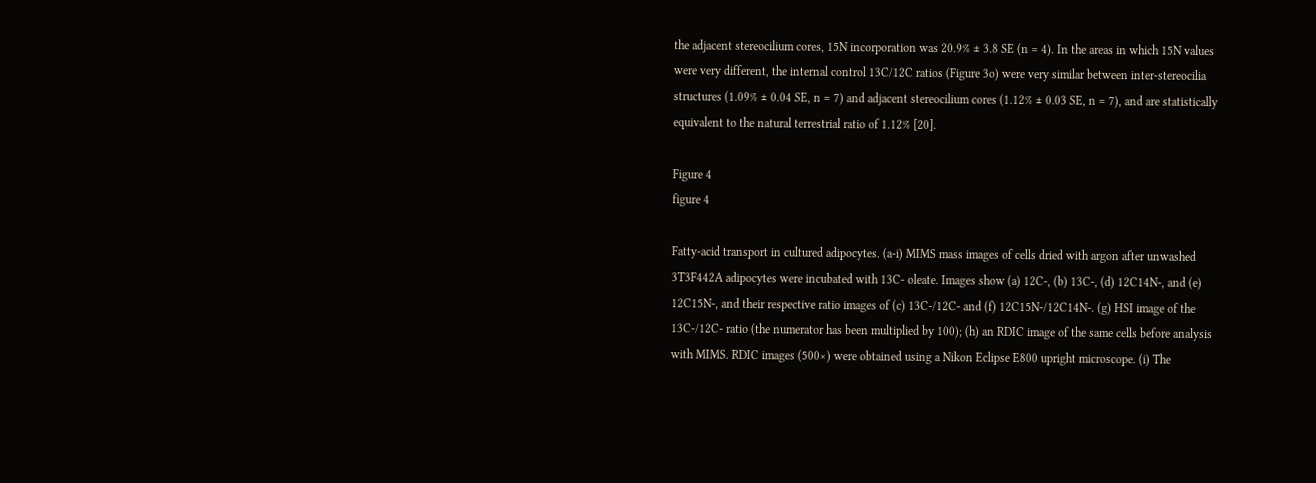the adjacent stereocilium cores, 15N incorporation was 20.9% ± 3.8 SE (n = 4). In the areas in which 15N values were very different, the internal control 13C/12C ratios (Figure 3o) were very similar between inter-stereocilia structures (1.09% ± 0.04 SE, n = 7) and adjacent stereocilium cores (1.12% ± 0.03 SE, n = 7), and are statistically equivalent to the natural terrestrial ratio of 1.12% [20].

Figure 4
figure 4

Fatty-acid transport in cultured adipocytes. (a-i) MIMS mass images of cells dried with argon after unwashed 3T3F442A adipocytes were incubated with 13C- oleate. Images show (a) 12C-, (b) 13C-, (d) 12C14N-, and (e) 12C15N-, and their respective ratio images of (c) 13C-/12C- and (f) 12C15N-/12C14N-. (g) HSI image of the 13C-/12C- ratio (the numerator has been multiplied by 100); (h) an RDIC image of the same cells before analysis with MIMS. RDIC images (500×) were obtained using a Nikon Eclipse E800 upright microscope. (i) The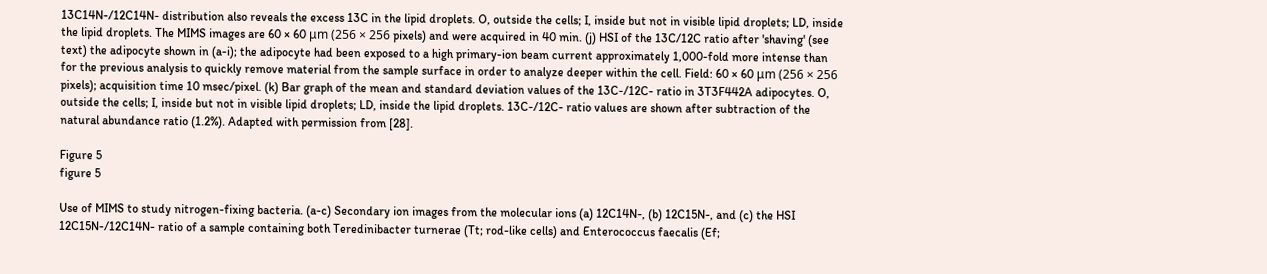13C14N-/12C14N- distribution also reveals the excess 13C in the lipid droplets. O, outside the cells; I, inside but not in visible lipid droplets; LD, inside the lipid droplets. The MIMS images are 60 × 60 μm (256 × 256 pixels) and were acquired in 40 min. (j) HSI of the 13C/12C ratio after 'shaving' (see text) the adipocyte shown in (a-i); the adipocyte had been exposed to a high primary-ion beam current approximately 1,000-fold more intense than for the previous analysis to quickly remove material from the sample surface in order to analyze deeper within the cell. Field: 60 × 60 μm (256 × 256 pixels); acquisition time 10 msec/pixel. (k) Bar graph of the mean and standard deviation values of the 13C-/12C- ratio in 3T3F442A adipocytes. O, outside the cells; I, inside but not in visible lipid droplets; LD, inside the lipid droplets. 13C-/12C- ratio values are shown after subtraction of the natural abundance ratio (1.2%). Adapted with permission from [28].

Figure 5
figure 5

Use of MIMS to study nitrogen-fixing bacteria. (a-c) Secondary ion images from the molecular ions (a) 12C14N-, (b) 12C15N-, and (c) the HSI 12C15N-/12C14N- ratio of a sample containing both Teredinibacter turnerae (Tt; rod-like cells) and Enterococcus faecalis (Ef;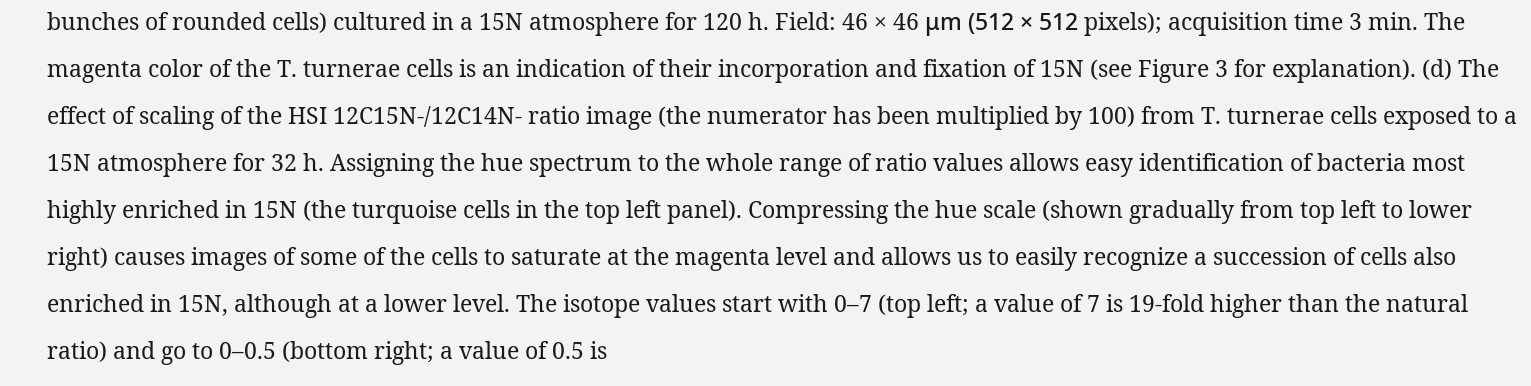bunches of rounded cells) cultured in a 15N atmosphere for 120 h. Field: 46 × 46 μm (512 × 512 pixels); acquisition time 3 min. The magenta color of the T. turnerae cells is an indication of their incorporation and fixation of 15N (see Figure 3 for explanation). (d) The effect of scaling of the HSI 12C15N-/12C14N- ratio image (the numerator has been multiplied by 100) from T. turnerae cells exposed to a 15N atmosphere for 32 h. Assigning the hue spectrum to the whole range of ratio values allows easy identification of bacteria most highly enriched in 15N (the turquoise cells in the top left panel). Compressing the hue scale (shown gradually from top left to lower right) causes images of some of the cells to saturate at the magenta level and allows us to easily recognize a succession of cells also enriched in 15N, although at a lower level. The isotope values start with 0–7 (top left; a value of 7 is 19-fold higher than the natural ratio) and go to 0–0.5 (bottom right; a value of 0.5 is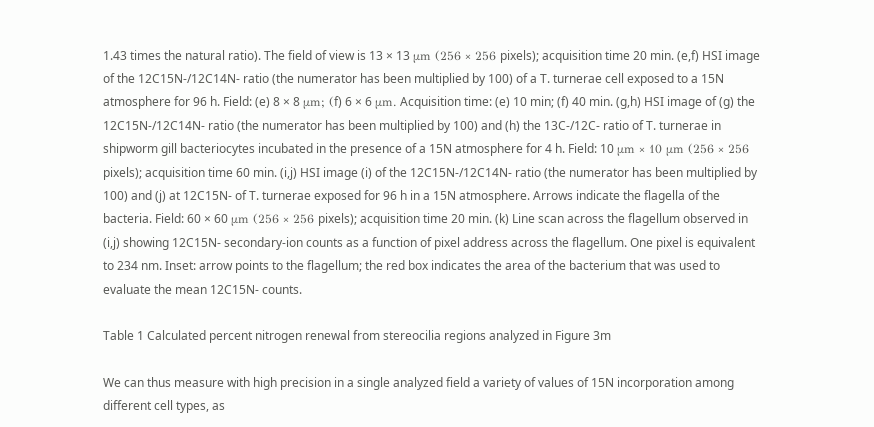1.43 times the natural ratio). The field of view is 13 × 13 μm (256 × 256 pixels); acquisition time 20 min. (e,f) HSI image of the 12C15N-/12C14N- ratio (the numerator has been multiplied by 100) of a T. turnerae cell exposed to a 15N atmosphere for 96 h. Field: (e) 8 × 8 μm; (f) 6 × 6 μm. Acquisition time: (e) 10 min; (f) 40 min. (g,h) HSI image of (g) the 12C15N-/12C14N- ratio (the numerator has been multiplied by 100) and (h) the 13C-/12C- ratio of T. turnerae in shipworm gill bacteriocytes incubated in the presence of a 15N atmosphere for 4 h. Field: 10 μm × 10 μm (256 × 256 pixels); acquisition time 60 min. (i,j) HSI image (i) of the 12C15N-/12C14N- ratio (the numerator has been multiplied by 100) and (j) at 12C15N- of T. turnerae exposed for 96 h in a 15N atmosphere. Arrows indicate the flagella of the bacteria. Field: 60 × 60 μm (256 × 256 pixels); acquisition time 20 min. (k) Line scan across the flagellum observed in (i,j) showing 12C15N- secondary-ion counts as a function of pixel address across the flagellum. One pixel is equivalent to 234 nm. Inset: arrow points to the flagellum; the red box indicates the area of the bacterium that was used to evaluate the mean 12C15N- counts.

Table 1 Calculated percent nitrogen renewal from stereocilia regions analyzed in Figure 3m

We can thus measure with high precision in a single analyzed field a variety of values of 15N incorporation among different cell types, as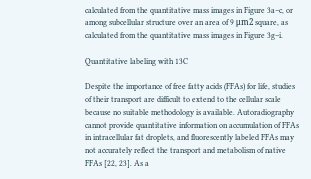calculated from the quantitative mass images in Figure 3a–c, or among subcellular structure over an area of 9 μm2 square, as calculated from the quantitative mass images in Figure 3g–i.

Quantitative labeling with 13C

Despite the importance of free fatty acids (FFAs) for life, studies of their transport are difficult to extend to the cellular scale because no suitable methodology is available. Autoradiography cannot provide quantitative information on accumulation of FFAs in intracellular fat droplets, and fluorescently labeled FFAs may not accurately reflect the transport and metabolism of native FFAs [22, 23]. As a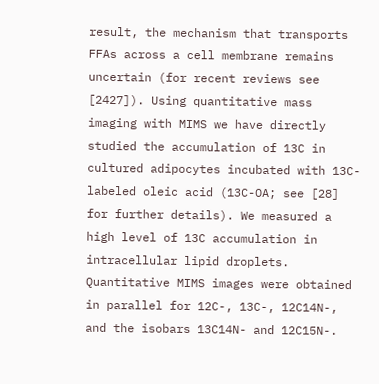result, the mechanism that transports FFAs across a cell membrane remains uncertain (for recent reviews see [2427]). Using quantitative mass imaging with MIMS we have directly studied the accumulation of 13C in cultured adipocytes incubated with 13C-labeled oleic acid (13C-OA; see [28] for further details). We measured a high level of 13C accumulation in intracellular lipid droplets. Quantitative MIMS images were obtained in parallel for 12C-, 13C-, 12C14N-, and the isobars 13C14N- and 12C15N-.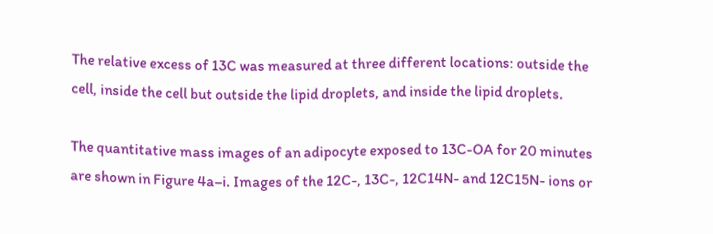The relative excess of 13C was measured at three different locations: outside the cell, inside the cell but outside the lipid droplets, and inside the lipid droplets.

The quantitative mass images of an adipocyte exposed to 13C-OA for 20 minutes are shown in Figure 4a–i. Images of the 12C-, 13C-, 12C14N- and 12C15N- ions or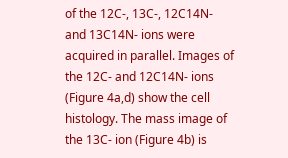of the 12C-, 13C-, 12C14N- and 13C14N- ions were acquired in parallel. Images of the 12C- and 12C14N- ions (Figure 4a,d) show the cell histology. The mass image of the 13C- ion (Figure 4b) is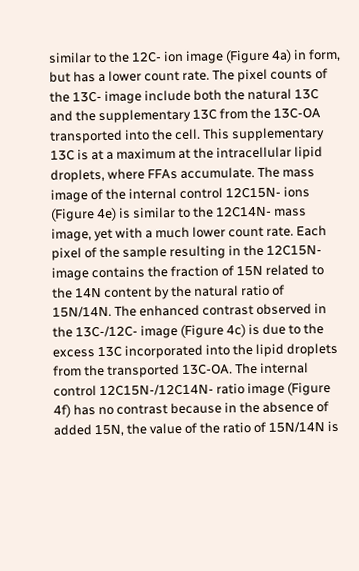similar to the 12C- ion image (Figure 4a) in form, but has a lower count rate. The pixel counts of the 13C- image include both the natural 13C and the supplementary 13C from the 13C-OA transported into the cell. This supplementary 13C is at a maximum at the intracellular lipid droplets, where FFAs accumulate. The mass image of the internal control 12C15N- ions (Figure 4e) is similar to the 12C14N- mass image, yet with a much lower count rate. Each pixel of the sample resulting in the 12C15N- image contains the fraction of 15N related to the 14N content by the natural ratio of 15N/14N. The enhanced contrast observed in the 13C-/12C- image (Figure 4c) is due to the excess 13C incorporated into the lipid droplets from the transported 13C-OA. The internal control 12C15N-/12C14N- ratio image (Figure 4f) has no contrast because in the absence of added 15N, the value of the ratio of 15N/14N is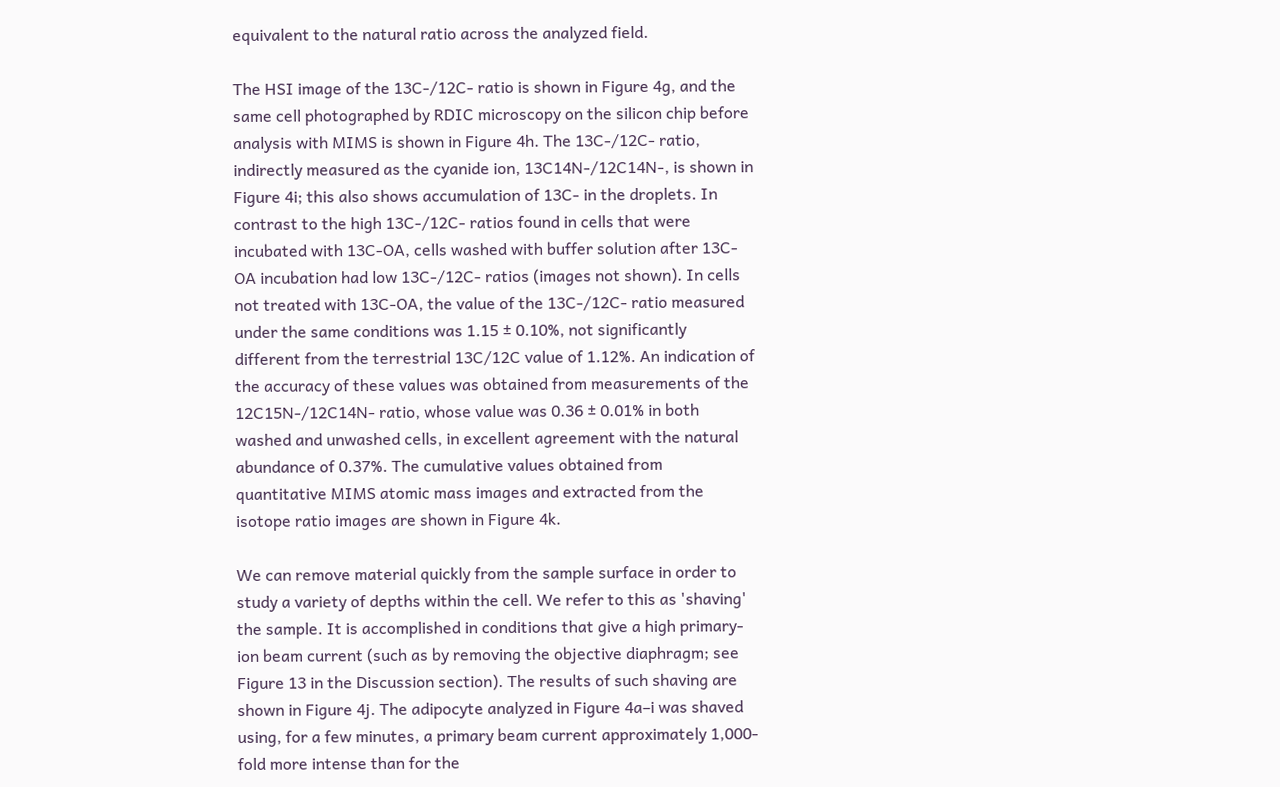equivalent to the natural ratio across the analyzed field.

The HSI image of the 13C-/12C- ratio is shown in Figure 4g, and the same cell photographed by RDIC microscopy on the silicon chip before analysis with MIMS is shown in Figure 4h. The 13C-/12C- ratio, indirectly measured as the cyanide ion, 13C14N-/12C14N-, is shown in Figure 4i; this also shows accumulation of 13C- in the droplets. In contrast to the high 13C-/12C- ratios found in cells that were incubated with 13C-OA, cells washed with buffer solution after 13C-OA incubation had low 13C-/12C- ratios (images not shown). In cells not treated with 13C-OA, the value of the 13C-/12C- ratio measured under the same conditions was 1.15 ± 0.10%, not significantly different from the terrestrial 13C/12C value of 1.12%. An indication of the accuracy of these values was obtained from measurements of the 12C15N-/12C14N- ratio, whose value was 0.36 ± 0.01% in both washed and unwashed cells, in excellent agreement with the natural abundance of 0.37%. The cumulative values obtained from quantitative MIMS atomic mass images and extracted from the isotope ratio images are shown in Figure 4k.

We can remove material quickly from the sample surface in order to study a variety of depths within the cell. We refer to this as 'shaving' the sample. It is accomplished in conditions that give a high primary-ion beam current (such as by removing the objective diaphragm; see Figure 13 in the Discussion section). The results of such shaving are shown in Figure 4j. The adipocyte analyzed in Figure 4a–i was shaved using, for a few minutes, a primary beam current approximately 1,000-fold more intense than for the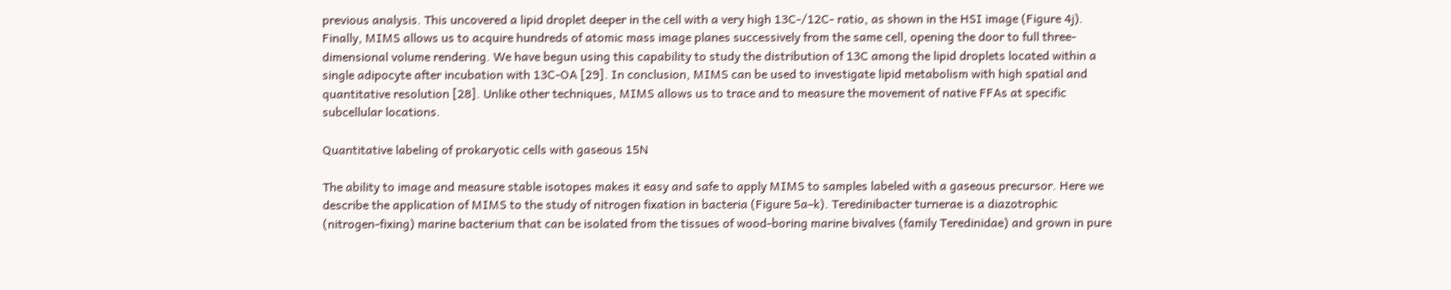previous analysis. This uncovered a lipid droplet deeper in the cell with a very high 13C-/12C- ratio, as shown in the HSI image (Figure 4j). Finally, MIMS allows us to acquire hundreds of atomic mass image planes successively from the same cell, opening the door to full three-dimensional volume rendering. We have begun using this capability to study the distribution of 13C among the lipid droplets located within a single adipocyte after incubation with 13C-OA [29]. In conclusion, MIMS can be used to investigate lipid metabolism with high spatial and quantitative resolution [28]. Unlike other techniques, MIMS allows us to trace and to measure the movement of native FFAs at specific subcellular locations.

Quantitative labeling of prokaryotic cells with gaseous 15N

The ability to image and measure stable isotopes makes it easy and safe to apply MIMS to samples labeled with a gaseous precursor. Here we describe the application of MIMS to the study of nitrogen fixation in bacteria (Figure 5a–k). Teredinibacter turnerae is a diazotrophic (nitrogen-fixing) marine bacterium that can be isolated from the tissues of wood-boring marine bivalves (family Teredinidae) and grown in pure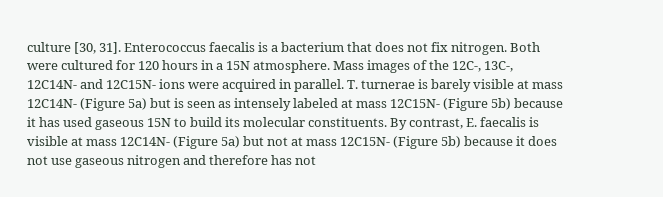culture [30, 31]. Enterococcus faecalis is a bacterium that does not fix nitrogen. Both were cultured for 120 hours in a 15N atmosphere. Mass images of the 12C-, 13C-, 12C14N- and 12C15N- ions were acquired in parallel. T. turnerae is barely visible at mass 12C14N- (Figure 5a) but is seen as intensely labeled at mass 12C15N- (Figure 5b) because it has used gaseous 15N to build its molecular constituents. By contrast, E. faecalis is visible at mass 12C14N- (Figure 5a) but not at mass 12C15N- (Figure 5b) because it does not use gaseous nitrogen and therefore has not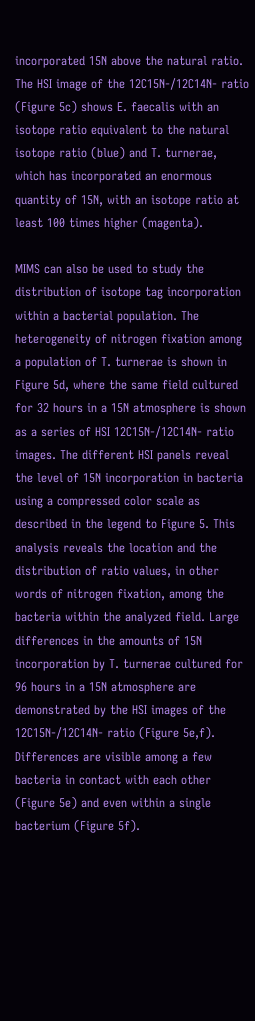incorporated 15N above the natural ratio. The HSI image of the 12C15N-/12C14N- ratio (Figure 5c) shows E. faecalis with an isotope ratio equivalent to the natural isotope ratio (blue) and T. turnerae, which has incorporated an enormous quantity of 15N, with an isotope ratio at least 100 times higher (magenta).

MIMS can also be used to study the distribution of isotope tag incorporation within a bacterial population. The heterogeneity of nitrogen fixation among a population of T. turnerae is shown in Figure 5d, where the same field cultured for 32 hours in a 15N atmosphere is shown as a series of HSI 12C15N-/12C14N- ratio images. The different HSI panels reveal the level of 15N incorporation in bacteria using a compressed color scale as described in the legend to Figure 5. This analysis reveals the location and the distribution of ratio values, in other words of nitrogen fixation, among the bacteria within the analyzed field. Large differences in the amounts of 15N incorporation by T. turnerae cultured for 96 hours in a 15N atmosphere are demonstrated by the HSI images of the 12C15N-/12C14N- ratio (Figure 5e,f). Differences are visible among a few bacteria in contact with each other (Figure 5e) and even within a single bacterium (Figure 5f).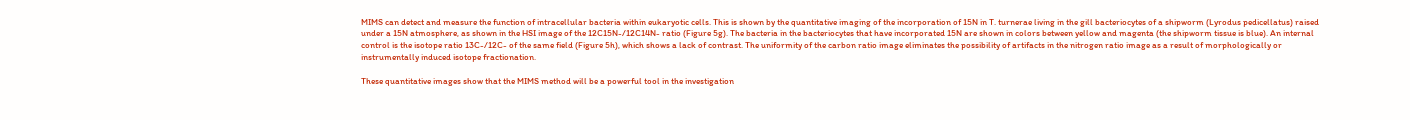MIMS can detect and measure the function of intracellular bacteria within eukaryotic cells. This is shown by the quantitative imaging of the incorporation of 15N in T. turnerae living in the gill bacteriocytes of a shipworm (Lyrodus pedicellatus) raised under a 15N atmosphere, as shown in the HSI image of the 12C15N-/12C14N- ratio (Figure 5g). The bacteria in the bacteriocytes that have incorporated 15N are shown in colors between yellow and magenta (the shipworm tissue is blue). An internal control is the isotope ratio 13C-/12C- of the same field (Figure 5h), which shows a lack of contrast. The uniformity of the carbon ratio image eliminates the possibility of artifacts in the nitrogen ratio image as a result of morphologically or instrumentally induced isotope fractionation.

These quantitative images show that the MIMS method will be a powerful tool in the investigation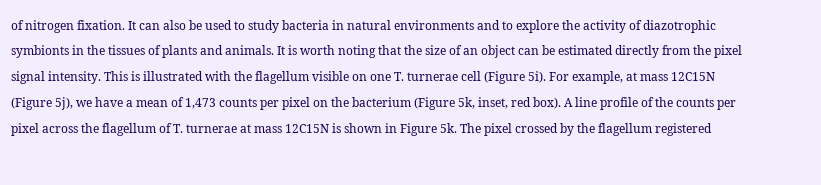of nitrogen fixation. It can also be used to study bacteria in natural environments and to explore the activity of diazotrophic symbionts in the tissues of plants and animals. It is worth noting that the size of an object can be estimated directly from the pixel signal intensity. This is illustrated with the flagellum visible on one T. turnerae cell (Figure 5i). For example, at mass 12C15N (Figure 5j), we have a mean of 1,473 counts per pixel on the bacterium (Figure 5k, inset, red box). A line profile of the counts per pixel across the flagellum of T. turnerae at mass 12C15N is shown in Figure 5k. The pixel crossed by the flagellum registered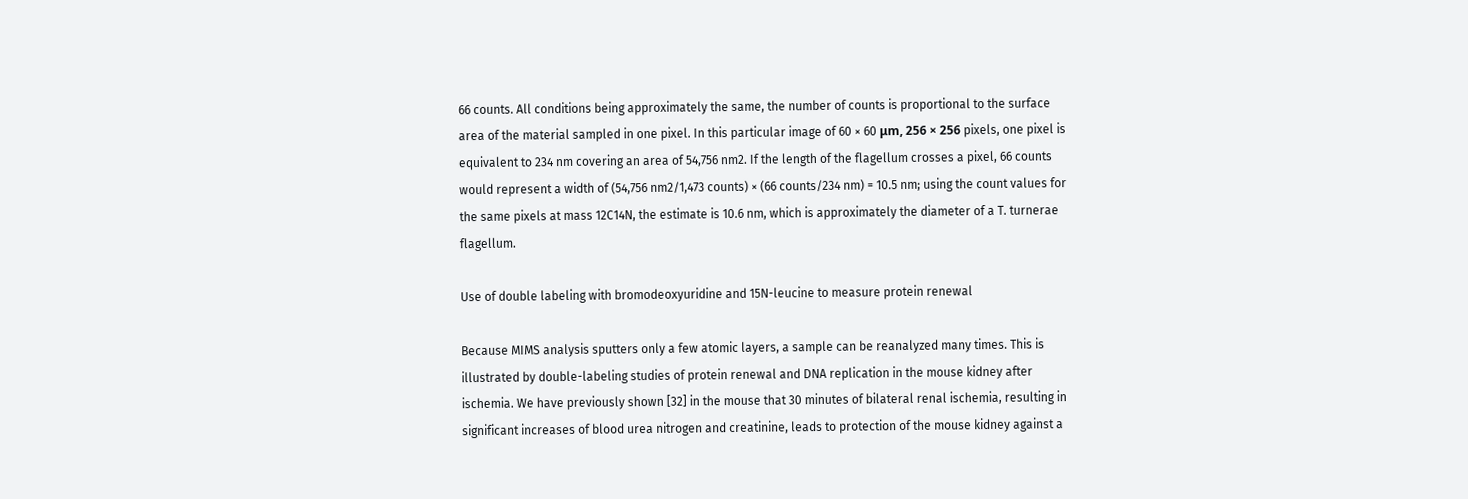66 counts. All conditions being approximately the same, the number of counts is proportional to the surface area of the material sampled in one pixel. In this particular image of 60 × 60 μm, 256 × 256 pixels, one pixel is equivalent to 234 nm covering an area of 54,756 nm2. If the length of the flagellum crosses a pixel, 66 counts would represent a width of (54,756 nm2/1,473 counts) × (66 counts/234 nm) = 10.5 nm; using the count values for the same pixels at mass 12C14N, the estimate is 10.6 nm, which is approximately the diameter of a T. turnerae flagellum.

Use of double labeling with bromodeoxyuridine and 15N-leucine to measure protein renewal

Because MIMS analysis sputters only a few atomic layers, a sample can be reanalyzed many times. This is illustrated by double-labeling studies of protein renewal and DNA replication in the mouse kidney after ischemia. We have previously shown [32] in the mouse that 30 minutes of bilateral renal ischemia, resulting in significant increases of blood urea nitrogen and creatinine, leads to protection of the mouse kidney against a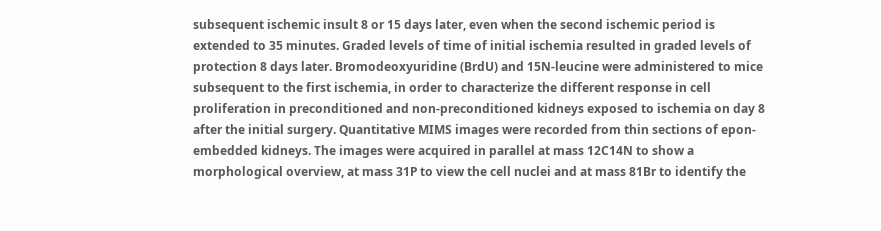subsequent ischemic insult 8 or 15 days later, even when the second ischemic period is extended to 35 minutes. Graded levels of time of initial ischemia resulted in graded levels of protection 8 days later. Bromodeoxyuridine (BrdU) and 15N-leucine were administered to mice subsequent to the first ischemia, in order to characterize the different response in cell proliferation in preconditioned and non-preconditioned kidneys exposed to ischemia on day 8 after the initial surgery. Quantitative MIMS images were recorded from thin sections of epon-embedded kidneys. The images were acquired in parallel at mass 12C14N to show a morphological overview, at mass 31P to view the cell nuclei and at mass 81Br to identify the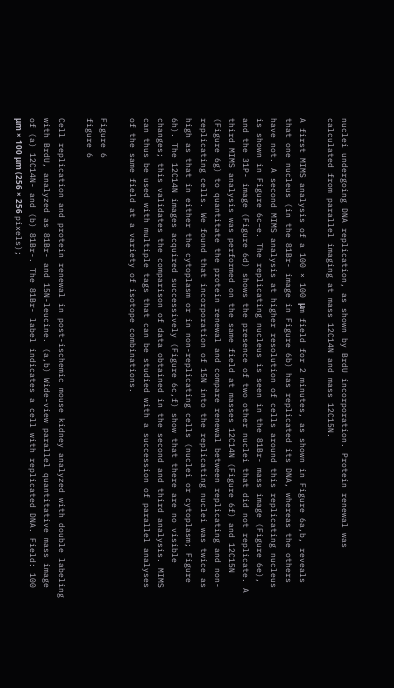nuclei undergoing DNA replication, as shown by BrdU incorporation. Protein renewal was calculated from parallel imaging at mass 12C14N and mass 12C15N.

A first MIMS analysis of a 100 × 100 μm field for 2 minutes, as shown in Figure 6a,b, reveals that one nucleus (in the 81Br- image in Figure 6b) has replicated its DNA, whereas the others have not. A second MIMS analysis at higher resolution of cells around this replicating nucleus is shown in Figure 6c–e. The replicating nucleus is seen in the 81Br- mass image (Figure 6e), and the 31P- image (Figure 6d) shows the presence of two other nuclei that did not replicate. A third MIMS analysis was performed on the same field at masses 12C14N (Figure 6f) and 12C15N (Figure 6g) to quantitate the protein renewal and compare renewal between replicating and non-replicating cells. We found that incorporation of 15N into the replicating nuclei was twice as high as that in either the cytoplasm or in non-replicating cells (nuclei or cytoplasm; Figure 6h). The 12C14N images acquired successively (Figure 6c,f) show that there are no visible changes; this validates the comparison of data obtained in the second and third analysis. MIMS can thus be used with multiple tags that can be studied with a succession of parallel analyses of the same field at a variety of isotope combinations.

Figure 6
figure 6

Cell replication and protein renewal in post-ischemic mouse kidney analyzed with double labeling with BrdU, analyzed as 81Br- and 15N-leucine. (a,b) Wide-view parallel quantitative mass image of (a) 12C14N- and (b) 81Br-. The 81Br- label indicates a cell with replicated DNA. Field: 100 μm × 100 μm (256 × 256 pixels);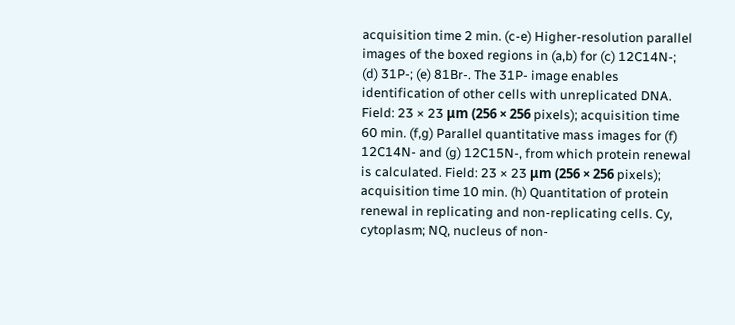acquisition time 2 min. (c-e) Higher-resolution parallel images of the boxed regions in (a,b) for (c) 12C14N-; (d) 31P-; (e) 81Br-. The 31P- image enables identification of other cells with unreplicated DNA. Field: 23 × 23 μm (256 × 256 pixels); acquisition time 60 min. (f,g) Parallel quantitative mass images for (f) 12C14N- and (g) 12C15N-, from which protein renewal is calculated. Field: 23 × 23 μm (256 × 256 pixels); acquisition time 10 min. (h) Quantitation of protein renewal in replicating and non-replicating cells. Cy, cytoplasm; NQ, nucleus of non-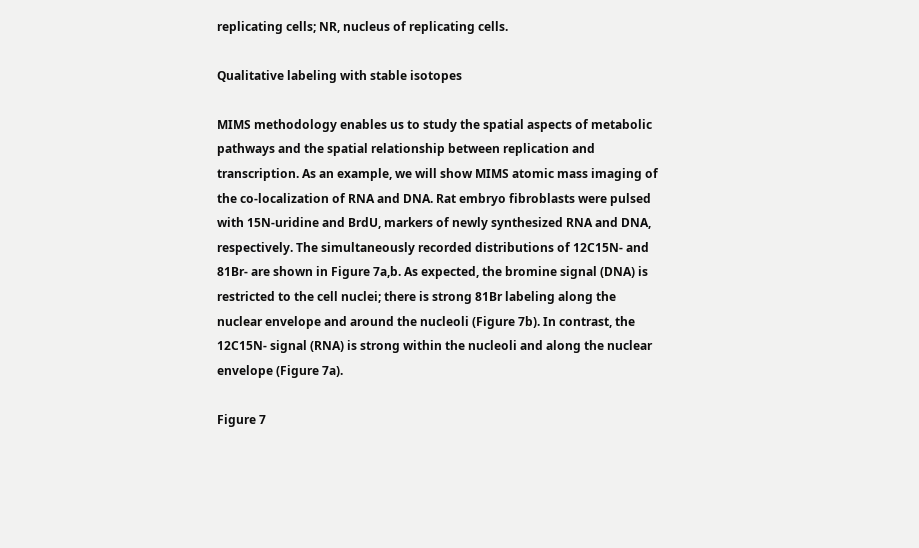replicating cells; NR, nucleus of replicating cells.

Qualitative labeling with stable isotopes

MIMS methodology enables us to study the spatial aspects of metabolic pathways and the spatial relationship between replication and transcription. As an example, we will show MIMS atomic mass imaging of the co-localization of RNA and DNA. Rat embryo fibroblasts were pulsed with 15N-uridine and BrdU, markers of newly synthesized RNA and DNA, respectively. The simultaneously recorded distributions of 12C15N- and 81Br- are shown in Figure 7a,b. As expected, the bromine signal (DNA) is restricted to the cell nuclei; there is strong 81Br labeling along the nuclear envelope and around the nucleoli (Figure 7b). In contrast, the 12C15N- signal (RNA) is strong within the nucleoli and along the nuclear envelope (Figure 7a).

Figure 7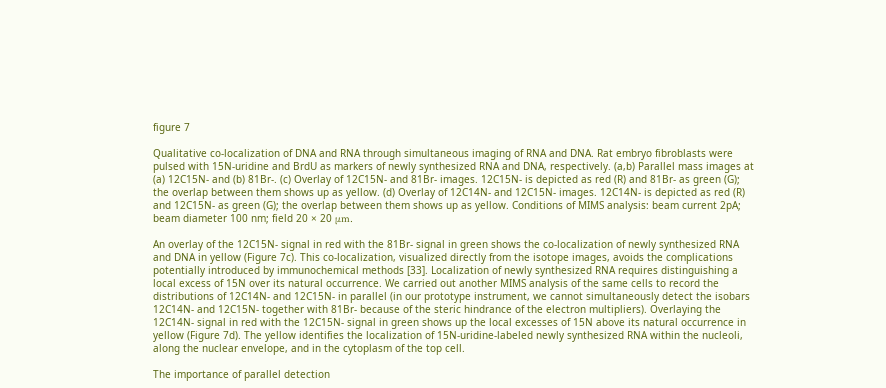figure 7

Qualitative co-localization of DNA and RNA through simultaneous imaging of RNA and DNA. Rat embryo fibroblasts were pulsed with 15N-uridine and BrdU as markers of newly synthesized RNA and DNA, respectively. (a,b) Parallel mass images at (a) 12C15N- and (b) 81Br-. (c) Overlay of 12C15N- and 81Br- images. 12C15N- is depicted as red (R) and 81Br- as green (G); the overlap between them shows up as yellow. (d) Overlay of 12C14N- and 12C15N- images. 12C14N- is depicted as red (R) and 12C15N- as green (G); the overlap between them shows up as yellow. Conditions of MIMS analysis: beam current 2pA; beam diameter 100 nm; field 20 × 20 μm.

An overlay of the 12C15N- signal in red with the 81Br- signal in green shows the co-localization of newly synthesized RNA and DNA in yellow (Figure 7c). This co-localization, visualized directly from the isotope images, avoids the complications potentially introduced by immunochemical methods [33]. Localization of newly synthesized RNA requires distinguishing a local excess of 15N over its natural occurrence. We carried out another MIMS analysis of the same cells to record the distributions of 12C14N- and 12C15N- in parallel (in our prototype instrument, we cannot simultaneously detect the isobars 12C14N- and 12C15N- together with 81Br- because of the steric hindrance of the electron multipliers). Overlaying the 12C14N- signal in red with the 12C15N- signal in green shows up the local excesses of 15N above its natural occurrence in yellow (Figure 7d). The yellow identifies the localization of 15N-uridine-labeled newly synthesized RNA within the nucleoli, along the nuclear envelope, and in the cytoplasm of the top cell.

The importance of parallel detection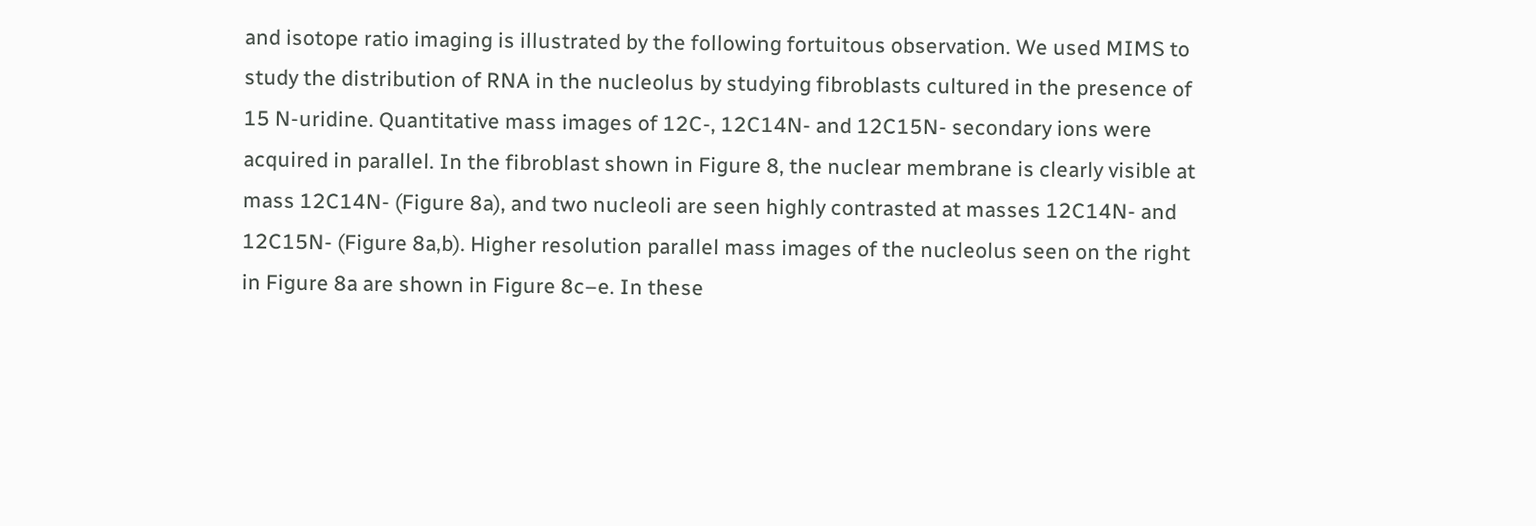and isotope ratio imaging is illustrated by the following fortuitous observation. We used MIMS to study the distribution of RNA in the nucleolus by studying fibroblasts cultured in the presence of 15 N-uridine. Quantitative mass images of 12C-, 12C14N- and 12C15N- secondary ions were acquired in parallel. In the fibroblast shown in Figure 8, the nuclear membrane is clearly visible at mass 12C14N- (Figure 8a), and two nucleoli are seen highly contrasted at masses 12C14N- and 12C15N- (Figure 8a,b). Higher resolution parallel mass images of the nucleolus seen on the right in Figure 8a are shown in Figure 8c–e. In these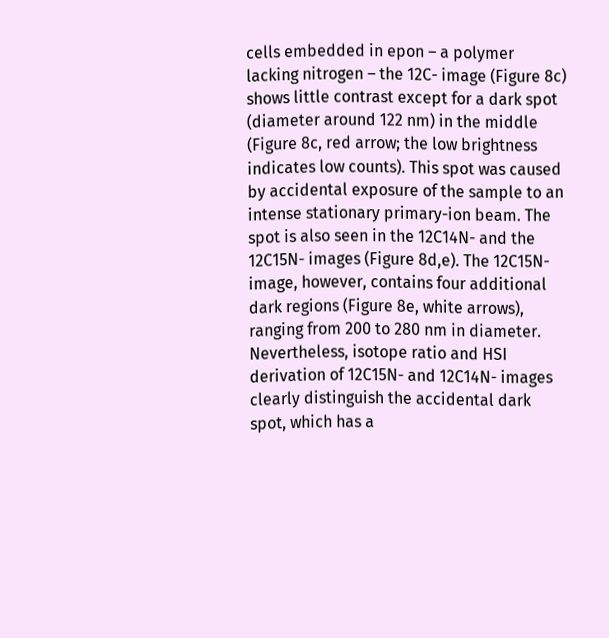cells embedded in epon – a polymer lacking nitrogen – the 12C- image (Figure 8c) shows little contrast except for a dark spot (diameter around 122 nm) in the middle (Figure 8c, red arrow; the low brightness indicates low counts). This spot was caused by accidental exposure of the sample to an intense stationary primary-ion beam. The spot is also seen in the 12C14N- and the 12C15N- images (Figure 8d,e). The 12C15N- image, however, contains four additional dark regions (Figure 8e, white arrows), ranging from 200 to 280 nm in diameter. Nevertheless, isotope ratio and HSI derivation of 12C15N- and 12C14N- images clearly distinguish the accidental dark spot, which has a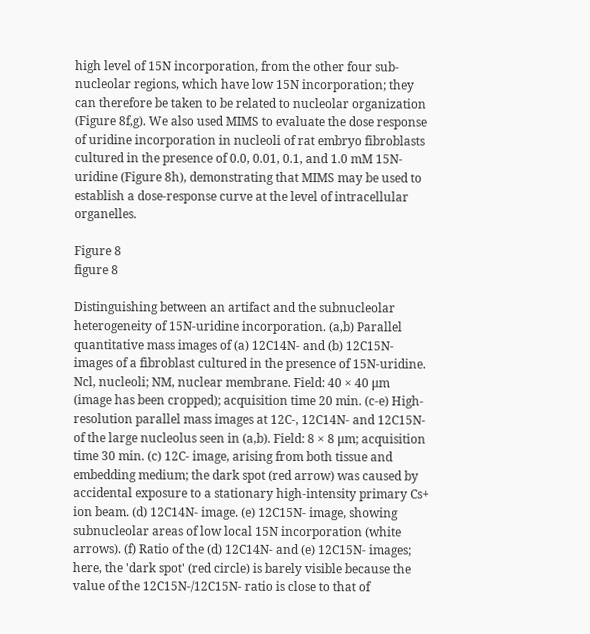high level of 15N incorporation, from the other four sub-nucleolar regions, which have low 15N incorporation; they can therefore be taken to be related to nucleolar organization (Figure 8f,g). We also used MIMS to evaluate the dose response of uridine incorporation in nucleoli of rat embryo fibroblasts cultured in the presence of 0.0, 0.01, 0.1, and 1.0 mM 15N-uridine (Figure 8h), demonstrating that MIMS may be used to establish a dose-response curve at the level of intracellular organelles.

Figure 8
figure 8

Distinguishing between an artifact and the subnucleolar heterogeneity of 15N-uridine incorporation. (a,b) Parallel quantitative mass images of (a) 12C14N- and (b) 12C15N- images of a fibroblast cultured in the presence of 15N-uridine. Ncl, nucleoli; NM, nuclear membrane. Field: 40 × 40 μm (image has been cropped); acquisition time 20 min. (c-e) High-resolution parallel mass images at 12C-, 12C14N- and 12C15N- of the large nucleolus seen in (a,b). Field: 8 × 8 μm; acquisition time 30 min. (c) 12C- image, arising from both tissue and embedding medium; the dark spot (red arrow) was caused by accidental exposure to a stationary high-intensity primary Cs+ ion beam. (d) 12C14N- image. (e) 12C15N- image, showing subnucleolar areas of low local 15N incorporation (white arrows). (f) Ratio of the (d) 12C14N- and (e) 12C15N- images; here, the 'dark spot' (red circle) is barely visible because the value of the 12C15N-/12C15N- ratio is close to that of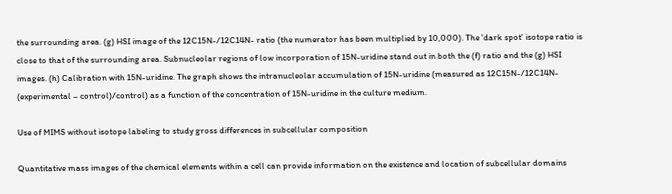the surrounding area. (g) HSI image of the 12C15N-/12C14N- ratio (the numerator has been multiplied by 10,000). The 'dark spot' isotope ratio is close to that of the surrounding area. Subnucleolar regions of low incorporation of 15N-uridine stand out in both the (f) ratio and the (g) HSI images. (h) Calibration with 15N-uridine. The graph shows the intranucleolar accumulation of 15N-uridine (measured as 12C15N-/12C14N- (experimental – control)/control) as a function of the concentration of 15N-uridine in the culture medium.

Use of MIMS without isotope labeling to study gross differences in subcellular composition

Quantitative mass images of the chemical elements within a cell can provide information on the existence and location of subcellular domains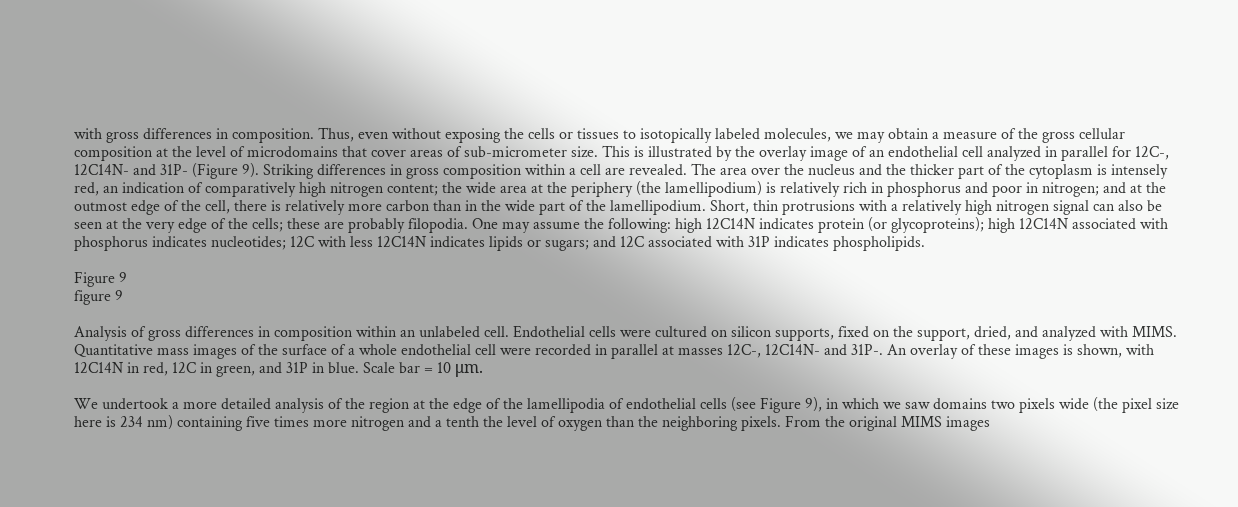with gross differences in composition. Thus, even without exposing the cells or tissues to isotopically labeled molecules, we may obtain a measure of the gross cellular composition at the level of microdomains that cover areas of sub-micrometer size. This is illustrated by the overlay image of an endothelial cell analyzed in parallel for 12C-, 12C14N- and 31P- (Figure 9). Striking differences in gross composition within a cell are revealed. The area over the nucleus and the thicker part of the cytoplasm is intensely red, an indication of comparatively high nitrogen content; the wide area at the periphery (the lamellipodium) is relatively rich in phosphorus and poor in nitrogen; and at the outmost edge of the cell, there is relatively more carbon than in the wide part of the lamellipodium. Short, thin protrusions with a relatively high nitrogen signal can also be seen at the very edge of the cells; these are probably filopodia. One may assume the following: high 12C14N indicates protein (or glycoproteins); high 12C14N associated with phosphorus indicates nucleotides; 12C with less 12C14N indicates lipids or sugars; and 12C associated with 31P indicates phospholipids.

Figure 9
figure 9

Analysis of gross differences in composition within an unlabeled cell. Endothelial cells were cultured on silicon supports, fixed on the support, dried, and analyzed with MIMS. Quantitative mass images of the surface of a whole endothelial cell were recorded in parallel at masses 12C-, 12C14N- and 31P-. An overlay of these images is shown, with 12C14N in red, 12C in green, and 31P in blue. Scale bar = 10 μm.

We undertook a more detailed analysis of the region at the edge of the lamellipodia of endothelial cells (see Figure 9), in which we saw domains two pixels wide (the pixel size here is 234 nm) containing five times more nitrogen and a tenth the level of oxygen than the neighboring pixels. From the original MIMS images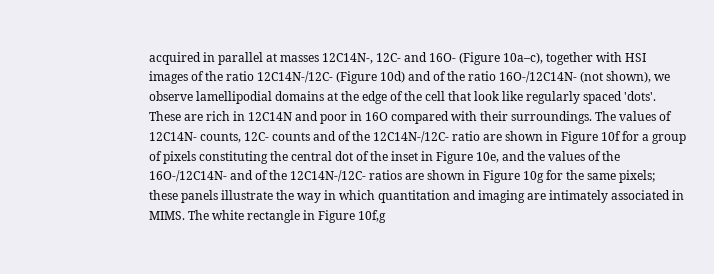acquired in parallel at masses 12C14N-, 12C- and 16O- (Figure 10a–c), together with HSI images of the ratio 12C14N-/12C- (Figure 10d) and of the ratio 16O-/12C14N- (not shown), we observe lamellipodial domains at the edge of the cell that look like regularly spaced 'dots'. These are rich in 12C14N and poor in 16O compared with their surroundings. The values of 12C14N- counts, 12C- counts and of the 12C14N-/12C- ratio are shown in Figure 10f for a group of pixels constituting the central dot of the inset in Figure 10e, and the values of the 16O-/12C14N- and of the 12C14N-/12C- ratios are shown in Figure 10g for the same pixels; these panels illustrate the way in which quantitation and imaging are intimately associated in MIMS. The white rectangle in Figure 10f,g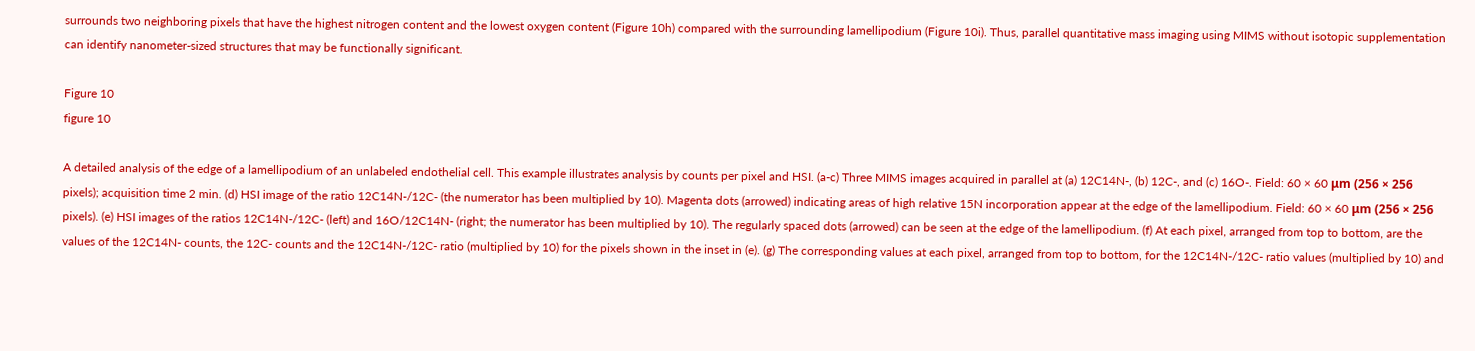surrounds two neighboring pixels that have the highest nitrogen content and the lowest oxygen content (Figure 10h) compared with the surrounding lamellipodium (Figure 10i). Thus, parallel quantitative mass imaging using MIMS without isotopic supplementation can identify nanometer-sized structures that may be functionally significant.

Figure 10
figure 10

A detailed analysis of the edge of a lamellipodium of an unlabeled endothelial cell. This example illustrates analysis by counts per pixel and HSI. (a-c) Three MIMS images acquired in parallel at (a) 12C14N-, (b) 12C-, and (c) 16O-. Field: 60 × 60 μm (256 × 256 pixels); acquisition time 2 min. (d) HSI image of the ratio 12C14N-/12C- (the numerator has been multiplied by 10). Magenta dots (arrowed) indicating areas of high relative 15N incorporation appear at the edge of the lamellipodium. Field: 60 × 60 μm (256 × 256 pixels). (e) HSI images of the ratios 12C14N-/12C- (left) and 16O/12C14N- (right; the numerator has been multiplied by 10). The regularly spaced dots (arrowed) can be seen at the edge of the lamellipodium. (f) At each pixel, arranged from top to bottom, are the values of the 12C14N- counts, the 12C- counts and the 12C14N-/12C- ratio (multiplied by 10) for the pixels shown in the inset in (e). (g) The corresponding values at each pixel, arranged from top to bottom, for the 12C14N-/12C- ratio values (multiplied by 10) and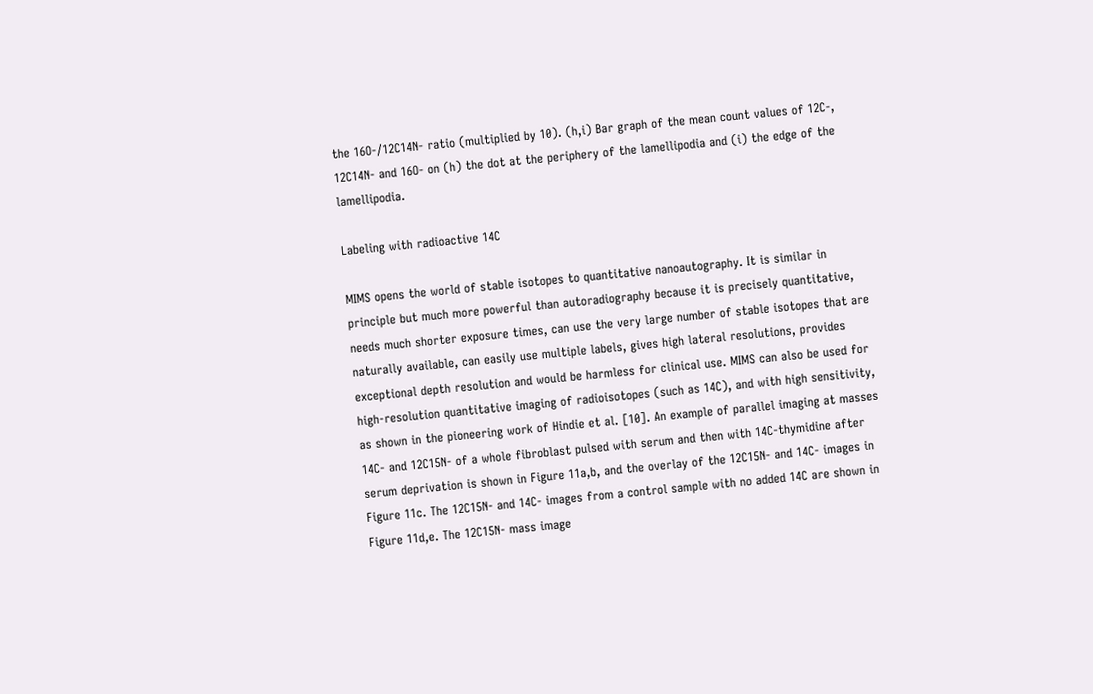the 16O-/12C14N- ratio (multiplied by 10). (h,i) Bar graph of the mean count values of 12C-, 12C14N- and 16O- on (h) the dot at the periphery of the lamellipodia and (i) the edge of the lamellipodia.

Labeling with radioactive 14C

MIMS opens the world of stable isotopes to quantitative nanoautography. It is similar in principle but much more powerful than autoradiography because it is precisely quantitative, needs much shorter exposure times, can use the very large number of stable isotopes that are naturally available, can easily use multiple labels, gives high lateral resolutions, provides exceptional depth resolution and would be harmless for clinical use. MIMS can also be used for high-resolution quantitative imaging of radioisotopes (such as 14C), and with high sensitivity, as shown in the pioneering work of Hindie et al. [10]. An example of parallel imaging at masses 14C- and 12C15N- of a whole fibroblast pulsed with serum and then with 14C-thymidine after serum deprivation is shown in Figure 11a,b, and the overlay of the 12C15N- and 14C- images in Figure 11c. The 12C15N- and 14C- images from a control sample with no added 14C are shown in Figure 11d,e. The 12C15N- mass image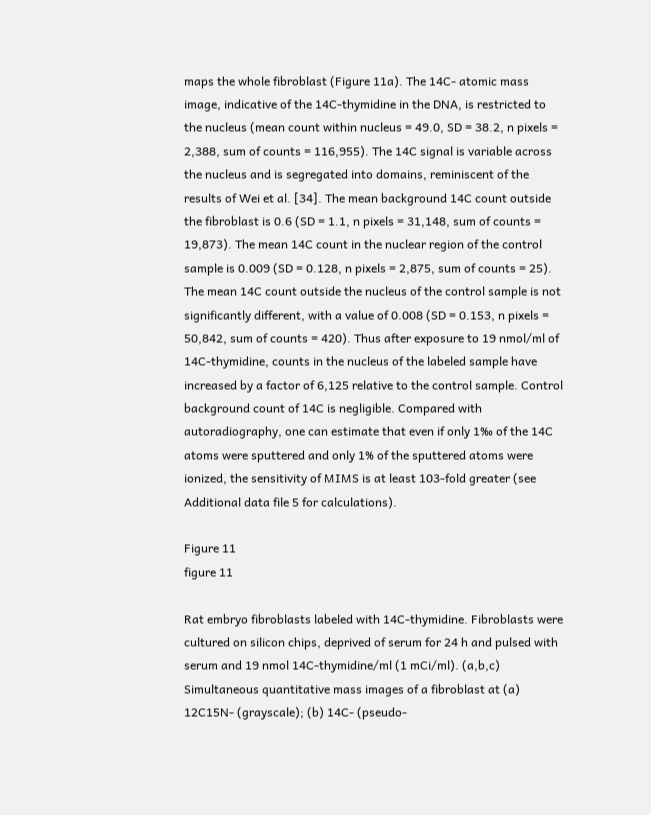maps the whole fibroblast (Figure 11a). The 14C- atomic mass image, indicative of the 14C-thymidine in the DNA, is restricted to the nucleus (mean count within nucleus = 49.0, SD = 38.2, n pixels = 2,388, sum of counts = 116,955). The 14C signal is variable across the nucleus and is segregated into domains, reminiscent of the results of Wei et al. [34]. The mean background 14C count outside the fibroblast is 0.6 (SD = 1.1, n pixels = 31,148, sum of counts = 19,873). The mean 14C count in the nuclear region of the control sample is 0.009 (SD = 0.128, n pixels = 2,875, sum of counts = 25). The mean 14C count outside the nucleus of the control sample is not significantly different, with a value of 0.008 (SD = 0.153, n pixels = 50,842, sum of counts = 420). Thus after exposure to 19 nmol/ml of 14C-thymidine, counts in the nucleus of the labeled sample have increased by a factor of 6,125 relative to the control sample. Control background count of 14C is negligible. Compared with autoradiography, one can estimate that even if only 1‰ of the 14C atoms were sputtered and only 1% of the sputtered atoms were ionized, the sensitivity of MIMS is at least 103-fold greater (see Additional data file 5 for calculations).

Figure 11
figure 11

Rat embryo fibroblasts labeled with 14C-thymidine. Fibroblasts were cultured on silicon chips, deprived of serum for 24 h and pulsed with serum and 19 nmol 14C-thymidine/ml (1 mCi/ml). (a,b,c) Simultaneous quantitative mass images of a fibroblast at (a) 12C15N- (grayscale); (b) 14C- (pseudo-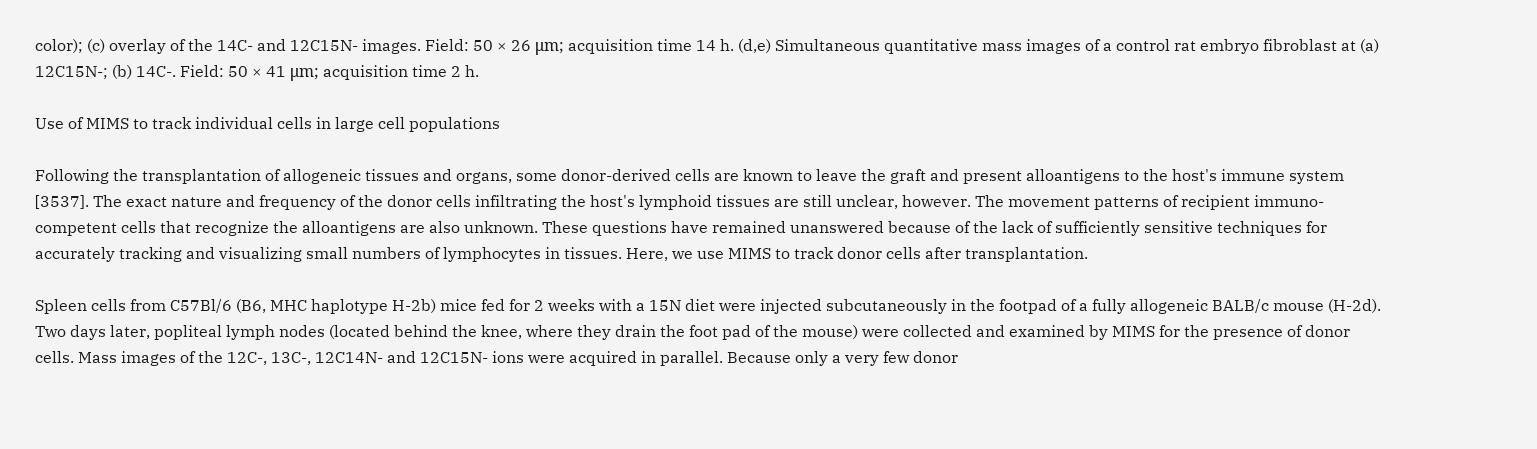color); (c) overlay of the 14C- and 12C15N- images. Field: 50 × 26 μm; acquisition time 14 h. (d,e) Simultaneous quantitative mass images of a control rat embryo fibroblast at (a) 12C15N-; (b) 14C-. Field: 50 × 41 μm; acquisition time 2 h.

Use of MIMS to track individual cells in large cell populations

Following the transplantation of allogeneic tissues and organs, some donor-derived cells are known to leave the graft and present alloantigens to the host's immune system [3537]. The exact nature and frequency of the donor cells infiltrating the host's lymphoid tissues are still unclear, however. The movement patterns of recipient immuno-competent cells that recognize the alloantigens are also unknown. These questions have remained unanswered because of the lack of sufficiently sensitive techniques for accurately tracking and visualizing small numbers of lymphocytes in tissues. Here, we use MIMS to track donor cells after transplantation.

Spleen cells from C57Bl/6 (B6, MHC haplotype H-2b) mice fed for 2 weeks with a 15N diet were injected subcutaneously in the footpad of a fully allogeneic BALB/c mouse (H-2d). Two days later, popliteal lymph nodes (located behind the knee, where they drain the foot pad of the mouse) were collected and examined by MIMS for the presence of donor cells. Mass images of the 12C-, 13C-, 12C14N- and 12C15N- ions were acquired in parallel. Because only a very few donor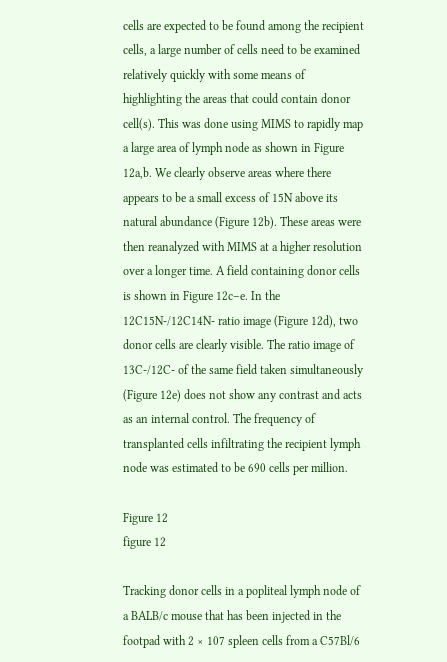cells are expected to be found among the recipient cells, a large number of cells need to be examined relatively quickly with some means of highlighting the areas that could contain donor cell(s). This was done using MIMS to rapidly map a large area of lymph node as shown in Figure 12a,b. We clearly observe areas where there appears to be a small excess of 15N above its natural abundance (Figure 12b). These areas were then reanalyzed with MIMS at a higher resolution over a longer time. A field containing donor cells is shown in Figure 12c–e. In the 12C15N-/12C14N- ratio image (Figure 12d), two donor cells are clearly visible. The ratio image of 13C-/12C- of the same field taken simultaneously (Figure 12e) does not show any contrast and acts as an internal control. The frequency of transplanted cells infiltrating the recipient lymph node was estimated to be 690 cells per million.

Figure 12
figure 12

Tracking donor cells in a popliteal lymph node of a BALB/c mouse that has been injected in the footpad with 2 × 107 spleen cells from a C57Bl/6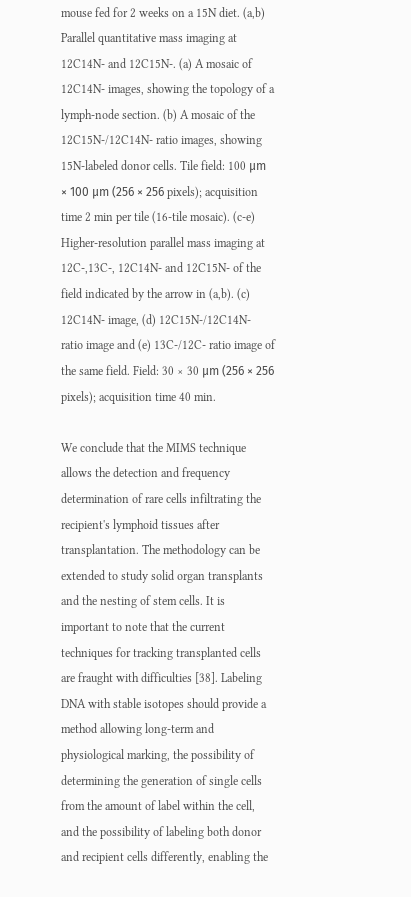mouse fed for 2 weeks on a 15N diet. (a,b) Parallel quantitative mass imaging at 12C14N- and 12C15N-. (a) A mosaic of 12C14N- images, showing the topology of a lymph-node section. (b) A mosaic of the 12C15N-/12C14N- ratio images, showing 15N-labeled donor cells. Tile field: 100 μm × 100 μm (256 × 256 pixels); acquisition time 2 min per tile (16-tile mosaic). (c-e) Higher-resolution parallel mass imaging at 12C-,13C-, 12C14N- and 12C15N- of the field indicated by the arrow in (a,b). (c) 12C14N- image, (d) 12C15N-/12C14N- ratio image and (e) 13C-/12C- ratio image of the same field. Field: 30 × 30 μm (256 × 256 pixels); acquisition time 40 min.

We conclude that the MIMS technique allows the detection and frequency determination of rare cells infiltrating the recipient's lymphoid tissues after transplantation. The methodology can be extended to study solid organ transplants and the nesting of stem cells. It is important to note that the current techniques for tracking transplanted cells are fraught with difficulties [38]. Labeling DNA with stable isotopes should provide a method allowing long-term and physiological marking, the possibility of determining the generation of single cells from the amount of label within the cell, and the possibility of labeling both donor and recipient cells differently, enabling the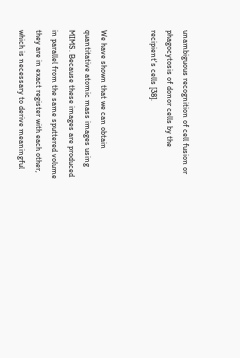unambiguous recognition of cell fusion or phagocytosis of donor cells by the recipient's cells [38].


We have shown that we can obtain quantitative atomic mass images using MIMS. Because these images are produced in parallel from the same sputtered volume they are in exact register with each other, which is necessary to derive meaningful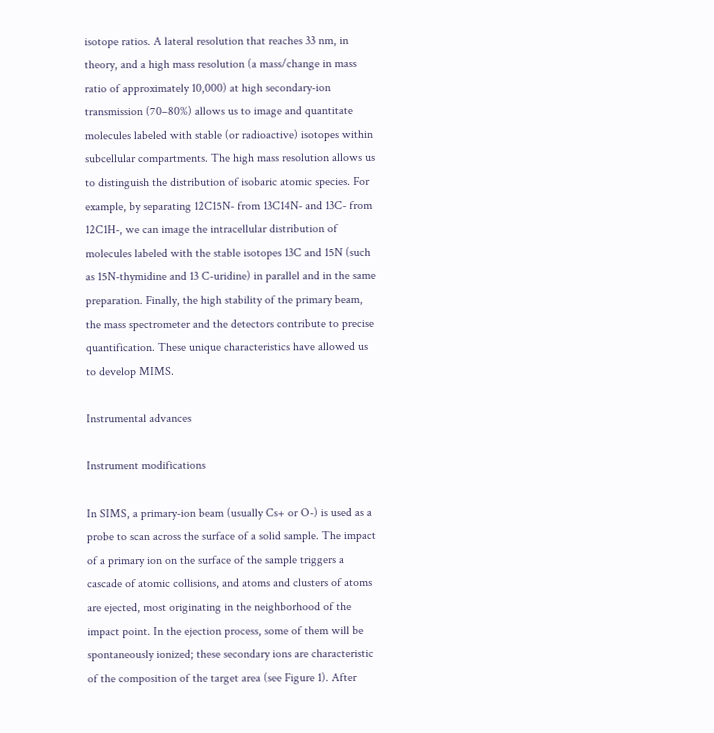isotope ratios. A lateral resolution that reaches 33 nm, in theory, and a high mass resolution (a mass/change in mass ratio of approximately 10,000) at high secondary-ion transmission (70–80%) allows us to image and quantitate molecules labeled with stable (or radioactive) isotopes within subcellular compartments. The high mass resolution allows us to distinguish the distribution of isobaric atomic species. For example, by separating 12C15N- from 13C14N- and 13C- from 12C1H-, we can image the intracellular distribution of molecules labeled with the stable isotopes 13C and 15N (such as 15N-thymidine and 13 C-uridine) in parallel and in the same preparation. Finally, the high stability of the primary beam, the mass spectrometer and the detectors contribute to precise quantification. These unique characteristics have allowed us to develop MIMS.

Instrumental advances

Instrument modifications

In SIMS, a primary-ion beam (usually Cs+ or O-) is used as a probe to scan across the surface of a solid sample. The impact of a primary ion on the surface of the sample triggers a cascade of atomic collisions, and atoms and clusters of atoms are ejected, most originating in the neighborhood of the impact point. In the ejection process, some of them will be spontaneously ionized; these secondary ions are characteristic of the composition of the target area (see Figure 1). After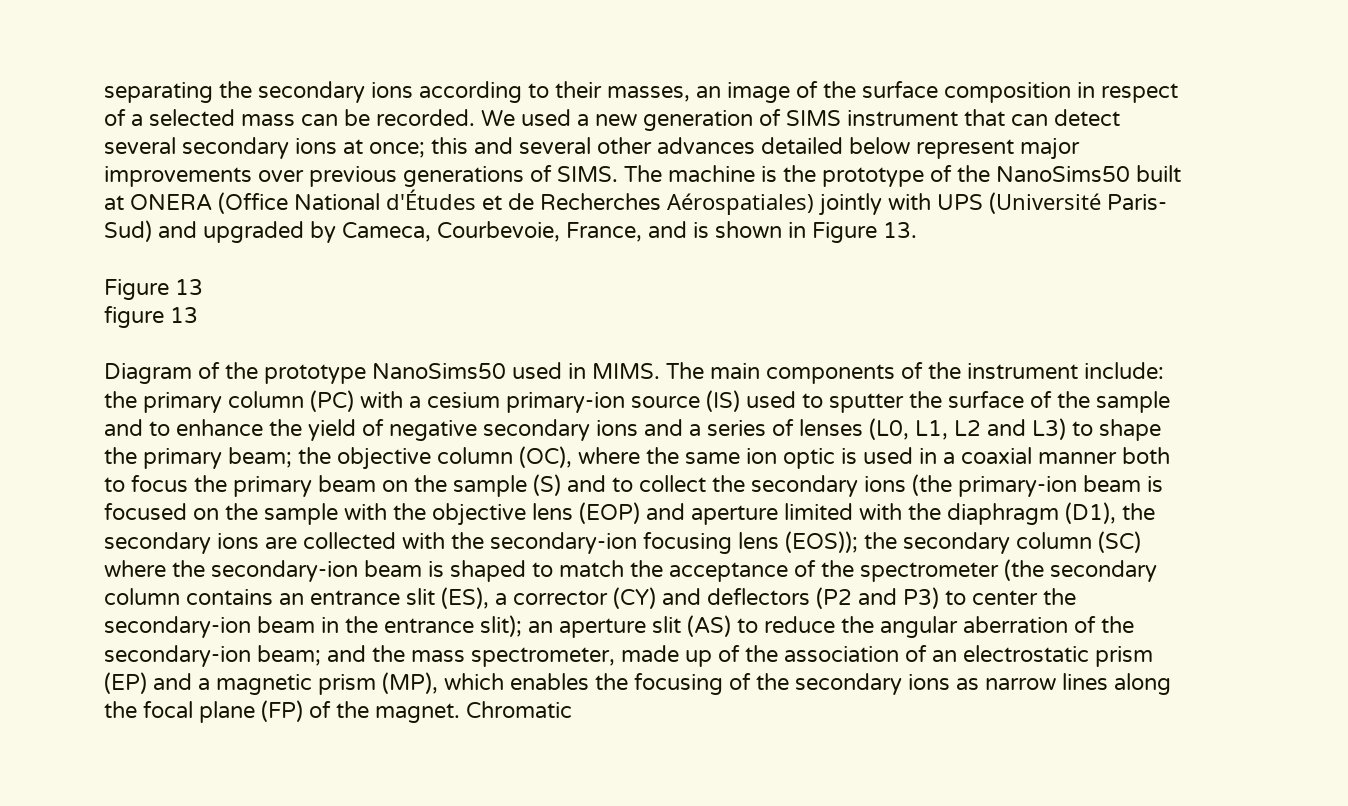separating the secondary ions according to their masses, an image of the surface composition in respect of a selected mass can be recorded. We used a new generation of SIMS instrument that can detect several secondary ions at once; this and several other advances detailed below represent major improvements over previous generations of SIMS. The machine is the prototype of the NanoSims50 built at ONERA (Office National d'Études et de Recherches Aérospatiales) jointly with UPS (Université Paris-Sud) and upgraded by Cameca, Courbevoie, France, and is shown in Figure 13.

Figure 13
figure 13

Diagram of the prototype NanoSims50 used in MIMS. The main components of the instrument include: the primary column (PC) with a cesium primary-ion source (IS) used to sputter the surface of the sample and to enhance the yield of negative secondary ions and a series of lenses (L0, L1, L2 and L3) to shape the primary beam; the objective column (OC), where the same ion optic is used in a coaxial manner both to focus the primary beam on the sample (S) and to collect the secondary ions (the primary-ion beam is focused on the sample with the objective lens (EOP) and aperture limited with the diaphragm (D1), the secondary ions are collected with the secondary-ion focusing lens (EOS)); the secondary column (SC) where the secondary-ion beam is shaped to match the acceptance of the spectrometer (the secondary column contains an entrance slit (ES), a corrector (CY) and deflectors (P2 and P3) to center the secondary-ion beam in the entrance slit); an aperture slit (AS) to reduce the angular aberration of the secondary-ion beam; and the mass spectrometer, made up of the association of an electrostatic prism (EP) and a magnetic prism (MP), which enables the focusing of the secondary ions as narrow lines along the focal plane (FP) of the magnet. Chromatic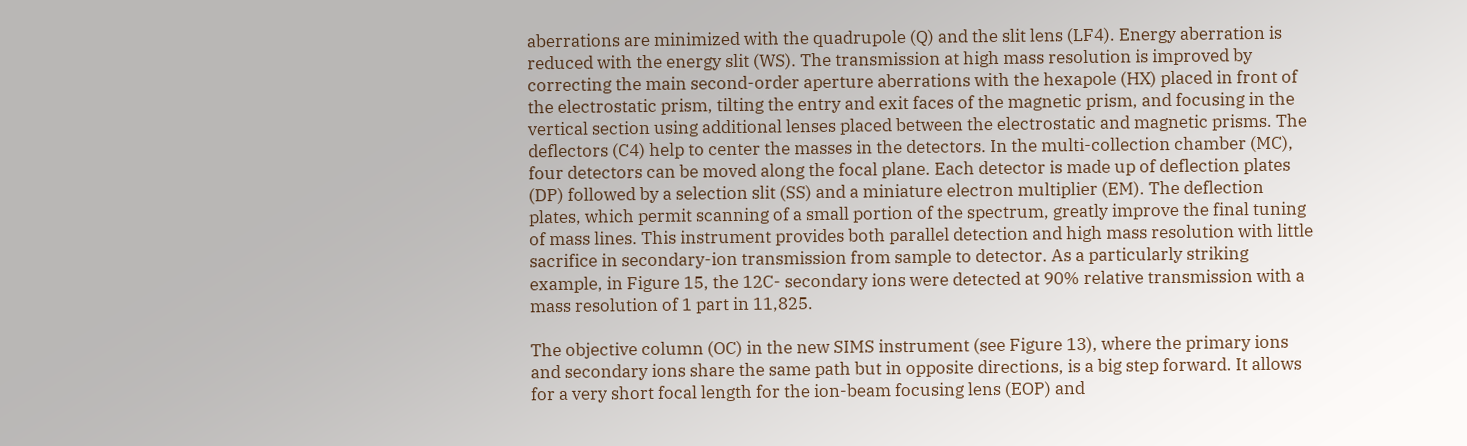aberrations are minimized with the quadrupole (Q) and the slit lens (LF4). Energy aberration is reduced with the energy slit (WS). The transmission at high mass resolution is improved by correcting the main second-order aperture aberrations with the hexapole (HX) placed in front of the electrostatic prism, tilting the entry and exit faces of the magnetic prism, and focusing in the vertical section using additional lenses placed between the electrostatic and magnetic prisms. The deflectors (C4) help to center the masses in the detectors. In the multi-collection chamber (MC), four detectors can be moved along the focal plane. Each detector is made up of deflection plates (DP) followed by a selection slit (SS) and a miniature electron multiplier (EM). The deflection plates, which permit scanning of a small portion of the spectrum, greatly improve the final tuning of mass lines. This instrument provides both parallel detection and high mass resolution with little sacrifice in secondary-ion transmission from sample to detector. As a particularly striking example, in Figure 15, the 12C- secondary ions were detected at 90% relative transmission with a mass resolution of 1 part in 11,825.

The objective column (OC) in the new SIMS instrument (see Figure 13), where the primary ions and secondary ions share the same path but in opposite directions, is a big step forward. It allows for a very short focal length for the ion-beam focusing lens (EOP) and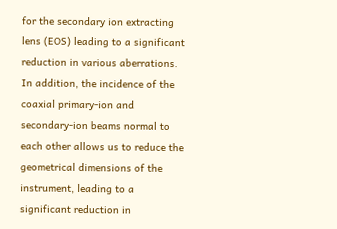for the secondary ion extracting lens (EOS) leading to a significant reduction in various aberrations. In addition, the incidence of the coaxial primary-ion and secondary-ion beams normal to each other allows us to reduce the geometrical dimensions of the instrument, leading to a significant reduction in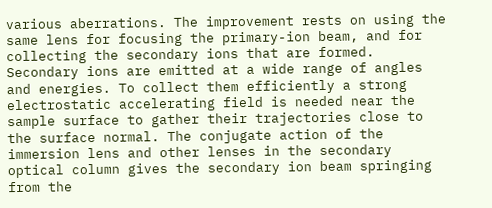various aberrations. The improvement rests on using the same lens for focusing the primary-ion beam, and for collecting the secondary ions that are formed. Secondary ions are emitted at a wide range of angles and energies. To collect them efficiently a strong electrostatic accelerating field is needed near the sample surface to gather their trajectories close to the surface normal. The conjugate action of the immersion lens and other lenses in the secondary optical column gives the secondary ion beam springing from the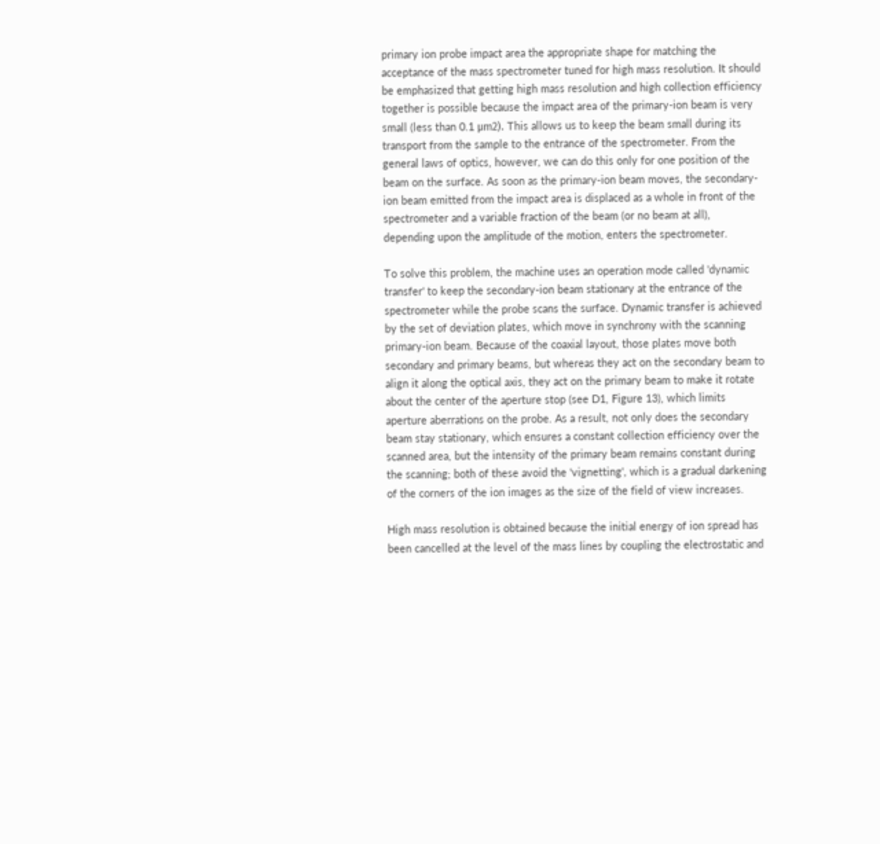primary ion probe impact area the appropriate shape for matching the acceptance of the mass spectrometer tuned for high mass resolution. It should be emphasized that getting high mass resolution and high collection efficiency together is possible because the impact area of the primary-ion beam is very small (less than 0.1 μm2). This allows us to keep the beam small during its transport from the sample to the entrance of the spectrometer. From the general laws of optics, however, we can do this only for one position of the beam on the surface. As soon as the primary-ion beam moves, the secondary-ion beam emitted from the impact area is displaced as a whole in front of the spectrometer and a variable fraction of the beam (or no beam at all), depending upon the amplitude of the motion, enters the spectrometer.

To solve this problem, the machine uses an operation mode called 'dynamic transfer' to keep the secondary-ion beam stationary at the entrance of the spectrometer while the probe scans the surface. Dynamic transfer is achieved by the set of deviation plates, which move in synchrony with the scanning primary-ion beam. Because of the coaxial layout, those plates move both secondary and primary beams, but whereas they act on the secondary beam to align it along the optical axis, they act on the primary beam to make it rotate about the center of the aperture stop (see D1, Figure 13), which limits aperture aberrations on the probe. As a result, not only does the secondary beam stay stationary, which ensures a constant collection efficiency over the scanned area, but the intensity of the primary beam remains constant during the scanning; both of these avoid the 'vignetting', which is a gradual darkening of the corners of the ion images as the size of the field of view increases.

High mass resolution is obtained because the initial energy of ion spread has been cancelled at the level of the mass lines by coupling the electrostatic and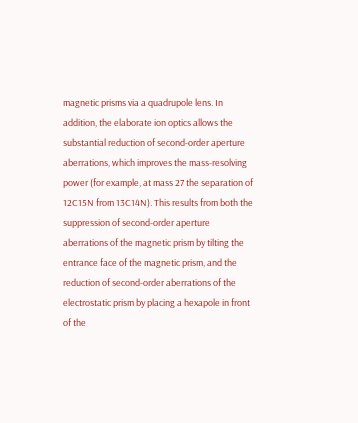magnetic prisms via a quadrupole lens. In addition, the elaborate ion optics allows the substantial reduction of second-order aperture aberrations, which improves the mass-resolving power (for example, at mass 27 the separation of 12C15N from 13C14N). This results from both the suppression of second-order aperture aberrations of the magnetic prism by tilting the entrance face of the magnetic prism, and the reduction of second-order aberrations of the electrostatic prism by placing a hexapole in front of the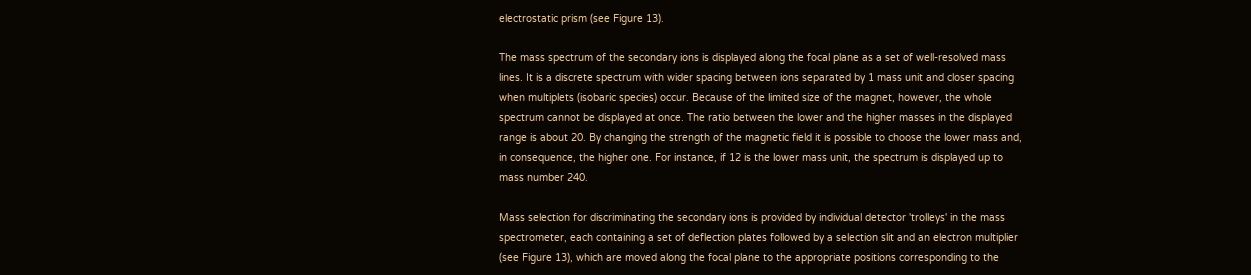electrostatic prism (see Figure 13).

The mass spectrum of the secondary ions is displayed along the focal plane as a set of well-resolved mass lines. It is a discrete spectrum with wider spacing between ions separated by 1 mass unit and closer spacing when multiplets (isobaric species) occur. Because of the limited size of the magnet, however, the whole spectrum cannot be displayed at once. The ratio between the lower and the higher masses in the displayed range is about 20. By changing the strength of the magnetic field it is possible to choose the lower mass and, in consequence, the higher one. For instance, if 12 is the lower mass unit, the spectrum is displayed up to mass number 240.

Mass selection for discriminating the secondary ions is provided by individual detector 'trolleys' in the mass spectrometer, each containing a set of deflection plates followed by a selection slit and an electron multiplier (see Figure 13), which are moved along the focal plane to the appropriate positions corresponding to the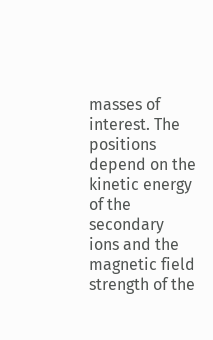masses of interest. The positions depend on the kinetic energy of the secondary ions and the magnetic field strength of the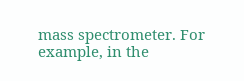mass spectrometer. For example, in the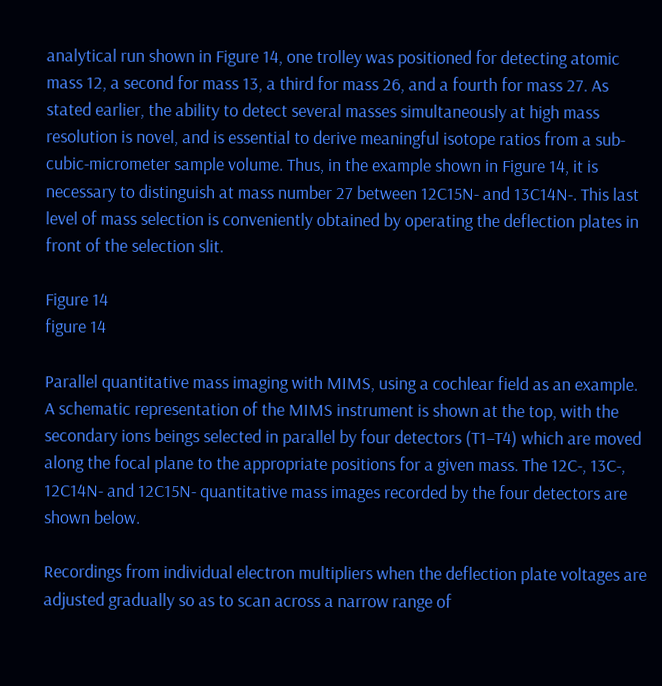analytical run shown in Figure 14, one trolley was positioned for detecting atomic mass 12, a second for mass 13, a third for mass 26, and a fourth for mass 27. As stated earlier, the ability to detect several masses simultaneously at high mass resolution is novel, and is essential to derive meaningful isotope ratios from a sub-cubic-micrometer sample volume. Thus, in the example shown in Figure 14, it is necessary to distinguish at mass number 27 between 12C15N- and 13C14N-. This last level of mass selection is conveniently obtained by operating the deflection plates in front of the selection slit.

Figure 14
figure 14

Parallel quantitative mass imaging with MIMS, using a cochlear field as an example. A schematic representation of the MIMS instrument is shown at the top, with the secondary ions beings selected in parallel by four detectors (T1–T4) which are moved along the focal plane to the appropriate positions for a given mass. The 12C-, 13C-, 12C14N- and 12C15N- quantitative mass images recorded by the four detectors are shown below.

Recordings from individual electron multipliers when the deflection plate voltages are adjusted gradually so as to scan across a narrow range of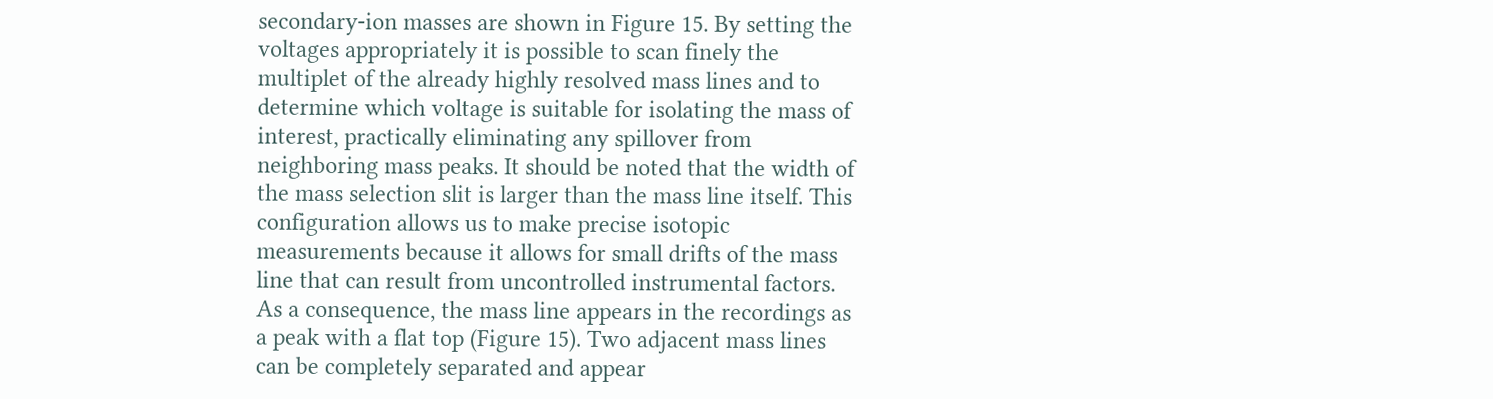secondary-ion masses are shown in Figure 15. By setting the voltages appropriately it is possible to scan finely the multiplet of the already highly resolved mass lines and to determine which voltage is suitable for isolating the mass of interest, practically eliminating any spillover from neighboring mass peaks. It should be noted that the width of the mass selection slit is larger than the mass line itself. This configuration allows us to make precise isotopic measurements because it allows for small drifts of the mass line that can result from uncontrolled instrumental factors. As a consequence, the mass line appears in the recordings as a peak with a flat top (Figure 15). Two adjacent mass lines can be completely separated and appear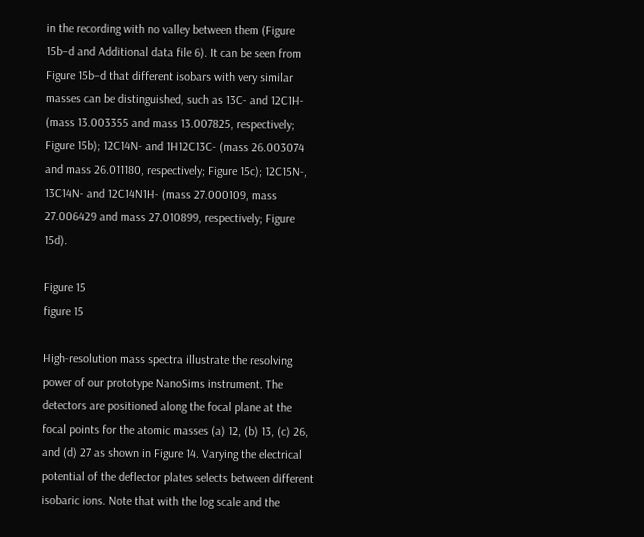in the recording with no valley between them (Figure 15b–d and Additional data file 6). It can be seen from Figure 15b–d that different isobars with very similar masses can be distinguished, such as 13C- and 12C1H- (mass 13.003355 and mass 13.007825, respectively; Figure 15b); 12C14N- and 1H12C13C- (mass 26.003074 and mass 26.011180, respectively; Figure 15c); 12C15N-, 13C14N- and 12C14N1H- (mass 27.000109, mass 27.006429 and mass 27.010899, respectively; Figure 15d).

Figure 15
figure 15

High-resolution mass spectra illustrate the resolving power of our prototype NanoSims instrument. The detectors are positioned along the focal plane at the focal points for the atomic masses (a) 12, (b) 13, (c) 26, and (d) 27 as shown in Figure 14. Varying the electrical potential of the deflector plates selects between different isobaric ions. Note that with the log scale and the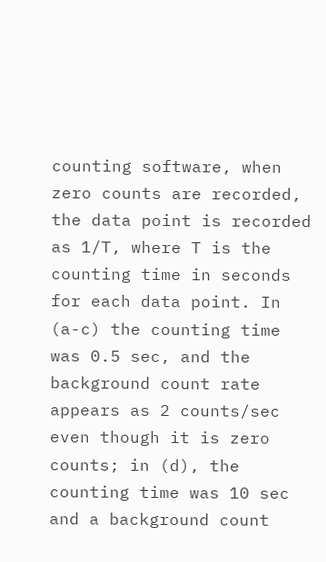counting software, when zero counts are recorded, the data point is recorded as 1/T, where T is the counting time in seconds for each data point. In (a-c) the counting time was 0.5 sec, and the background count rate appears as 2 counts/sec even though it is zero counts; in (d), the counting time was 10 sec and a background count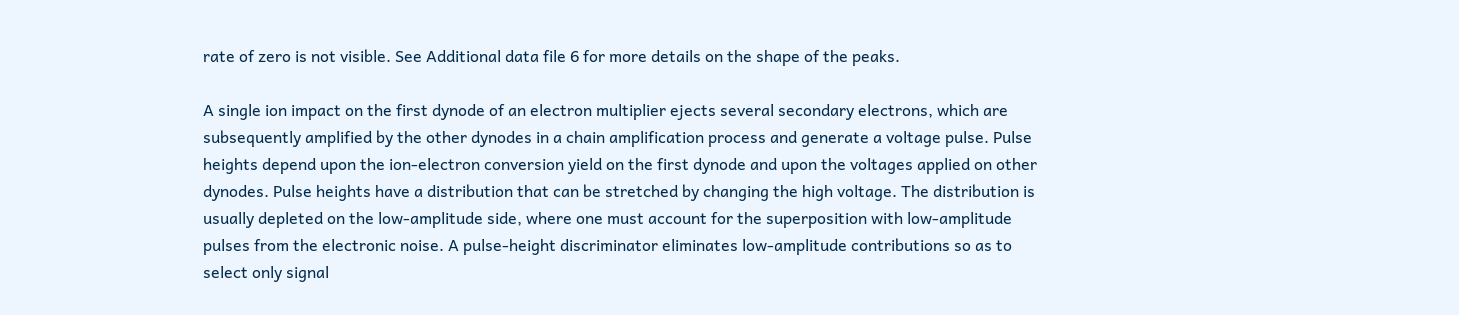rate of zero is not visible. See Additional data file 6 for more details on the shape of the peaks.

A single ion impact on the first dynode of an electron multiplier ejects several secondary electrons, which are subsequently amplified by the other dynodes in a chain amplification process and generate a voltage pulse. Pulse heights depend upon the ion-electron conversion yield on the first dynode and upon the voltages applied on other dynodes. Pulse heights have a distribution that can be stretched by changing the high voltage. The distribution is usually depleted on the low-amplitude side, where one must account for the superposition with low-amplitude pulses from the electronic noise. A pulse-height discriminator eliminates low-amplitude contributions so as to select only signal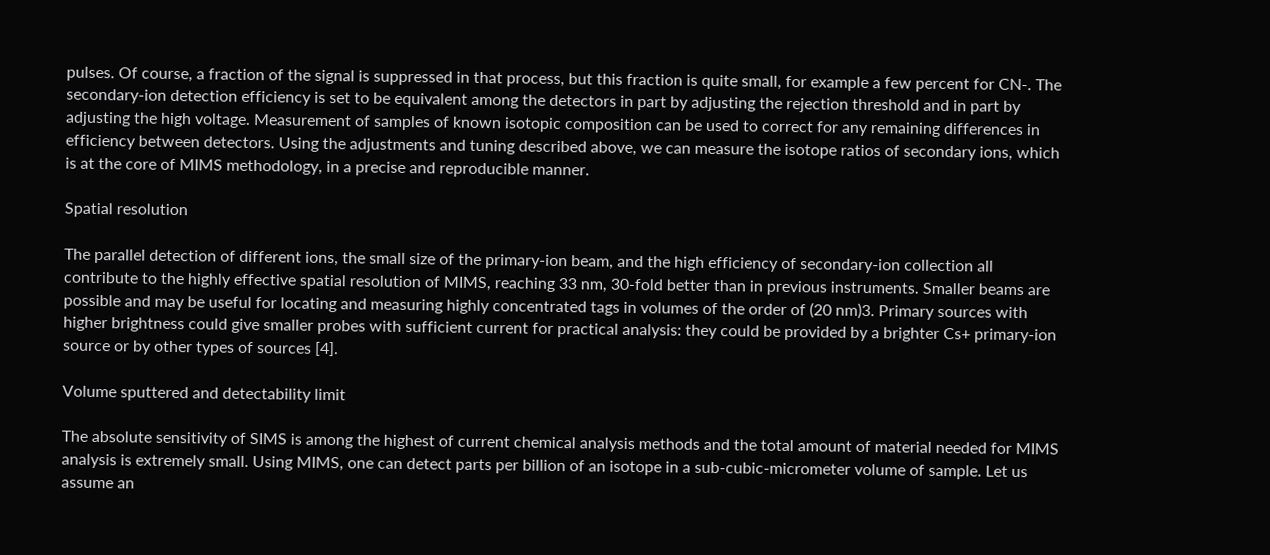pulses. Of course, a fraction of the signal is suppressed in that process, but this fraction is quite small, for example a few percent for CN-. The secondary-ion detection efficiency is set to be equivalent among the detectors in part by adjusting the rejection threshold and in part by adjusting the high voltage. Measurement of samples of known isotopic composition can be used to correct for any remaining differences in efficiency between detectors. Using the adjustments and tuning described above, we can measure the isotope ratios of secondary ions, which is at the core of MIMS methodology, in a precise and reproducible manner.

Spatial resolution

The parallel detection of different ions, the small size of the primary-ion beam, and the high efficiency of secondary-ion collection all contribute to the highly effective spatial resolution of MIMS, reaching 33 nm, 30-fold better than in previous instruments. Smaller beams are possible and may be useful for locating and measuring highly concentrated tags in volumes of the order of (20 nm)3. Primary sources with higher brightness could give smaller probes with sufficient current for practical analysis: they could be provided by a brighter Cs+ primary-ion source or by other types of sources [4].

Volume sputtered and detectability limit

The absolute sensitivity of SIMS is among the highest of current chemical analysis methods and the total amount of material needed for MIMS analysis is extremely small. Using MIMS, one can detect parts per billion of an isotope in a sub-cubic-micrometer volume of sample. Let us assume an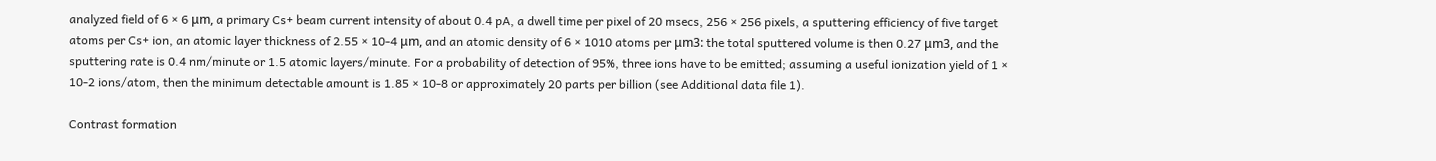analyzed field of 6 × 6 μm, a primary Cs+ beam current intensity of about 0.4 pA, a dwell time per pixel of 20 msecs, 256 × 256 pixels, a sputtering efficiency of five target atoms per Cs+ ion, an atomic layer thickness of 2.55 × 10-4 μm, and an atomic density of 6 × 1010 atoms per μm3: the total sputtered volume is then 0.27 μm3, and the sputtering rate is 0.4 nm/minute or 1.5 atomic layers/minute. For a probability of detection of 95%, three ions have to be emitted; assuming a useful ionization yield of 1 × 10-2 ions/atom, then the minimum detectable amount is 1.85 × 10-8 or approximately 20 parts per billion (see Additional data file 1).

Contrast formation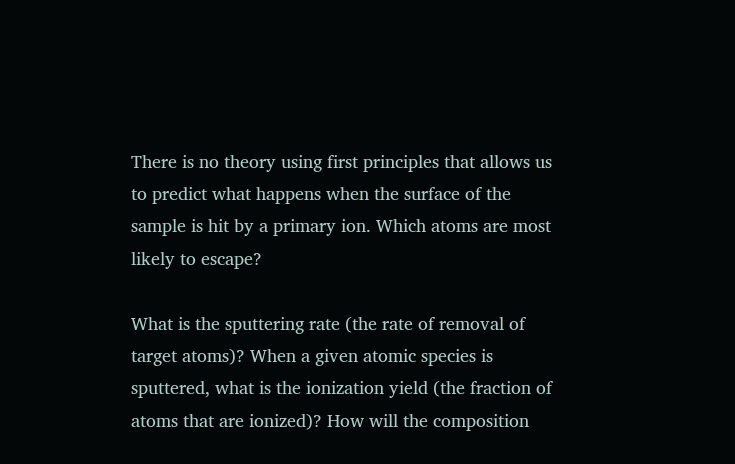There is no theory using first principles that allows us to predict what happens when the surface of the sample is hit by a primary ion. Which atoms are most likely to escape?

What is the sputtering rate (the rate of removal of target atoms)? When a given atomic species is sputtered, what is the ionization yield (the fraction of atoms that are ionized)? How will the composition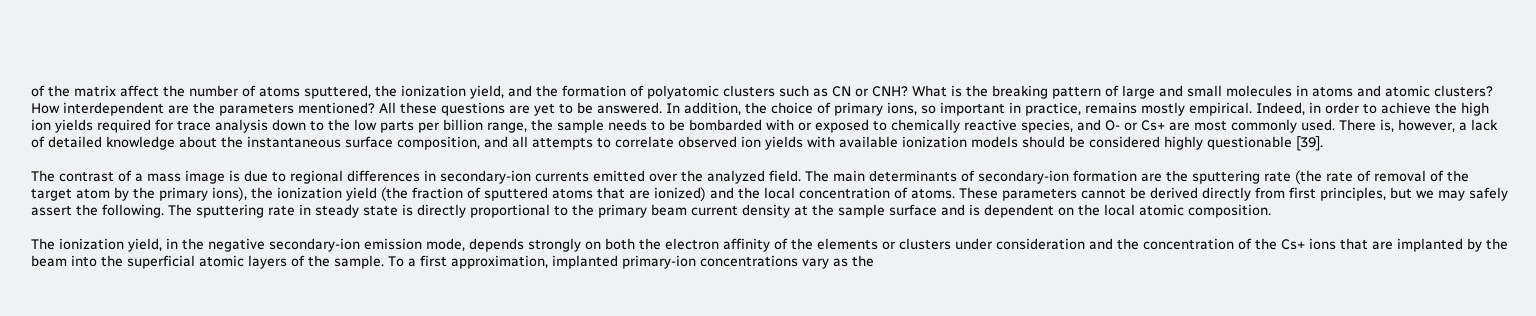of the matrix affect the number of atoms sputtered, the ionization yield, and the formation of polyatomic clusters such as CN or CNH? What is the breaking pattern of large and small molecules in atoms and atomic clusters? How interdependent are the parameters mentioned? All these questions are yet to be answered. In addition, the choice of primary ions, so important in practice, remains mostly empirical. Indeed, in order to achieve the high ion yields required for trace analysis down to the low parts per billion range, the sample needs to be bombarded with or exposed to chemically reactive species, and O- or Cs+ are most commonly used. There is, however, a lack of detailed knowledge about the instantaneous surface composition, and all attempts to correlate observed ion yields with available ionization models should be considered highly questionable [39].

The contrast of a mass image is due to regional differences in secondary-ion currents emitted over the analyzed field. The main determinants of secondary-ion formation are the sputtering rate (the rate of removal of the target atom by the primary ions), the ionization yield (the fraction of sputtered atoms that are ionized) and the local concentration of atoms. These parameters cannot be derived directly from first principles, but we may safely assert the following. The sputtering rate in steady state is directly proportional to the primary beam current density at the sample surface and is dependent on the local atomic composition.

The ionization yield, in the negative secondary-ion emission mode, depends strongly on both the electron affinity of the elements or clusters under consideration and the concentration of the Cs+ ions that are implanted by the beam into the superficial atomic layers of the sample. To a first approximation, implanted primary-ion concentrations vary as the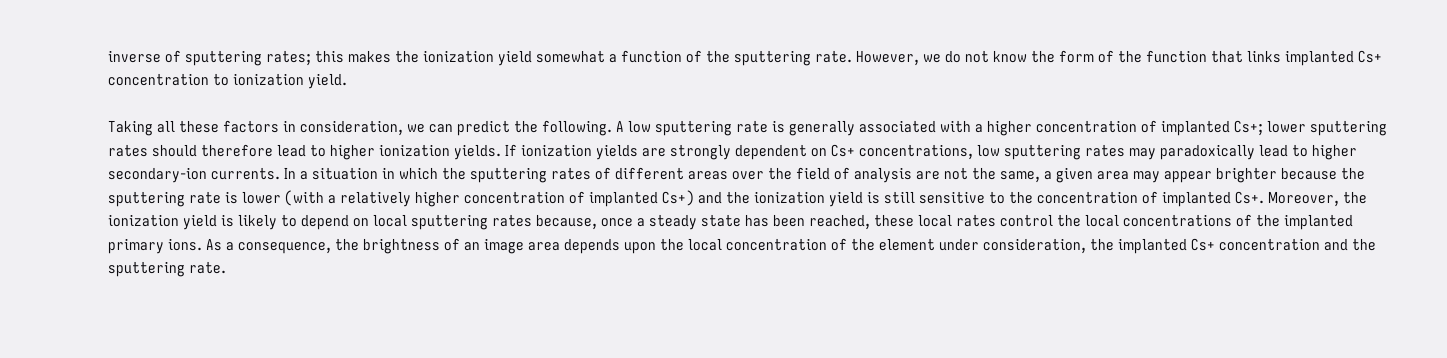inverse of sputtering rates; this makes the ionization yield somewhat a function of the sputtering rate. However, we do not know the form of the function that links implanted Cs+ concentration to ionization yield.

Taking all these factors in consideration, we can predict the following. A low sputtering rate is generally associated with a higher concentration of implanted Cs+; lower sputtering rates should therefore lead to higher ionization yields. If ionization yields are strongly dependent on Cs+ concentrations, low sputtering rates may paradoxically lead to higher secondary-ion currents. In a situation in which the sputtering rates of different areas over the field of analysis are not the same, a given area may appear brighter because the sputtering rate is lower (with a relatively higher concentration of implanted Cs+) and the ionization yield is still sensitive to the concentration of implanted Cs+. Moreover, the ionization yield is likely to depend on local sputtering rates because, once a steady state has been reached, these local rates control the local concentrations of the implanted primary ions. As a consequence, the brightness of an image area depends upon the local concentration of the element under consideration, the implanted Cs+ concentration and the sputtering rate.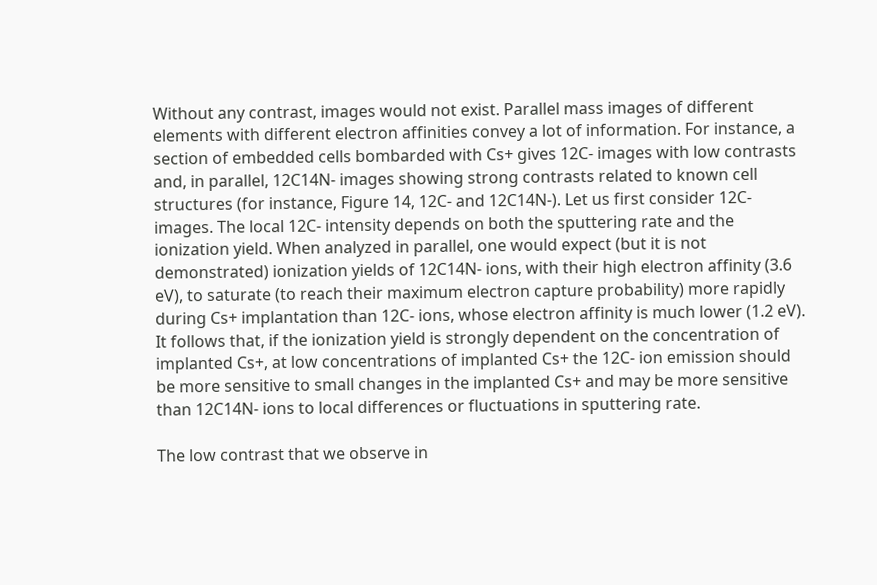Without any contrast, images would not exist. Parallel mass images of different elements with different electron affinities convey a lot of information. For instance, a section of embedded cells bombarded with Cs+ gives 12C- images with low contrasts and, in parallel, 12C14N- images showing strong contrasts related to known cell structures (for instance, Figure 14, 12C- and 12C14N-). Let us first consider 12C- images. The local 12C- intensity depends on both the sputtering rate and the ionization yield. When analyzed in parallel, one would expect (but it is not demonstrated) ionization yields of 12C14N- ions, with their high electron affinity (3.6 eV), to saturate (to reach their maximum electron capture probability) more rapidly during Cs+ implantation than 12C- ions, whose electron affinity is much lower (1.2 eV). It follows that, if the ionization yield is strongly dependent on the concentration of implanted Cs+, at low concentrations of implanted Cs+ the 12C- ion emission should be more sensitive to small changes in the implanted Cs+ and may be more sensitive than 12C14N- ions to local differences or fluctuations in sputtering rate.

The low contrast that we observe in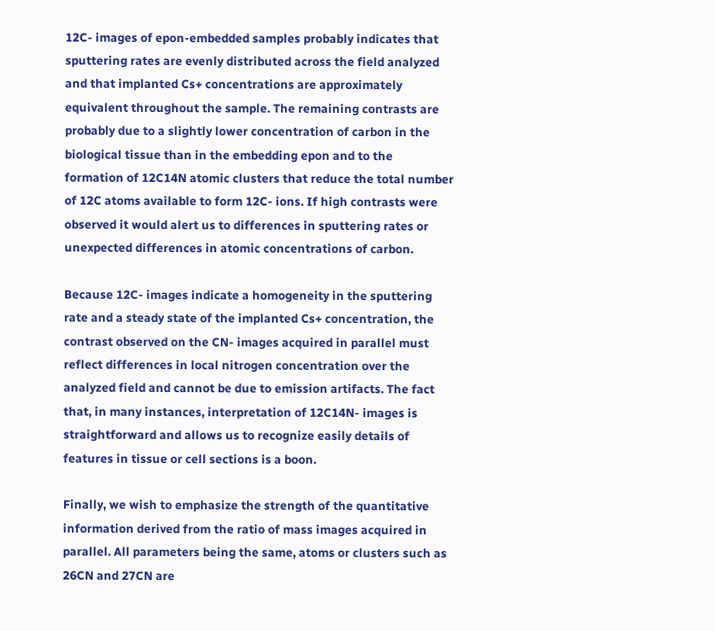12C- images of epon-embedded samples probably indicates that sputtering rates are evenly distributed across the field analyzed and that implanted Cs+ concentrations are approximately equivalent throughout the sample. The remaining contrasts are probably due to a slightly lower concentration of carbon in the biological tissue than in the embedding epon and to the formation of 12C14N atomic clusters that reduce the total number of 12C atoms available to form 12C- ions. If high contrasts were observed it would alert us to differences in sputtering rates or unexpected differences in atomic concentrations of carbon.

Because 12C- images indicate a homogeneity in the sputtering rate and a steady state of the implanted Cs+ concentration, the contrast observed on the CN- images acquired in parallel must reflect differences in local nitrogen concentration over the analyzed field and cannot be due to emission artifacts. The fact that, in many instances, interpretation of 12C14N- images is straightforward and allows us to recognize easily details of features in tissue or cell sections is a boon.

Finally, we wish to emphasize the strength of the quantitative information derived from the ratio of mass images acquired in parallel. All parameters being the same, atoms or clusters such as 26CN and 27CN are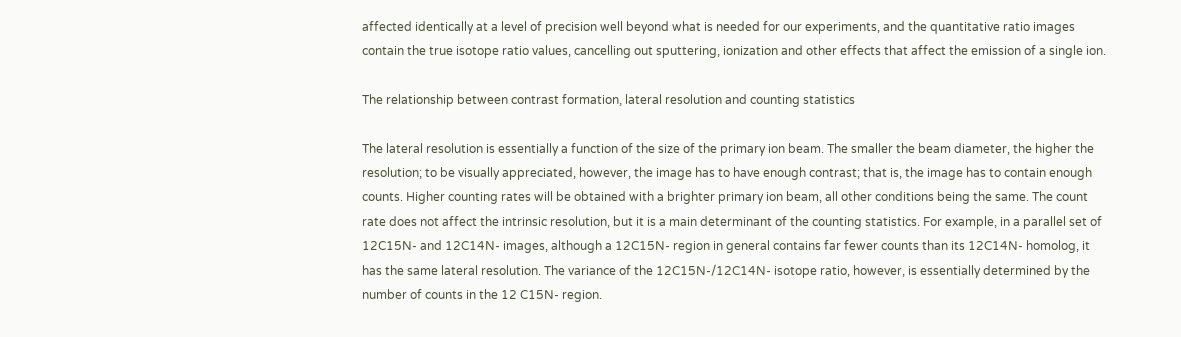affected identically at a level of precision well beyond what is needed for our experiments, and the quantitative ratio images contain the true isotope ratio values, cancelling out sputtering, ionization and other effects that affect the emission of a single ion.

The relationship between contrast formation, lateral resolution and counting statistics

The lateral resolution is essentially a function of the size of the primary ion beam. The smaller the beam diameter, the higher the resolution; to be visually appreciated, however, the image has to have enough contrast; that is, the image has to contain enough counts. Higher counting rates will be obtained with a brighter primary ion beam, all other conditions being the same. The count rate does not affect the intrinsic resolution, but it is a main determinant of the counting statistics. For example, in a parallel set of 12C15N- and 12C14N- images, although a 12C15N- region in general contains far fewer counts than its 12C14N- homolog, it has the same lateral resolution. The variance of the 12C15N-/12C14N- isotope ratio, however, is essentially determined by the number of counts in the 12 C15N- region.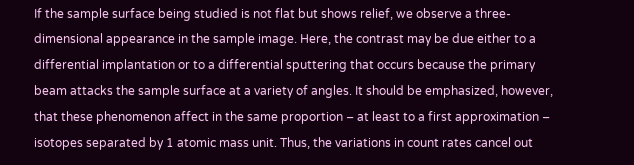If the sample surface being studied is not flat but shows relief, we observe a three-dimensional appearance in the sample image. Here, the contrast may be due either to a differential implantation or to a differential sputtering that occurs because the primary beam attacks the sample surface at a variety of angles. It should be emphasized, however, that these phenomenon affect in the same proportion – at least to a first approximation – isotopes separated by 1 atomic mass unit. Thus, the variations in count rates cancel out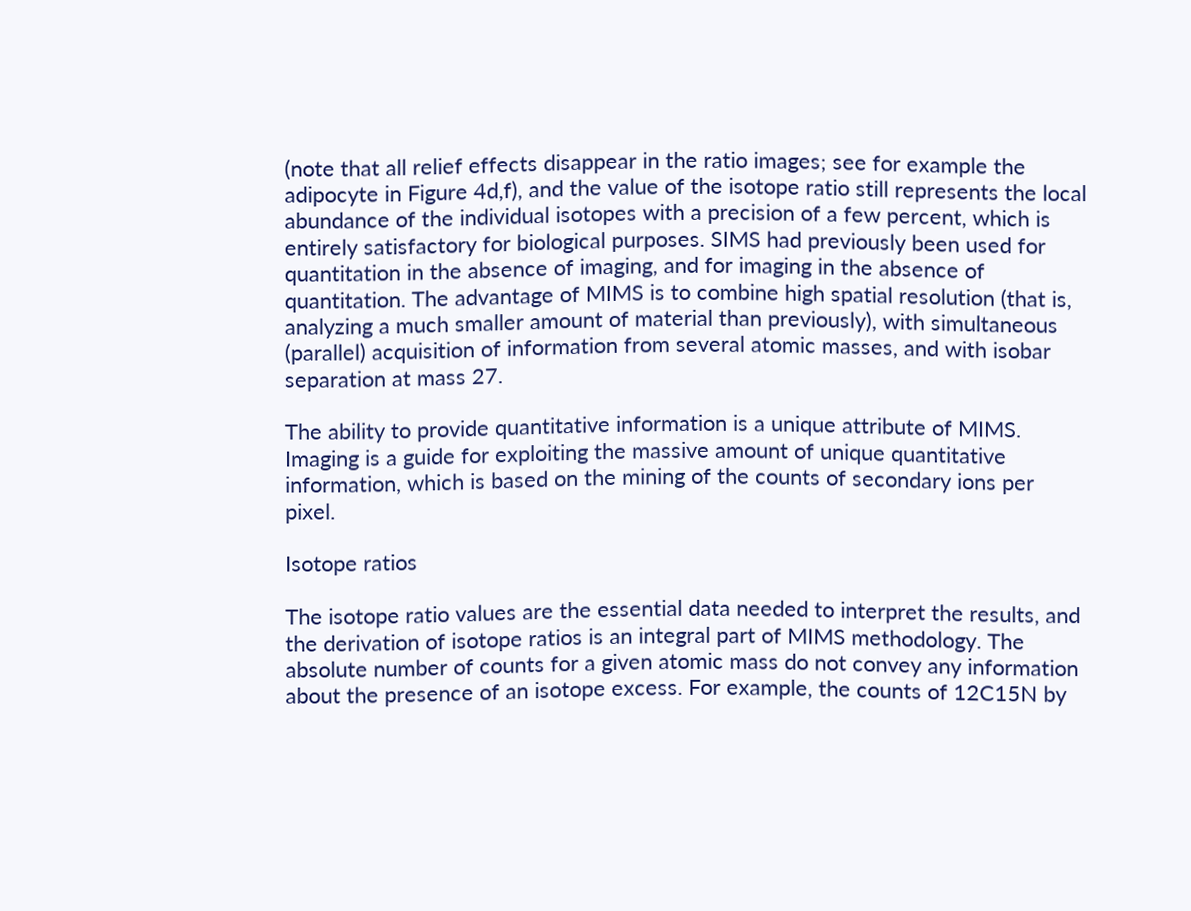(note that all relief effects disappear in the ratio images; see for example the adipocyte in Figure 4d,f), and the value of the isotope ratio still represents the local abundance of the individual isotopes with a precision of a few percent, which is entirely satisfactory for biological purposes. SIMS had previously been used for quantitation in the absence of imaging, and for imaging in the absence of quantitation. The advantage of MIMS is to combine high spatial resolution (that is, analyzing a much smaller amount of material than previously), with simultaneous (parallel) acquisition of information from several atomic masses, and with isobar separation at mass 27.

The ability to provide quantitative information is a unique attribute of MIMS. Imaging is a guide for exploiting the massive amount of unique quantitative information, which is based on the mining of the counts of secondary ions per pixel.

Isotope ratios

The isotope ratio values are the essential data needed to interpret the results, and the derivation of isotope ratios is an integral part of MIMS methodology. The absolute number of counts for a given atomic mass do not convey any information about the presence of an isotope excess. For example, the counts of 12C15N by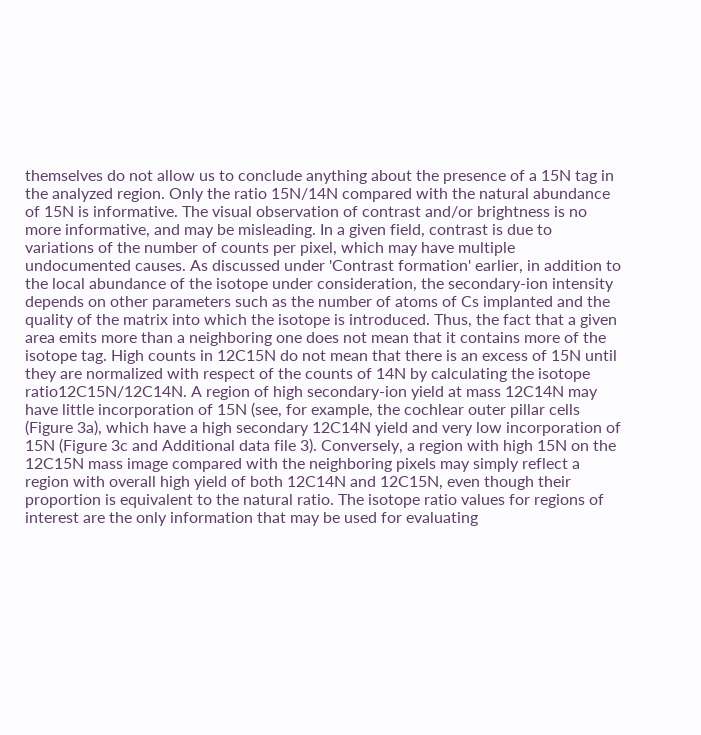themselves do not allow us to conclude anything about the presence of a 15N tag in the analyzed region. Only the ratio 15N/14N compared with the natural abundance of 15N is informative. The visual observation of contrast and/or brightness is no more informative, and may be misleading. In a given field, contrast is due to variations of the number of counts per pixel, which may have multiple undocumented causes. As discussed under 'Contrast formation' earlier, in addition to the local abundance of the isotope under consideration, the secondary-ion intensity depends on other parameters such as the number of atoms of Cs implanted and the quality of the matrix into which the isotope is introduced. Thus, the fact that a given area emits more than a neighboring one does not mean that it contains more of the isotope tag. High counts in 12C15N do not mean that there is an excess of 15N until they are normalized with respect of the counts of 14N by calculating the isotope ratio12C15N/12C14N. A region of high secondary-ion yield at mass 12C14N may have little incorporation of 15N (see, for example, the cochlear outer pillar cells (Figure 3a), which have a high secondary 12C14N yield and very low incorporation of 15N (Figure 3c and Additional data file 3). Conversely, a region with high 15N on the 12C15N mass image compared with the neighboring pixels may simply reflect a region with overall high yield of both 12C14N and 12C15N, even though their proportion is equivalent to the natural ratio. The isotope ratio values for regions of interest are the only information that may be used for evaluating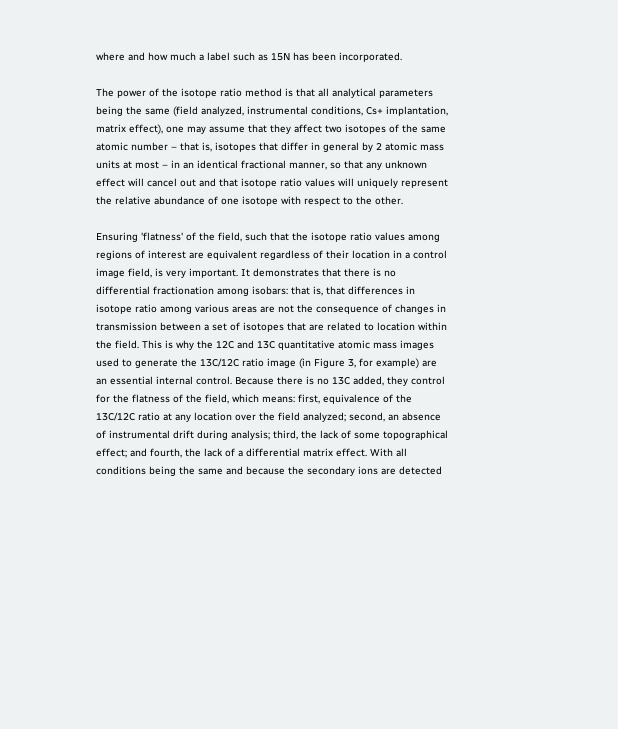where and how much a label such as 15N has been incorporated.

The power of the isotope ratio method is that all analytical parameters being the same (field analyzed, instrumental conditions, Cs+ implantation, matrix effect), one may assume that they affect two isotopes of the same atomic number – that is, isotopes that differ in general by 2 atomic mass units at most – in an identical fractional manner, so that any unknown effect will cancel out and that isotope ratio values will uniquely represent the relative abundance of one isotope with respect to the other.

Ensuring 'flatness' of the field, such that the isotope ratio values among regions of interest are equivalent regardless of their location in a control image field, is very important. It demonstrates that there is no differential fractionation among isobars: that is, that differences in isotope ratio among various areas are not the consequence of changes in transmission between a set of isotopes that are related to location within the field. This is why the 12C and 13C quantitative atomic mass images used to generate the 13C/12C ratio image (in Figure 3, for example) are an essential internal control. Because there is no 13C added, they control for the flatness of the field, which means: first, equivalence of the 13C/12C ratio at any location over the field analyzed; second, an absence of instrumental drift during analysis; third, the lack of some topographical effect; and fourth, the lack of a differential matrix effect. With all conditions being the same and because the secondary ions are detected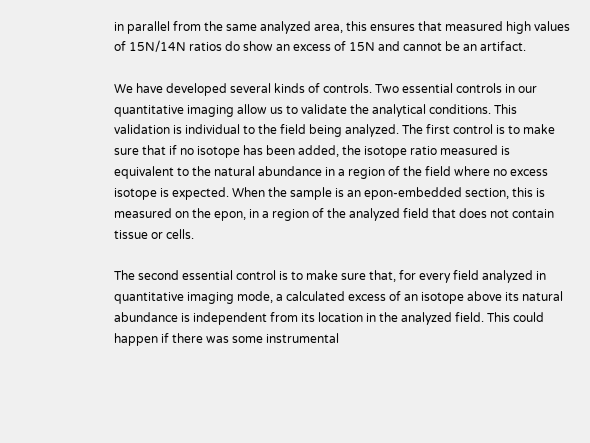in parallel from the same analyzed area, this ensures that measured high values of 15N/14N ratios do show an excess of 15N and cannot be an artifact.

We have developed several kinds of controls. Two essential controls in our quantitative imaging allow us to validate the analytical conditions. This validation is individual to the field being analyzed. The first control is to make sure that if no isotope has been added, the isotope ratio measured is equivalent to the natural abundance in a region of the field where no excess isotope is expected. When the sample is an epon-embedded section, this is measured on the epon, in a region of the analyzed field that does not contain tissue or cells.

The second essential control is to make sure that, for every field analyzed in quantitative imaging mode, a calculated excess of an isotope above its natural abundance is independent from its location in the analyzed field. This could happen if there was some instrumental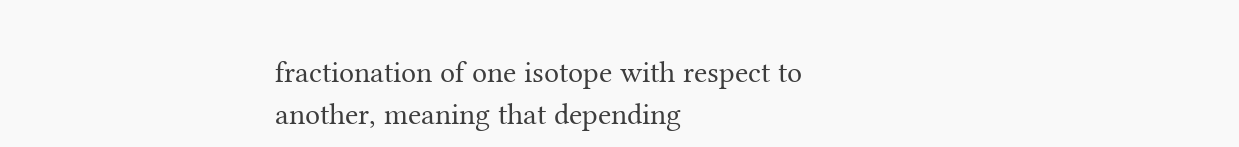fractionation of one isotope with respect to another, meaning that depending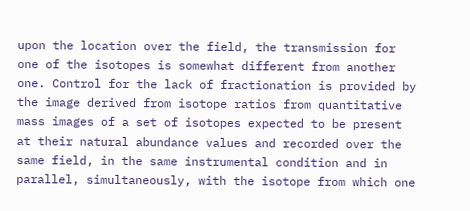upon the location over the field, the transmission for one of the isotopes is somewhat different from another one. Control for the lack of fractionation is provided by the image derived from isotope ratios from quantitative mass images of a set of isotopes expected to be present at their natural abundance values and recorded over the same field, in the same instrumental condition and in parallel, simultaneously, with the isotope from which one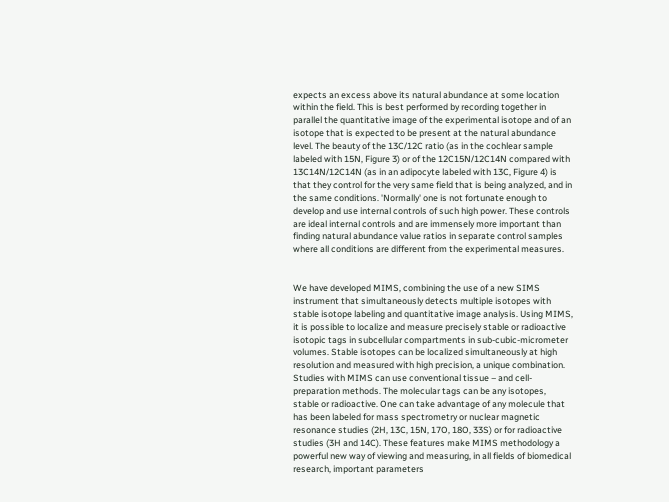expects an excess above its natural abundance at some location within the field. This is best performed by recording together in parallel the quantitative image of the experimental isotope and of an isotope that is expected to be present at the natural abundance level. The beauty of the 13C/12C ratio (as in the cochlear sample labeled with 15N, Figure 3) or of the 12C15N/12C14N compared with 13C14N/12C14N (as in an adipocyte labeled with 13C, Figure 4) is that they control for the very same field that is being analyzed, and in the same conditions. 'Normally' one is not fortunate enough to develop and use internal controls of such high power. These controls are ideal internal controls and are immensely more important than finding natural abundance value ratios in separate control samples where all conditions are different from the experimental measures.


We have developed MIMS, combining the use of a new SIMS instrument that simultaneously detects multiple isotopes with stable isotope labeling and quantitative image analysis. Using MIMS, it is possible to localize and measure precisely stable or radioactive isotopic tags in subcellular compartments in sub-cubic-micrometer volumes. Stable isotopes can be localized simultaneously at high resolution and measured with high precision, a unique combination. Studies with MIMS can use conventional tissue – and cell-preparation methods. The molecular tags can be any isotopes, stable or radioactive. One can take advantage of any molecule that has been labeled for mass spectrometry or nuclear magnetic resonance studies (2H, 13C, 15N, 17O, 18O, 33S) or for radioactive studies (3H and 14C). These features make MIMS methodology a powerful new way of viewing and measuring, in all fields of biomedical research, important parameters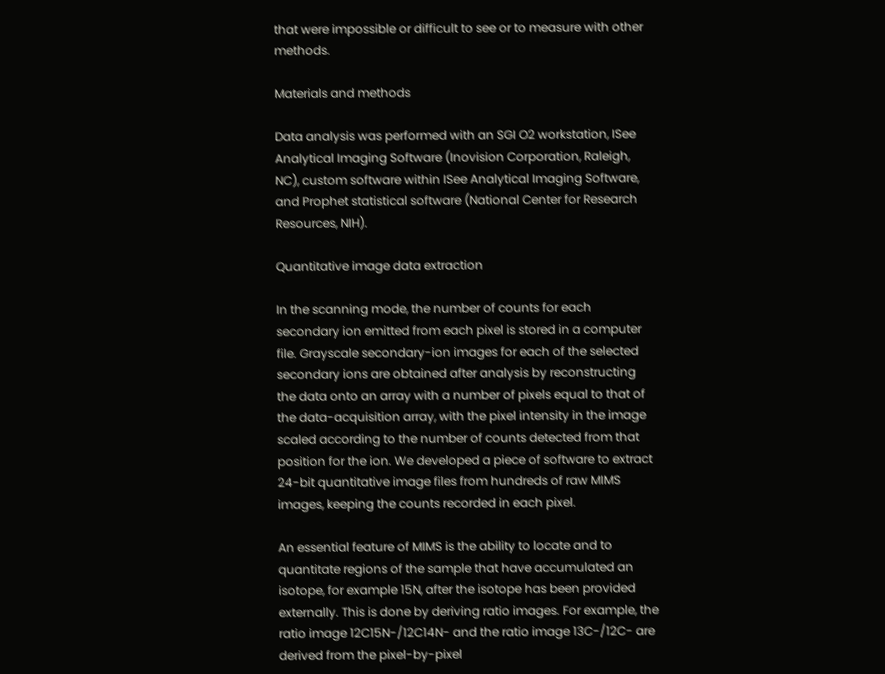that were impossible or difficult to see or to measure with other methods.

Materials and methods

Data analysis was performed with an SGI O2 workstation, ISee Analytical Imaging Software (Inovision Corporation, Raleigh, NC), custom software within ISee Analytical Imaging Software, and Prophet statistical software (National Center for Research Resources, NIH).

Quantitative image data extraction

In the scanning mode, the number of counts for each secondary ion emitted from each pixel is stored in a computer file. Grayscale secondary-ion images for each of the selected secondary ions are obtained after analysis by reconstructing the data onto an array with a number of pixels equal to that of the data-acquisition array, with the pixel intensity in the image scaled according to the number of counts detected from that position for the ion. We developed a piece of software to extract 24-bit quantitative image files from hundreds of raw MIMS images, keeping the counts recorded in each pixel.

An essential feature of MIMS is the ability to locate and to quantitate regions of the sample that have accumulated an isotope, for example 15N, after the isotope has been provided externally. This is done by deriving ratio images. For example, the ratio image 12C15N-/12C14N- and the ratio image 13C-/12C- are derived from the pixel-by-pixel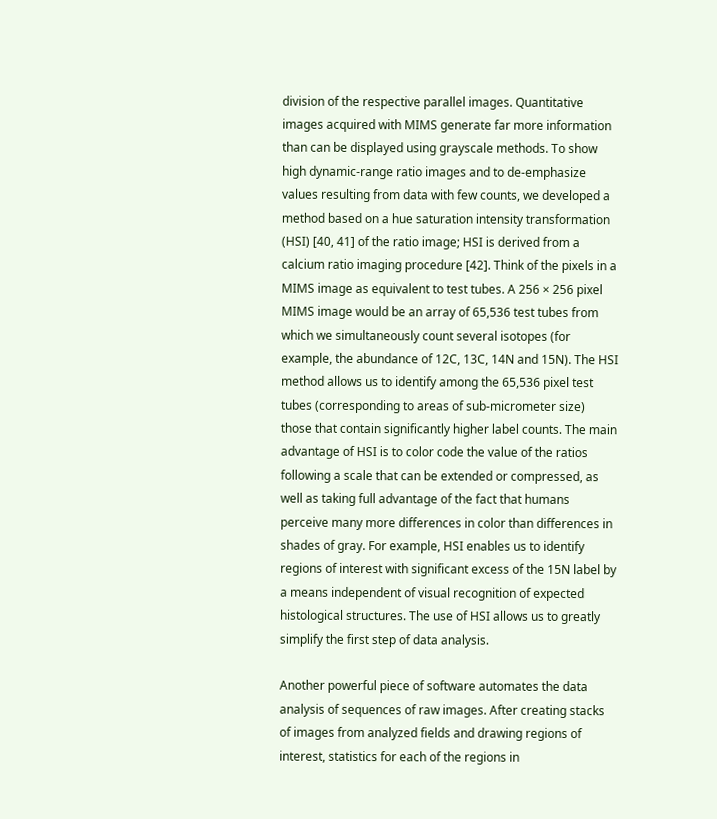division of the respective parallel images. Quantitative images acquired with MIMS generate far more information than can be displayed using grayscale methods. To show high dynamic-range ratio images and to de-emphasize values resulting from data with few counts, we developed a method based on a hue saturation intensity transformation (HSI) [40, 41] of the ratio image; HSI is derived from a calcium ratio imaging procedure [42]. Think of the pixels in a MIMS image as equivalent to test tubes. A 256 × 256 pixel MIMS image would be an array of 65,536 test tubes from which we simultaneously count several isotopes (for example, the abundance of 12C, 13C, 14N and 15N). The HSI method allows us to identify among the 65,536 pixel test tubes (corresponding to areas of sub-micrometer size) those that contain significantly higher label counts. The main advantage of HSI is to color code the value of the ratios following a scale that can be extended or compressed, as well as taking full advantage of the fact that humans perceive many more differences in color than differences in shades of gray. For example, HSI enables us to identify regions of interest with significant excess of the 15N label by a means independent of visual recognition of expected histological structures. The use of HSI allows us to greatly simplify the first step of data analysis.

Another powerful piece of software automates the data analysis of sequences of raw images. After creating stacks of images from analyzed fields and drawing regions of interest, statistics for each of the regions in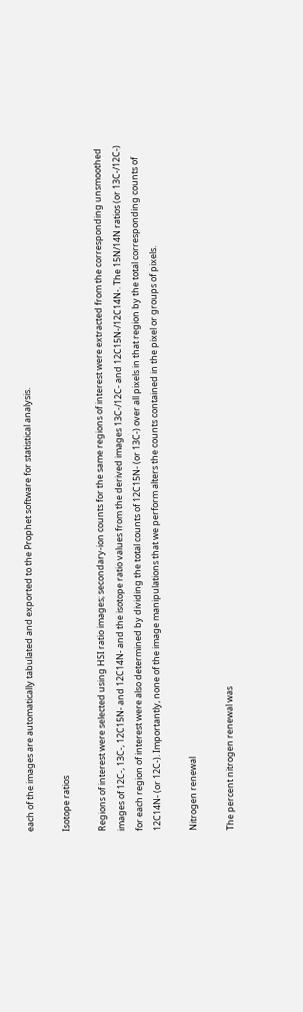each of the images are automatically tabulated and exported to the Prophet software for statistical analysis.

Isotope ratios

Regions of interest were selected using HSI ratio images; secondary-ion counts for the same regions of interest were extracted from the corresponding unsmoothed images of 12C-, 13C-, 12C15N- and 12C14N- and the isotope ratio values from the derived images 13C-/12C- and 12C15N-/12C14N-. The 15N/14N ratios (or 13C-/12C-) for each region of interest were also determined by dividing the total counts of 12C15N- (or 13C-) over all pixels in that region by the total corresponding counts of 12C14N- (or 12C-). Importantly, none of the image manipulations that we perform alters the counts contained in the pixel or groups of pixels.

Nitrogen renewal

The percent nitrogen renewal was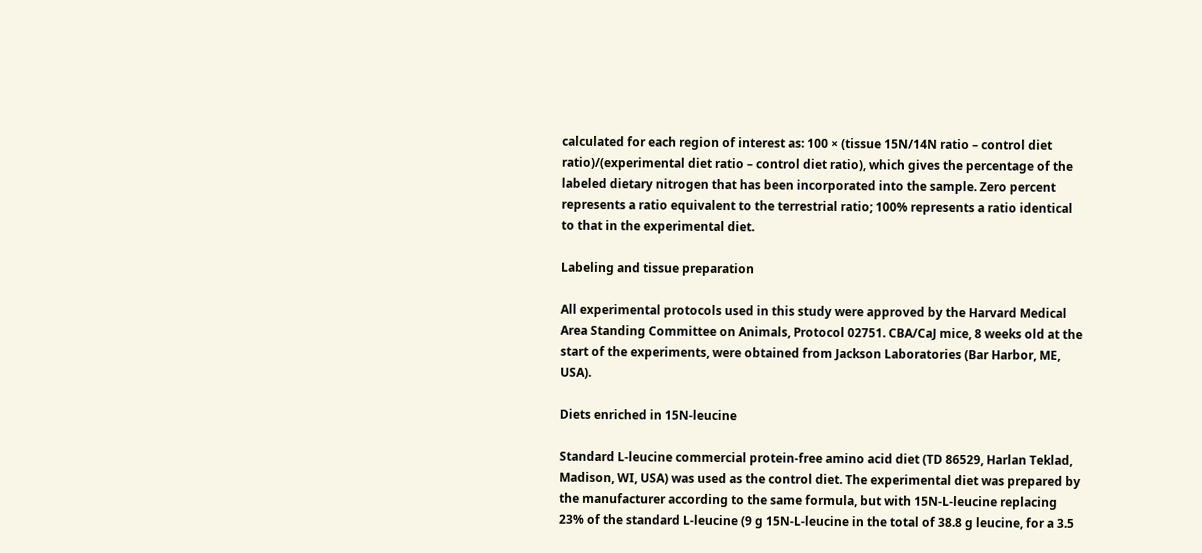calculated for each region of interest as: 100 × (tissue 15N/14N ratio – control diet ratio)/(experimental diet ratio – control diet ratio), which gives the percentage of the labeled dietary nitrogen that has been incorporated into the sample. Zero percent represents a ratio equivalent to the terrestrial ratio; 100% represents a ratio identical to that in the experimental diet.

Labeling and tissue preparation

All experimental protocols used in this study were approved by the Harvard Medical Area Standing Committee on Animals, Protocol 02751. CBA/CaJ mice, 8 weeks old at the start of the experiments, were obtained from Jackson Laboratories (Bar Harbor, ME, USA).

Diets enriched in 15N-leucine

Standard L-leucine commercial protein-free amino acid diet (TD 86529, Harlan Teklad, Madison, WI, USA) was used as the control diet. The experimental diet was prepared by the manufacturer according to the same formula, but with 15N-L-leucine replacing 23% of the standard L-leucine (9 g 15N-L-leucine in the total of 38.8 g leucine, for a 3.5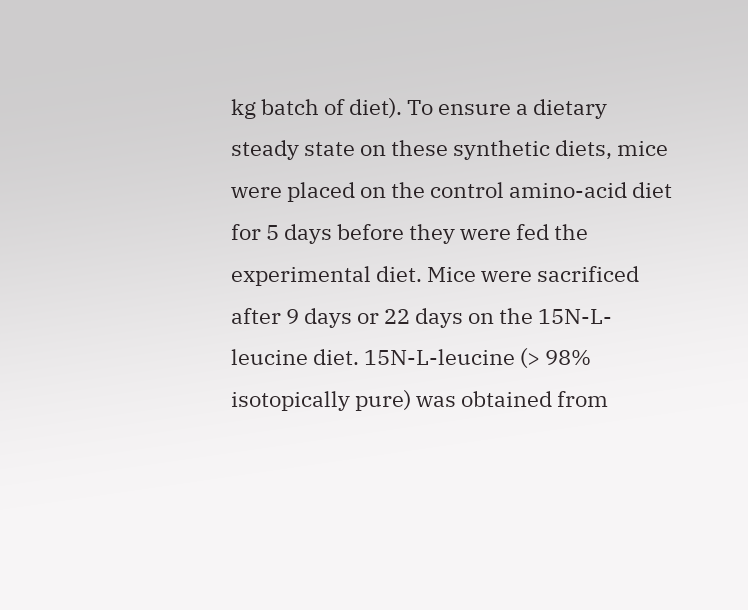kg batch of diet). To ensure a dietary steady state on these synthetic diets, mice were placed on the control amino-acid diet for 5 days before they were fed the experimental diet. Mice were sacrificed after 9 days or 22 days on the 15N-L-leucine diet. 15N-L-leucine (> 98% isotopically pure) was obtained from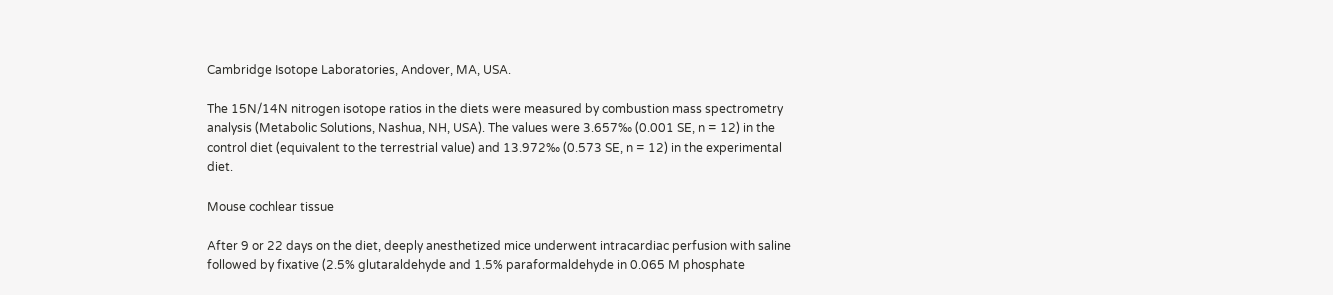Cambridge Isotope Laboratories, Andover, MA, USA.

The 15N/14N nitrogen isotope ratios in the diets were measured by combustion mass spectrometry analysis (Metabolic Solutions, Nashua, NH, USA). The values were 3.657‰ (0.001 SE, n = 12) in the control diet (equivalent to the terrestrial value) and 13.972‰ (0.573 SE, n = 12) in the experimental diet.

Mouse cochlear tissue

After 9 or 22 days on the diet, deeply anesthetized mice underwent intracardiac perfusion with saline followed by fixative (2.5% glutaraldehyde and 1.5% paraformaldehyde in 0.065 M phosphate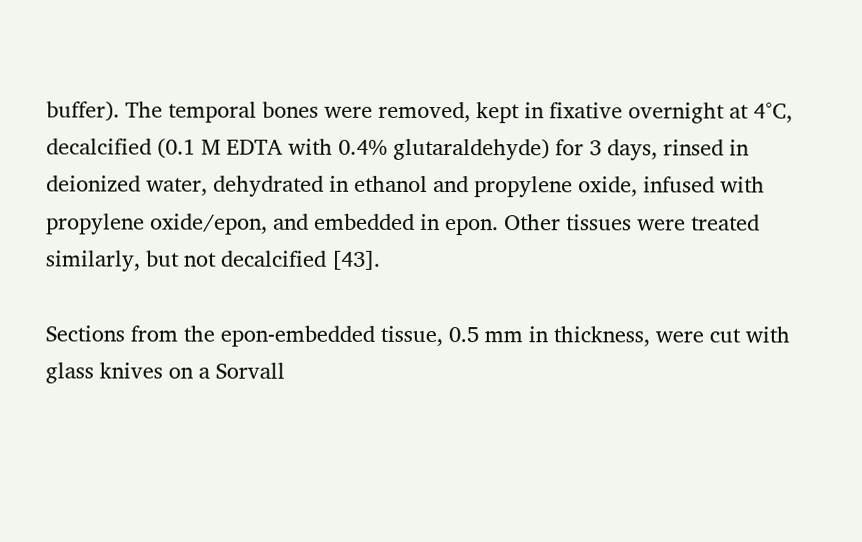buffer). The temporal bones were removed, kept in fixative overnight at 4°C, decalcified (0.1 M EDTA with 0.4% glutaraldehyde) for 3 days, rinsed in deionized water, dehydrated in ethanol and propylene oxide, infused with propylene oxide/epon, and embedded in epon. Other tissues were treated similarly, but not decalcified [43].

Sections from the epon-embedded tissue, 0.5 mm in thickness, were cut with glass knives on a Sorvall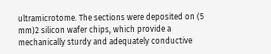ultramicrotome. The sections were deposited on (5 mm)2 silicon wafer chips, which provide a mechanically sturdy and adequately conductive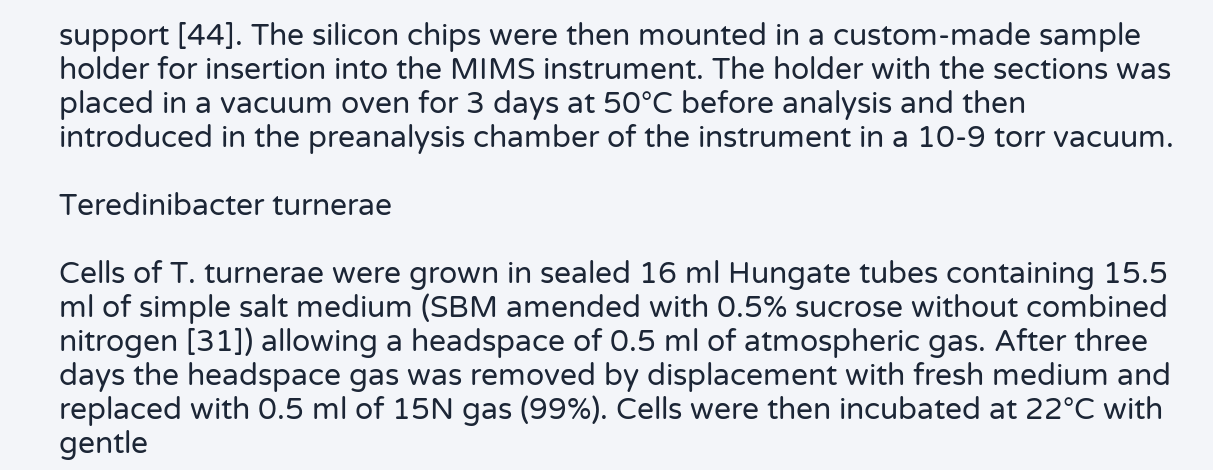support [44]. The silicon chips were then mounted in a custom-made sample holder for insertion into the MIMS instrument. The holder with the sections was placed in a vacuum oven for 3 days at 50°C before analysis and then introduced in the preanalysis chamber of the instrument in a 10-9 torr vacuum.

Teredinibacter turnerae

Cells of T. turnerae were grown in sealed 16 ml Hungate tubes containing 15.5 ml of simple salt medium (SBM amended with 0.5% sucrose without combined nitrogen [31]) allowing a headspace of 0.5 ml of atmospheric gas. After three days the headspace gas was removed by displacement with fresh medium and replaced with 0.5 ml of 15N gas (99%). Cells were then incubated at 22°C with gentle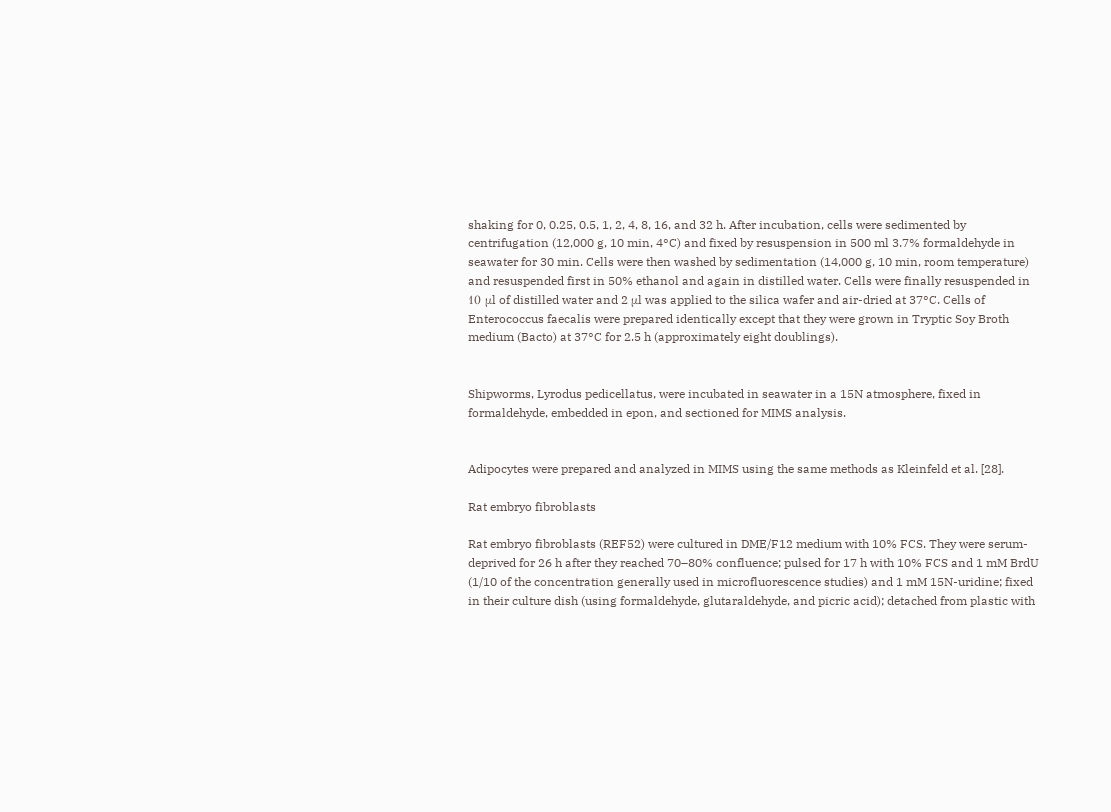shaking for 0, 0.25, 0.5, 1, 2, 4, 8, 16, and 32 h. After incubation, cells were sedimented by centrifugation (12,000 g, 10 min, 4°C) and fixed by resuspension in 500 ml 3.7% formaldehyde in seawater for 30 min. Cells were then washed by sedimentation (14,000 g, 10 min, room temperature) and resuspended first in 50% ethanol and again in distilled water. Cells were finally resuspended in 10 μl of distilled water and 2 μl was applied to the silica wafer and air-dried at 37°C. Cells of Enterococcus faecalis were prepared identically except that they were grown in Tryptic Soy Broth medium (Bacto) at 37°C for 2.5 h (approximately eight doublings).


Shipworms, Lyrodus pedicellatus, were incubated in seawater in a 15N atmosphere, fixed in formaldehyde, embedded in epon, and sectioned for MIMS analysis.


Adipocytes were prepared and analyzed in MIMS using the same methods as Kleinfeld et al. [28].

Rat embryo fibroblasts

Rat embryo fibroblasts (REF52) were cultured in DME/F12 medium with 10% FCS. They were serum-deprived for 26 h after they reached 70–80% confluence; pulsed for 17 h with 10% FCS and 1 mM BrdU (1/10 of the concentration generally used in microfluorescence studies) and 1 mM 15N-uridine; fixed in their culture dish (using formaldehyde, glutaraldehyde, and picric acid); detached from plastic with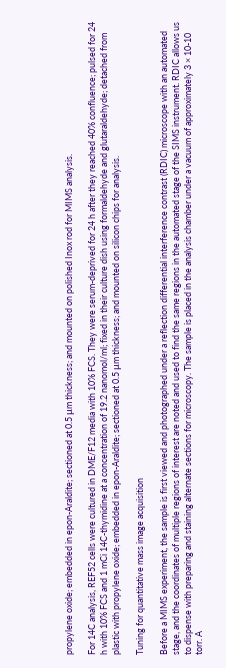propylene oxide; embedded in epon-Araldite; sectioned at 0.5 μm thickness; and mounted on polished Inox rod for MIMS analysis.

For 14C analysis, REF52 cells were cultured in DME/F12 media with 10% FCS. They were serum-deprived for 24 h after they reached 40% confluence; pulsed for 24 h with 10% FCS and 1 mCi 14C-thymidine at a concentration of 19.2 nanomol/ml; fixed in their culture dish using formaldehyde and glutaraldehyde; detached from plastic with propylene oxide; embedded in epon-Araldite; sectioned at 0.5 μm thickness; and mounted on silicon chips for analysis.

Tuning for quantitative mass image acquisition

Before a MIMS experiment, the sample is first viewed and photographed under a reflection differential interference contrast (RDIC) microscope with an automated stage, and the coordinates of multiple regions of interest are noted and used to find the same regions in the automated stage of the SIMS instrument. RDIC allows us to dispense with preparing and staining alternate sections for microscopy. The sample is placed in the analysis chamber under a vacuum of approximately 3 × 10-10 torr. A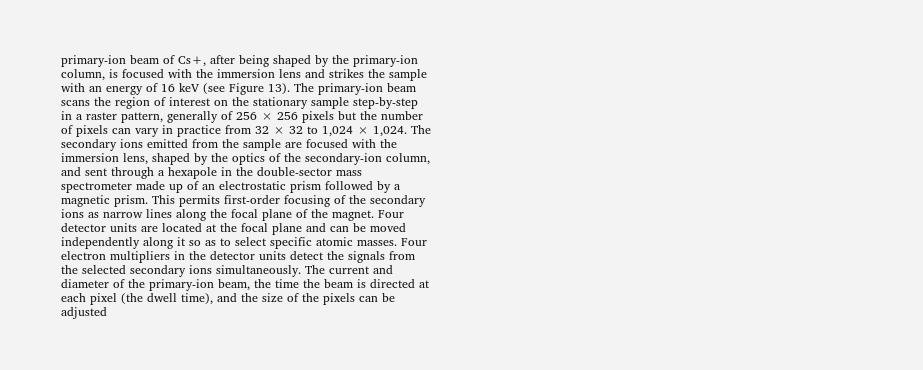primary-ion beam of Cs+, after being shaped by the primary-ion column, is focused with the immersion lens and strikes the sample with an energy of 16 keV (see Figure 13). The primary-ion beam scans the region of interest on the stationary sample step-by-step in a raster pattern, generally of 256 × 256 pixels but the number of pixels can vary in practice from 32 × 32 to 1,024 × 1,024. The secondary ions emitted from the sample are focused with the immersion lens, shaped by the optics of the secondary-ion column, and sent through a hexapole in the double-sector mass spectrometer made up of an electrostatic prism followed by a magnetic prism. This permits first-order focusing of the secondary ions as narrow lines along the focal plane of the magnet. Four detector units are located at the focal plane and can be moved independently along it so as to select specific atomic masses. Four electron multipliers in the detector units detect the signals from the selected secondary ions simultaneously. The current and diameter of the primary-ion beam, the time the beam is directed at each pixel (the dwell time), and the size of the pixels can be adjusted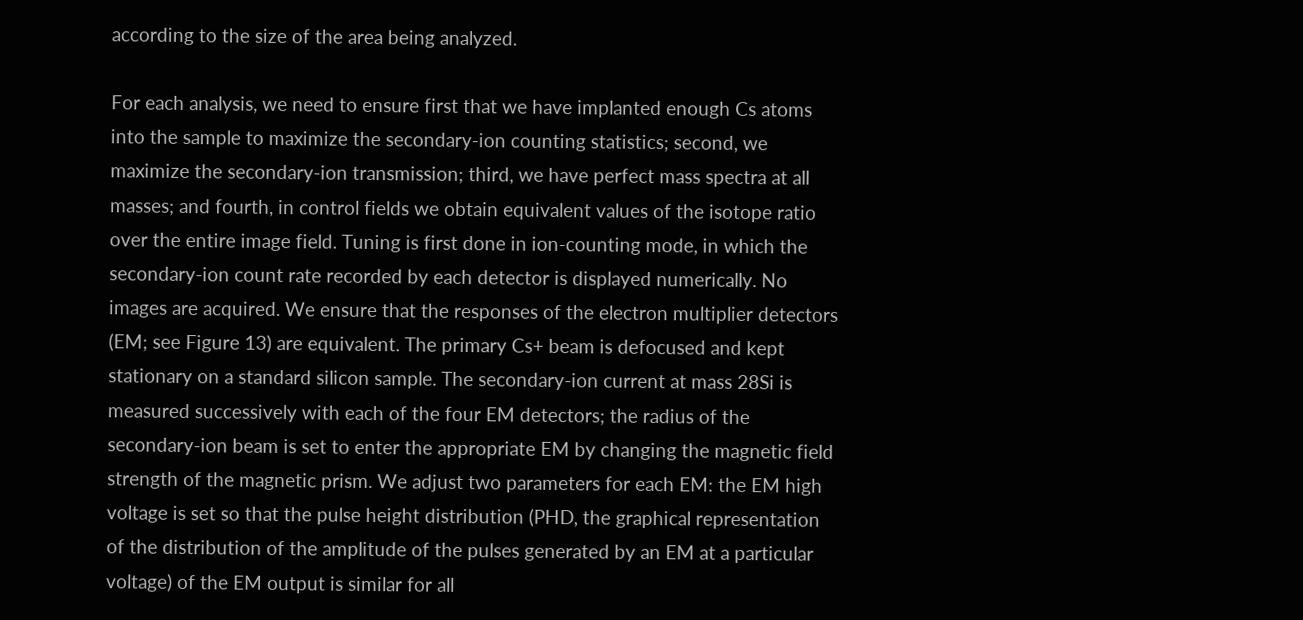according to the size of the area being analyzed.

For each analysis, we need to ensure first that we have implanted enough Cs atoms into the sample to maximize the secondary-ion counting statistics; second, we maximize the secondary-ion transmission; third, we have perfect mass spectra at all masses; and fourth, in control fields we obtain equivalent values of the isotope ratio over the entire image field. Tuning is first done in ion-counting mode, in which the secondary-ion count rate recorded by each detector is displayed numerically. No images are acquired. We ensure that the responses of the electron multiplier detectors (EM; see Figure 13) are equivalent. The primary Cs+ beam is defocused and kept stationary on a standard silicon sample. The secondary-ion current at mass 28Si is measured successively with each of the four EM detectors; the radius of the secondary-ion beam is set to enter the appropriate EM by changing the magnetic field strength of the magnetic prism. We adjust two parameters for each EM: the EM high voltage is set so that the pulse height distribution (PHD, the graphical representation of the distribution of the amplitude of the pulses generated by an EM at a particular voltage) of the EM output is similar for all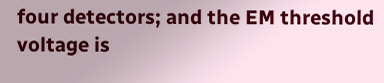four detectors; and the EM threshold voltage is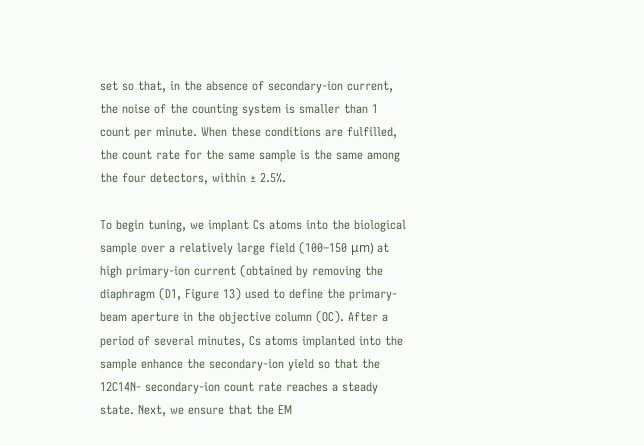set so that, in the absence of secondary-ion current, the noise of the counting system is smaller than 1 count per minute. When these conditions are fulfilled, the count rate for the same sample is the same among the four detectors, within ± 2.5%.

To begin tuning, we implant Cs atoms into the biological sample over a relatively large field (100–150 μm) at high primary-ion current (obtained by removing the diaphragm (D1, Figure 13) used to define the primary-beam aperture in the objective column (OC). After a period of several minutes, Cs atoms implanted into the sample enhance the secondary-ion yield so that the 12C14N- secondary-ion count rate reaches a steady state. Next, we ensure that the EM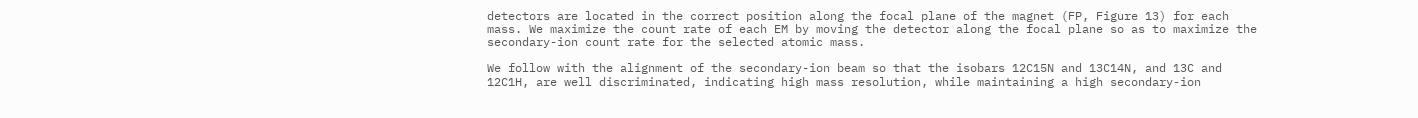detectors are located in the correct position along the focal plane of the magnet (FP, Figure 13) for each mass. We maximize the count rate of each EM by moving the detector along the focal plane so as to maximize the secondary-ion count rate for the selected atomic mass.

We follow with the alignment of the secondary-ion beam so that the isobars 12C15N and 13C14N, and 13C and 12C1H, are well discriminated, indicating high mass resolution, while maintaining a high secondary-ion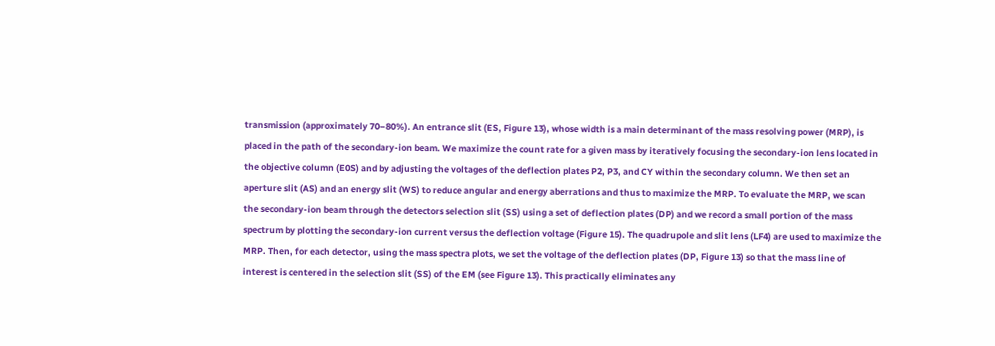transmission (approximately 70–80%). An entrance slit (ES, Figure 13), whose width is a main determinant of the mass resolving power (MRP), is placed in the path of the secondary-ion beam. We maximize the count rate for a given mass by iteratively focusing the secondary-ion lens located in the objective column (E0S) and by adjusting the voltages of the deflection plates P2, P3, and CY within the secondary column. We then set an aperture slit (AS) and an energy slit (WS) to reduce angular and energy aberrations and thus to maximize the MRP. To evaluate the MRP, we scan the secondary-ion beam through the detectors selection slit (SS) using a set of deflection plates (DP) and we record a small portion of the mass spectrum by plotting the secondary-ion current versus the deflection voltage (Figure 15). The quadrupole and slit lens (LF4) are used to maximize the MRP. Then, for each detector, using the mass spectra plots, we set the voltage of the deflection plates (DP, Figure 13) so that the mass line of interest is centered in the selection slit (SS) of the EM (see Figure 13). This practically eliminates any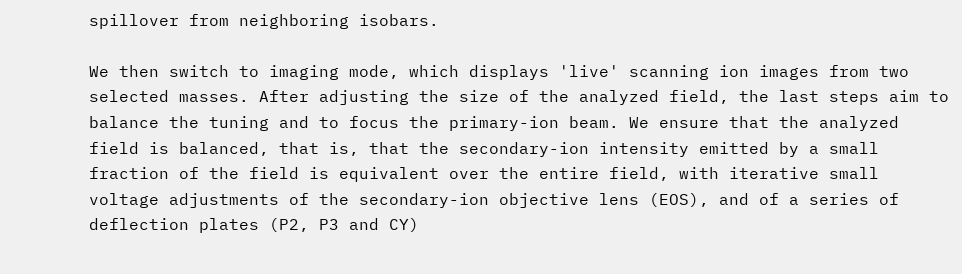spillover from neighboring isobars.

We then switch to imaging mode, which displays 'live' scanning ion images from two selected masses. After adjusting the size of the analyzed field, the last steps aim to balance the tuning and to focus the primary-ion beam. We ensure that the analyzed field is balanced, that is, that the secondary-ion intensity emitted by a small fraction of the field is equivalent over the entire field, with iterative small voltage adjustments of the secondary-ion objective lens (EOS), and of a series of deflection plates (P2, P3 and CY)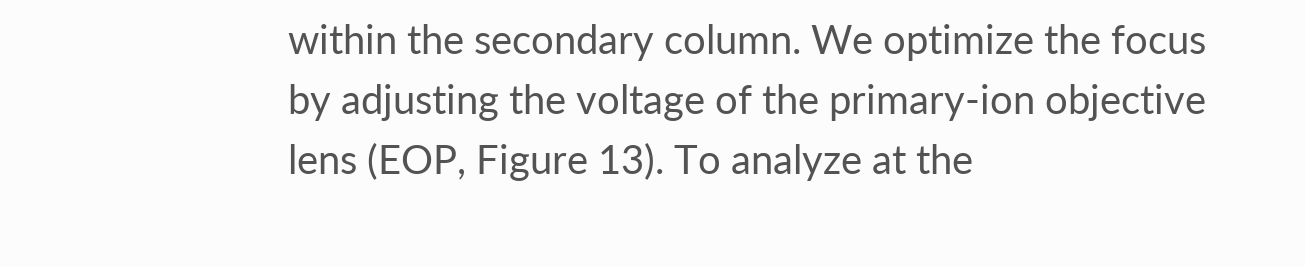within the secondary column. We optimize the focus by adjusting the voltage of the primary-ion objective lens (EOP, Figure 13). To analyze at the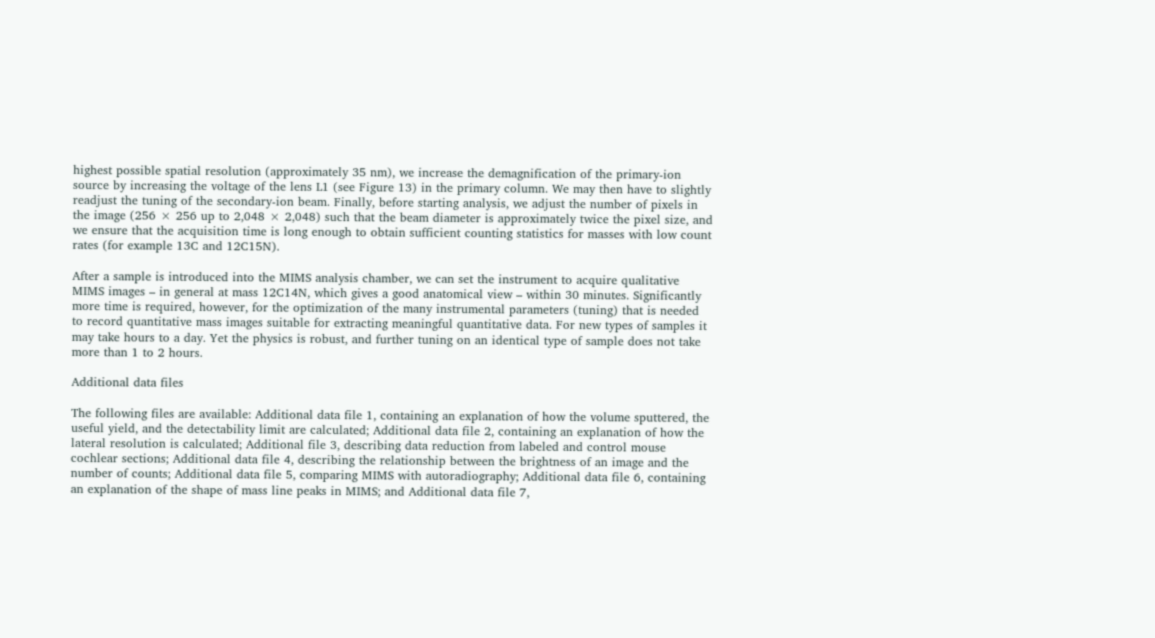highest possible spatial resolution (approximately 35 nm), we increase the demagnification of the primary-ion source by increasing the voltage of the lens L1 (see Figure 13) in the primary column. We may then have to slightly readjust the tuning of the secondary-ion beam. Finally, before starting analysis, we adjust the number of pixels in the image (256 × 256 up to 2,048 × 2,048) such that the beam diameter is approximately twice the pixel size, and we ensure that the acquisition time is long enough to obtain sufficient counting statistics for masses with low count rates (for example 13C and 12C15N).

After a sample is introduced into the MIMS analysis chamber, we can set the instrument to acquire qualitative MIMS images – in general at mass 12C14N, which gives a good anatomical view – within 30 minutes. Significantly more time is required, however, for the optimization of the many instrumental parameters (tuning) that is needed to record quantitative mass images suitable for extracting meaningful quantitative data. For new types of samples it may take hours to a day. Yet the physics is robust, and further tuning on an identical type of sample does not take more than 1 to 2 hours.

Additional data files

The following files are available: Additional data file 1, containing an explanation of how the volume sputtered, the useful yield, and the detectability limit are calculated; Additional data file 2, containing an explanation of how the lateral resolution is calculated; Additional file 3, describing data reduction from labeled and control mouse cochlear sections; Additional data file 4, describing the relationship between the brightness of an image and the number of counts; Additional data file 5, comparing MIMS with autoradiography; Additional data file 6, containing an explanation of the shape of mass line peaks in MIMS; and Additional data file 7,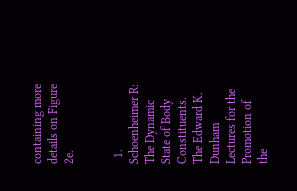containing more details on Figure 2e.


  1. Schoenheimer R: The Dynamic State of Body Constituents. The Edward K. Dunham Lectures for the Promotion of the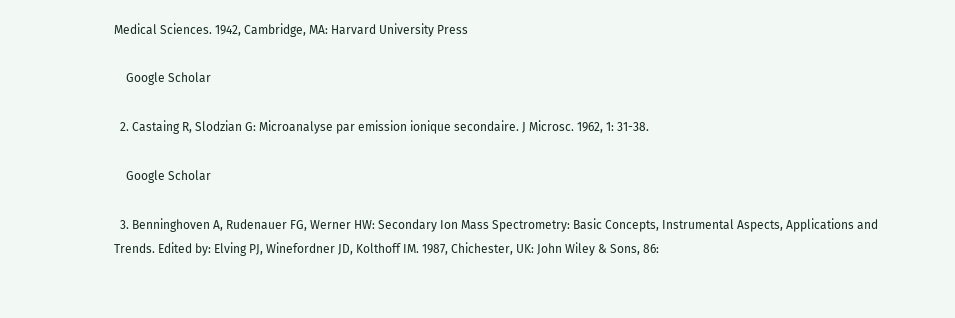Medical Sciences. 1942, Cambridge, MA: Harvard University Press

    Google Scholar

  2. Castaing R, Slodzian G: Microanalyse par emission ionique secondaire. J Microsc. 1962, 1: 31-38.

    Google Scholar

  3. Benninghoven A, Rudenauer FG, Werner HW: Secondary Ion Mass Spectrometry: Basic Concepts, Instrumental Aspects, Applications and Trends. Edited by: Elving PJ, Winefordner JD, Kolthoff IM. 1987, Chichester, UK: John Wiley & Sons, 86: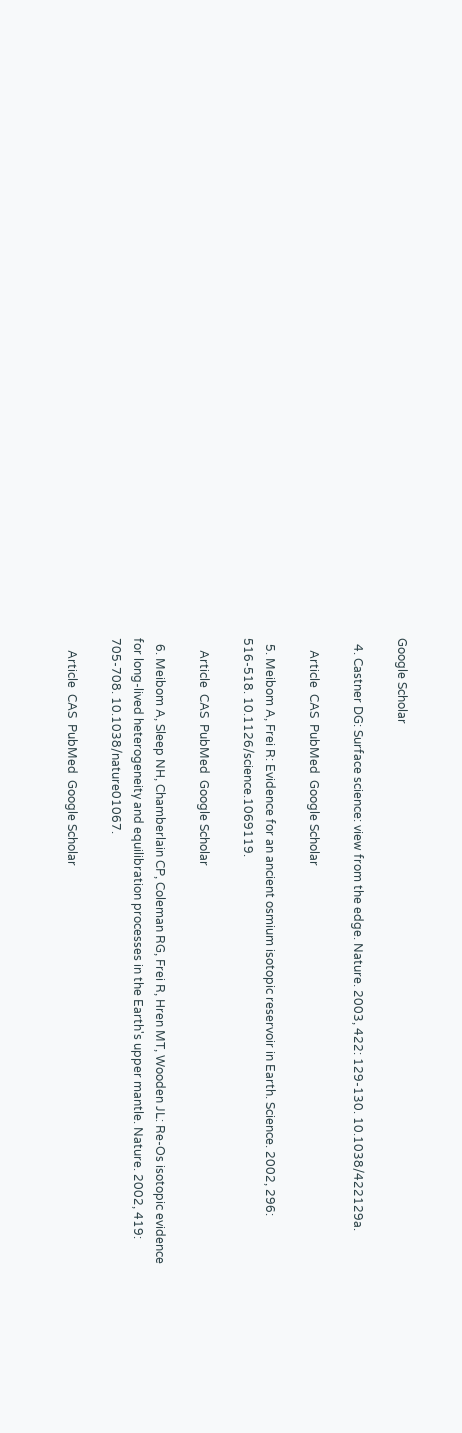Google Scholar

  4. Castner DG: Surface science: view from the edge. Nature. 2003, 422: 129-130. 10.1038/422129a.

    Article  CAS  PubMed  Google Scholar

  5. Meibom A, Frei R: Evidence for an ancient osmium isotopic reservoir in Earth. Science. 2002, 296: 516-518. 10.1126/science.1069119.

    Article  CAS  PubMed  Google Scholar

  6. Meibom A, Sleep NH, Chamberlain CP, Coleman RG, Frei R, Hren MT, Wooden JL: Re-Os isotopic evidence for long-lived heterogeneity and equilibration processes in the Earth's upper mantle. Nature. 2002, 419: 705-708. 10.1038/nature01067.

    Article  CAS  PubMed  Google Scholar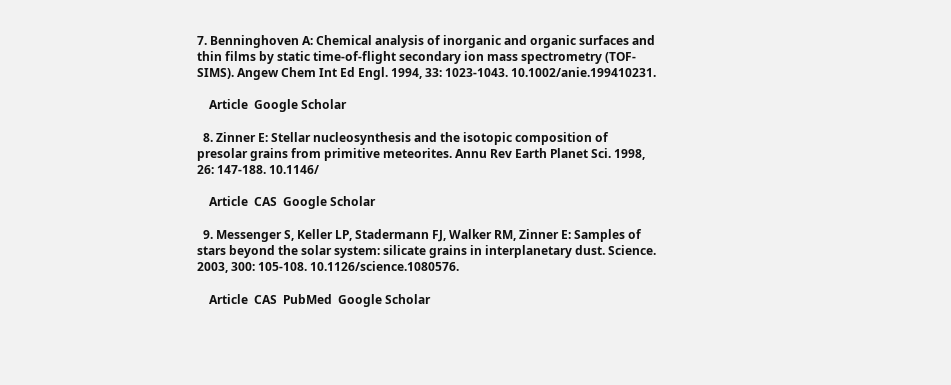7. Benninghoven A: Chemical analysis of inorganic and organic surfaces and thin films by static time-of-flight secondary ion mass spectrometry (TOF-SIMS). Angew Chem Int Ed Engl. 1994, 33: 1023-1043. 10.1002/anie.199410231.

    Article  Google Scholar

  8. Zinner E: Stellar nucleosynthesis and the isotopic composition of presolar grains from primitive meteorites. Annu Rev Earth Planet Sci. 1998, 26: 147-188. 10.1146/

    Article  CAS  Google Scholar

  9. Messenger S, Keller LP, Stadermann FJ, Walker RM, Zinner E: Samples of stars beyond the solar system: silicate grains in interplanetary dust. Science. 2003, 300: 105-108. 10.1126/science.1080576.

    Article  CAS  PubMed  Google Scholar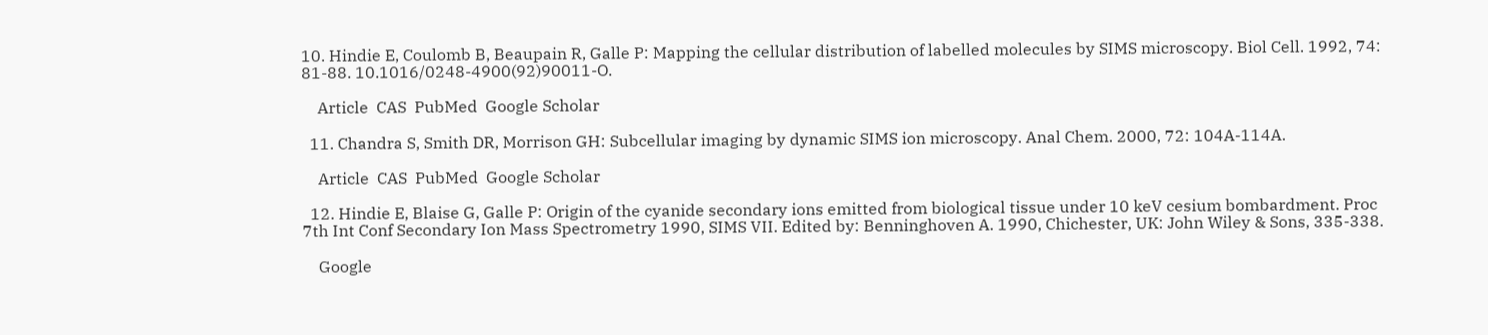10. Hindie E, Coulomb B, Beaupain R, Galle P: Mapping the cellular distribution of labelled molecules by SIMS microscopy. Biol Cell. 1992, 74: 81-88. 10.1016/0248-4900(92)90011-O.

    Article  CAS  PubMed  Google Scholar

  11. Chandra S, Smith DR, Morrison GH: Subcellular imaging by dynamic SIMS ion microscopy. Anal Chem. 2000, 72: 104A-114A.

    Article  CAS  PubMed  Google Scholar

  12. Hindie E, Blaise G, Galle P: Origin of the cyanide secondary ions emitted from biological tissue under 10 keV cesium bombardment. Proc 7th Int Conf Secondary Ion Mass Spectrometry 1990, SIMS VII. Edited by: Benninghoven A. 1990, Chichester, UK: John Wiley & Sons, 335-338.

    Google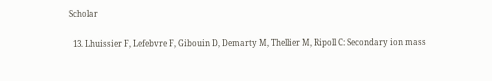Scholar

  13. Lhuissier F, Lefebvre F, Gibouin D, Demarty M, Thellier M, Ripoll C: Secondary ion mass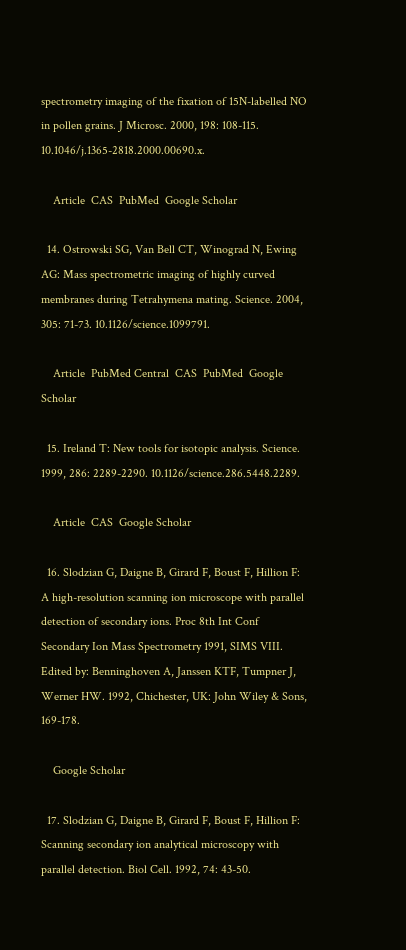spectrometry imaging of the fixation of 15N-labelled NO in pollen grains. J Microsc. 2000, 198: 108-115. 10.1046/j.1365-2818.2000.00690.x.

    Article  CAS  PubMed  Google Scholar

  14. Ostrowski SG, Van Bell CT, Winograd N, Ewing AG: Mass spectrometric imaging of highly curved membranes during Tetrahymena mating. Science. 2004, 305: 71-73. 10.1126/science.1099791.

    Article  PubMed Central  CAS  PubMed  Google Scholar

  15. Ireland T: New tools for isotopic analysis. Science. 1999, 286: 2289-2290. 10.1126/science.286.5448.2289.

    Article  CAS  Google Scholar

  16. Slodzian G, Daigne B, Girard F, Boust F, Hillion F: A high-resolution scanning ion microscope with parallel detection of secondary ions. Proc 8th Int Conf Secondary Ion Mass Spectrometry 1991, SIMS VIII. Edited by: Benninghoven A, Janssen KTF, Tumpner J, Werner HW. 1992, Chichester, UK: John Wiley & Sons, 169-178.

    Google Scholar

  17. Slodzian G, Daigne B, Girard F, Boust F, Hillion F: Scanning secondary ion analytical microscopy with parallel detection. Biol Cell. 1992, 74: 43-50.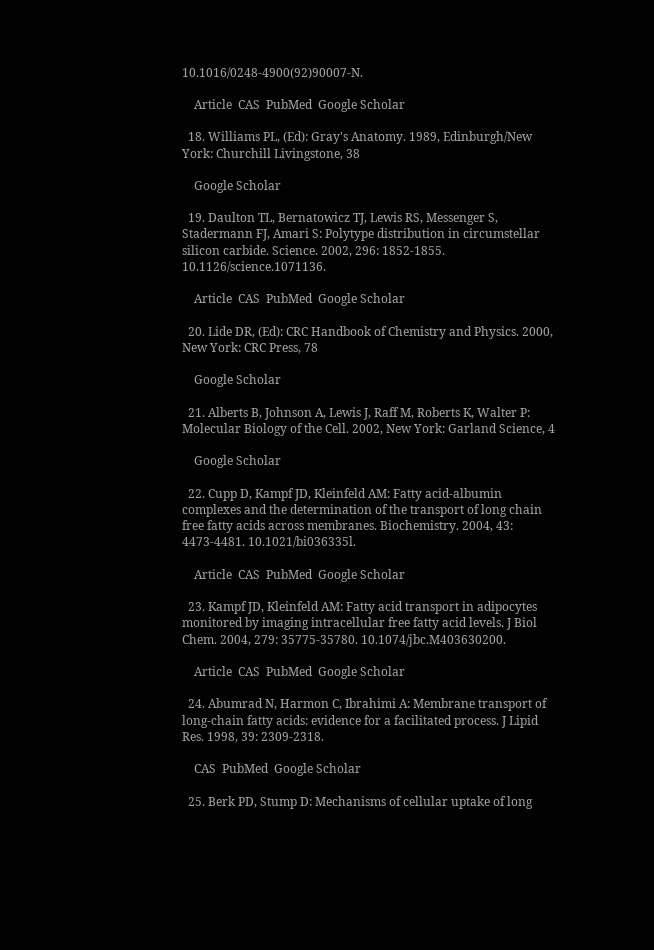10.1016/0248-4900(92)90007-N.

    Article  CAS  PubMed  Google Scholar

  18. Williams PL, (Ed): Gray's Anatomy. 1989, Edinburgh/New York: Churchill Livingstone, 38

    Google Scholar

  19. Daulton TL, Bernatowicz TJ, Lewis RS, Messenger S, Stadermann FJ, Amari S: Polytype distribution in circumstellar silicon carbide. Science. 2002, 296: 1852-1855. 10.1126/science.1071136.

    Article  CAS  PubMed  Google Scholar

  20. Lide DR, (Ed): CRC Handbook of Chemistry and Physics. 2000, New York: CRC Press, 78

    Google Scholar

  21. Alberts B, Johnson A, Lewis J, Raff M, Roberts K, Walter P: Molecular Biology of the Cell. 2002, New York: Garland Science, 4

    Google Scholar

  22. Cupp D, Kampf JD, Kleinfeld AM: Fatty acid-albumin complexes and the determination of the transport of long chain free fatty acids across membranes. Biochemistry. 2004, 43: 4473-4481. 10.1021/bi036335l.

    Article  CAS  PubMed  Google Scholar

  23. Kampf JD, Kleinfeld AM: Fatty acid transport in adipocytes monitored by imaging intracellular free fatty acid levels. J Biol Chem. 2004, 279: 35775-35780. 10.1074/jbc.M403630200.

    Article  CAS  PubMed  Google Scholar

  24. Abumrad N, Harmon C, Ibrahimi A: Membrane transport of long-chain fatty acids: evidence for a facilitated process. J Lipid Res. 1998, 39: 2309-2318.

    CAS  PubMed  Google Scholar

  25. Berk PD, Stump D: Mechanisms of cellular uptake of long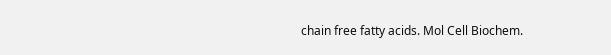chain free fatty acids. Mol Cell Biochem.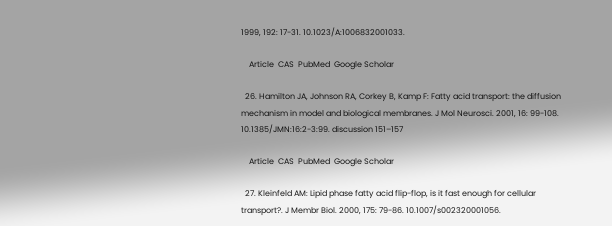1999, 192: 17-31. 10.1023/A:1006832001033.

    Article  CAS  PubMed  Google Scholar

  26. Hamilton JA, Johnson RA, Corkey B, Kamp F: Fatty acid transport: the diffusion mechanism in model and biological membranes. J Mol Neurosci. 2001, 16: 99-108. 10.1385/JMN:16:2-3:99. discussion 151–157

    Article  CAS  PubMed  Google Scholar

  27. Kleinfeld AM: Lipid phase fatty acid flip-flop, is it fast enough for cellular transport?. J Membr Biol. 2000, 175: 79-86. 10.1007/s002320001056.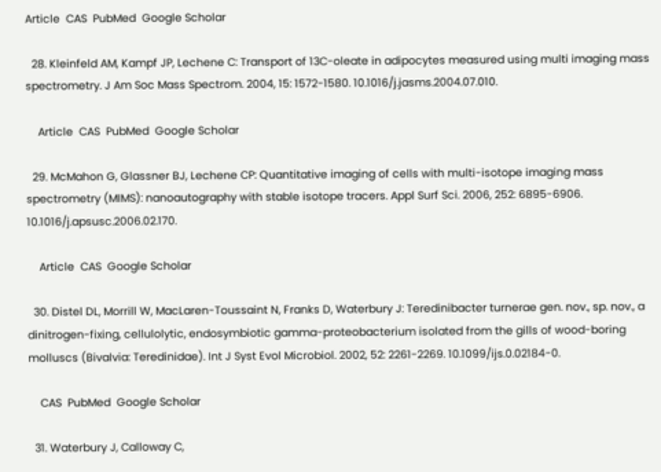Article  CAS  PubMed  Google Scholar

  28. Kleinfeld AM, Kampf JP, Lechene C: Transport of 13C-oleate in adipocytes measured using multi imaging mass spectrometry. J Am Soc Mass Spectrom. 2004, 15: 1572-1580. 10.1016/j.jasms.2004.07.010.

    Article  CAS  PubMed  Google Scholar

  29. McMahon G, Glassner BJ, Lechene CP: Quantitative imaging of cells with multi-isotope imaging mass spectrometry (MIMS): nanoautography with stable isotope tracers. Appl Surf Sci. 2006, 252: 6895-6906. 10.1016/j.apsusc.2006.02.170.

    Article  CAS  Google Scholar

  30. Distel DL, Morrill W, MacLaren-Toussaint N, Franks D, Waterbury J: Teredinibacter turnerae gen. nov., sp. nov., a dinitrogen-fixing, cellulolytic, endosymbiotic gamma-proteobacterium isolated from the gills of wood-boring molluscs (Bivalvia: Teredinidae). Int J Syst Evol Microbiol. 2002, 52: 2261-2269. 10.1099/ijs.0.02184-0.

    CAS  PubMed  Google Scholar

  31. Waterbury J, Calloway C,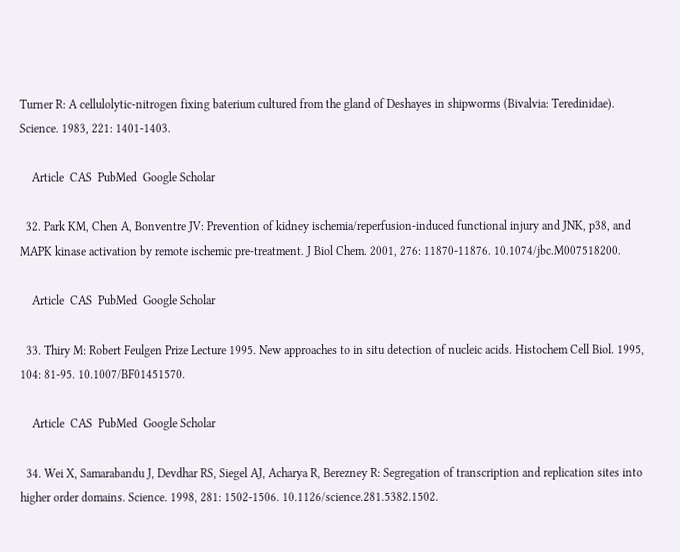Turner R: A cellulolytic-nitrogen fixing baterium cultured from the gland of Deshayes in shipworms (Bivalvia: Teredinidae). Science. 1983, 221: 1401-1403.

    Article  CAS  PubMed  Google Scholar

  32. Park KM, Chen A, Bonventre JV: Prevention of kidney ischemia/reperfusion-induced functional injury and JNK, p38, and MAPK kinase activation by remote ischemic pre-treatment. J Biol Chem. 2001, 276: 11870-11876. 10.1074/jbc.M007518200.

    Article  CAS  PubMed  Google Scholar

  33. Thiry M: Robert Feulgen Prize Lecture 1995. New approaches to in situ detection of nucleic acids. Histochem Cell Biol. 1995, 104: 81-95. 10.1007/BF01451570.

    Article  CAS  PubMed  Google Scholar

  34. Wei X, Samarabandu J, Devdhar RS, Siegel AJ, Acharya R, Berezney R: Segregation of transcription and replication sites into higher order domains. Science. 1998, 281: 1502-1506. 10.1126/science.281.5382.1502.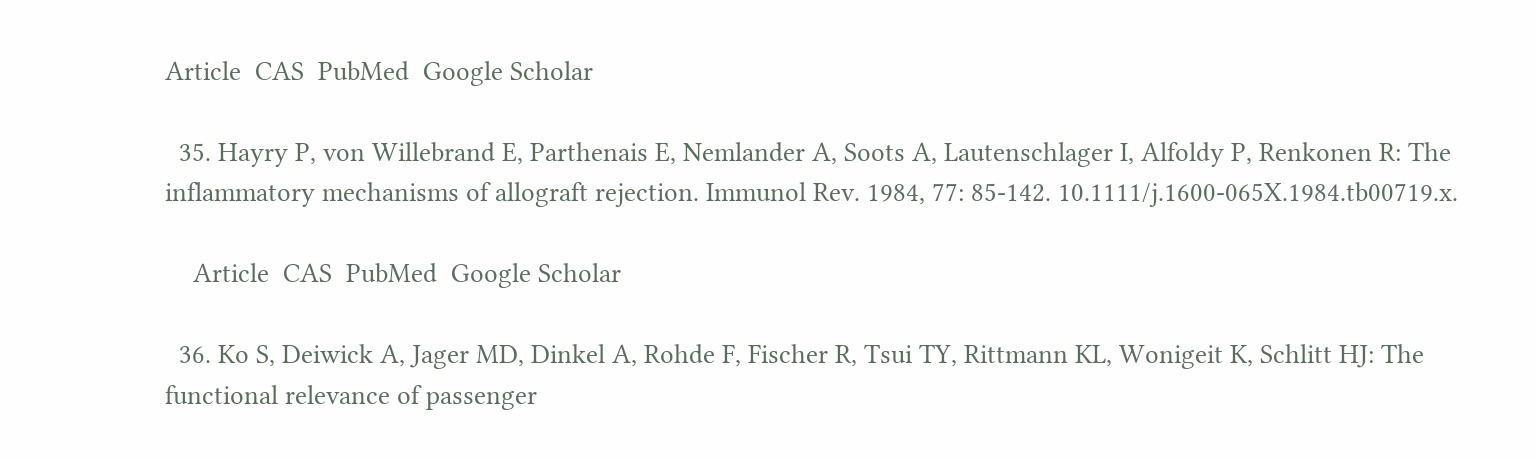Article  CAS  PubMed  Google Scholar

  35. Hayry P, von Willebrand E, Parthenais E, Nemlander A, Soots A, Lautenschlager I, Alfoldy P, Renkonen R: The inflammatory mechanisms of allograft rejection. Immunol Rev. 1984, 77: 85-142. 10.1111/j.1600-065X.1984.tb00719.x.

    Article  CAS  PubMed  Google Scholar

  36. Ko S, Deiwick A, Jager MD, Dinkel A, Rohde F, Fischer R, Tsui TY, Rittmann KL, Wonigeit K, Schlitt HJ: The functional relevance of passenger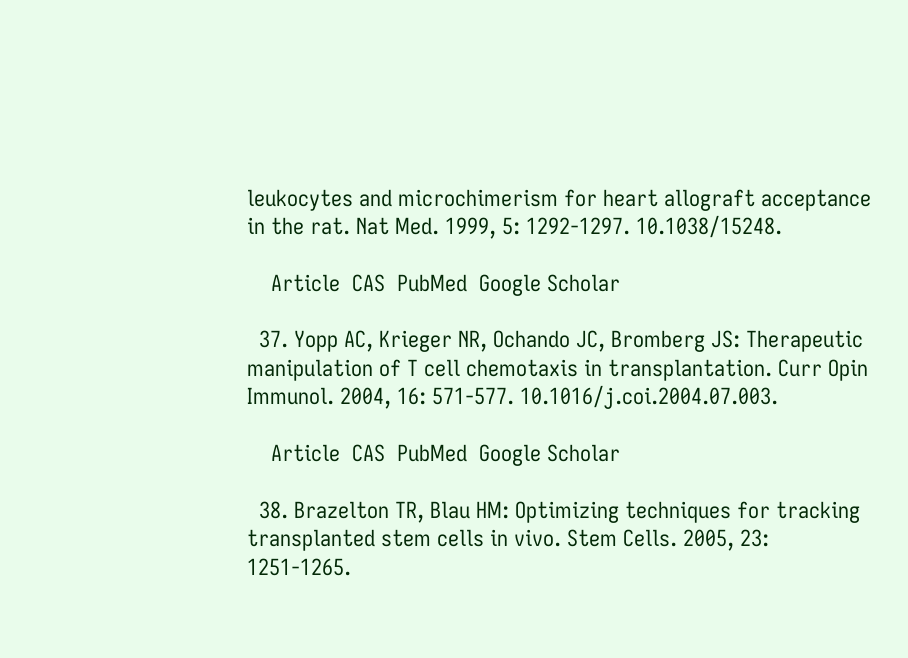leukocytes and microchimerism for heart allograft acceptance in the rat. Nat Med. 1999, 5: 1292-1297. 10.1038/15248.

    Article  CAS  PubMed  Google Scholar

  37. Yopp AC, Krieger NR, Ochando JC, Bromberg JS: Therapeutic manipulation of T cell chemotaxis in transplantation. Curr Opin Immunol. 2004, 16: 571-577. 10.1016/j.coi.2004.07.003.

    Article  CAS  PubMed  Google Scholar

  38. Brazelton TR, Blau HM: Optimizing techniques for tracking transplanted stem cells in vivo. Stem Cells. 2005, 23: 1251-1265.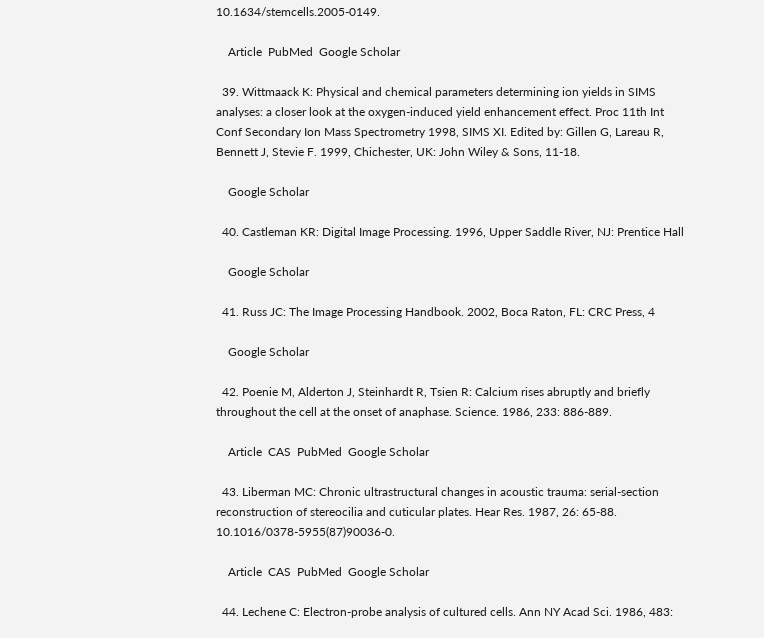10.1634/stemcells.2005-0149.

    Article  PubMed  Google Scholar

  39. Wittmaack K: Physical and chemical parameters determining ion yields in SIMS analyses: a closer look at the oxygen-induced yield enhancement effect. Proc 11th Int Conf Secondary Ion Mass Spectrometry 1998, SIMS XI. Edited by: Gillen G, Lareau R, Bennett J, Stevie F. 1999, Chichester, UK: John Wiley & Sons, 11-18.

    Google Scholar

  40. Castleman KR: Digital Image Processing. 1996, Upper Saddle River, NJ: Prentice Hall

    Google Scholar

  41. Russ JC: The Image Processing Handbook. 2002, Boca Raton, FL: CRC Press, 4

    Google Scholar

  42. Poenie M, Alderton J, Steinhardt R, Tsien R: Calcium rises abruptly and briefly throughout the cell at the onset of anaphase. Science. 1986, 233: 886-889.

    Article  CAS  PubMed  Google Scholar

  43. Liberman MC: Chronic ultrastructural changes in acoustic trauma: serial-section reconstruction of stereocilia and cuticular plates. Hear Res. 1987, 26: 65-88. 10.1016/0378-5955(87)90036-0.

    Article  CAS  PubMed  Google Scholar

  44. Lechene C: Electron-probe analysis of cultured cells. Ann NY Acad Sci. 1986, 483: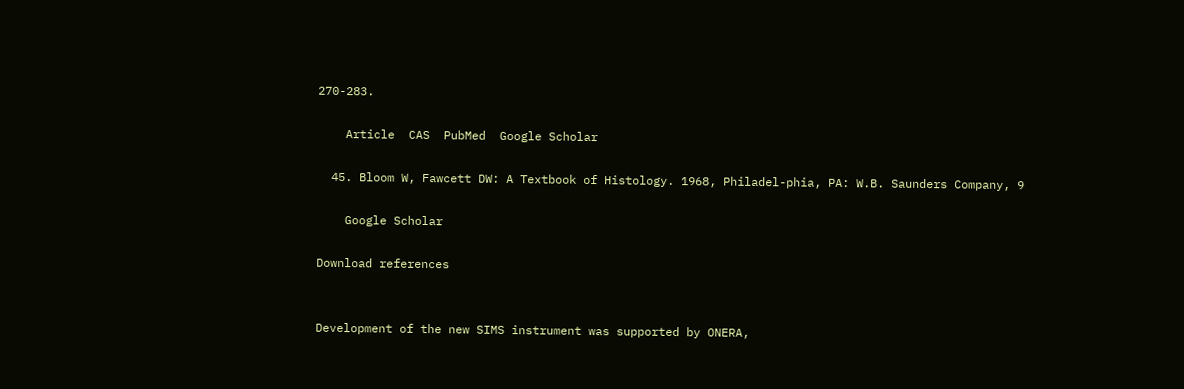270-283.

    Article  CAS  PubMed  Google Scholar

  45. Bloom W, Fawcett DW: A Textbook of Histology. 1968, Philadel-phia, PA: W.B. Saunders Company, 9

    Google Scholar

Download references


Development of the new SIMS instrument was supported by ONERA,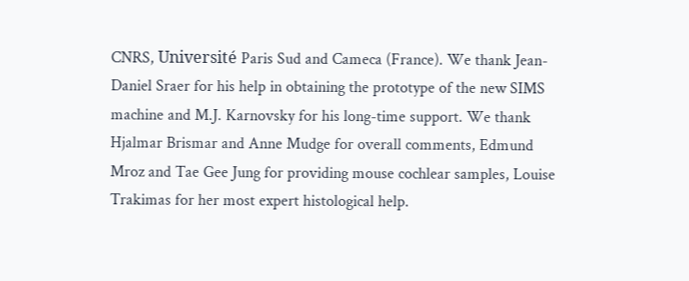CNRS, Université Paris Sud and Cameca (France). We thank Jean-Daniel Sraer for his help in obtaining the prototype of the new SIMS machine and M.J. Karnovsky for his long-time support. We thank Hjalmar Brismar and Anne Mudge for overall comments, Edmund Mroz and Tae Gee Jung for providing mouse cochlear samples, Louise Trakimas for her most expert histological help.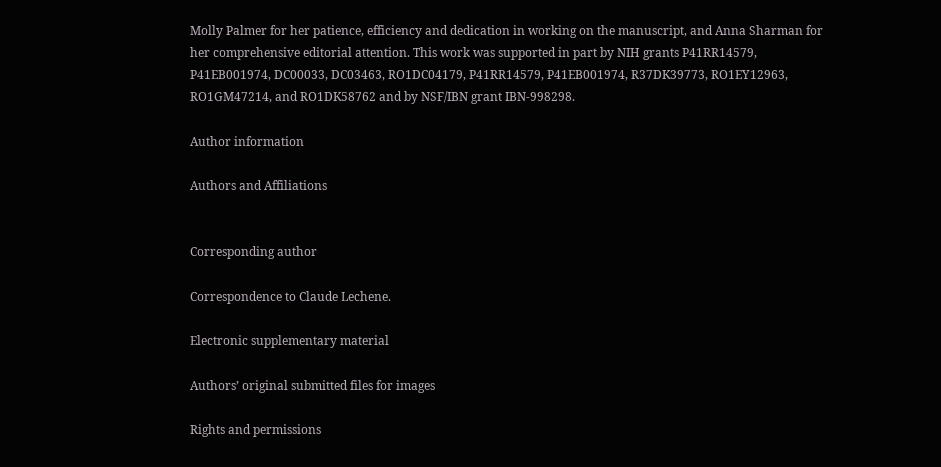Molly Palmer for her patience, efficiency and dedication in working on the manuscript, and Anna Sharman for her comprehensive editorial attention. This work was supported in part by NIH grants P41RR14579, P41EB001974, DC00033, DC03463, RO1DC04179, P41RR14579, P41EB001974, R37DK39773, RO1EY12963, RO1GM47214, and RO1DK58762 and by NSF/IBN grant IBN-998298.

Author information

Authors and Affiliations


Corresponding author

Correspondence to Claude Lechene.

Electronic supplementary material

Authors’ original submitted files for images

Rights and permissions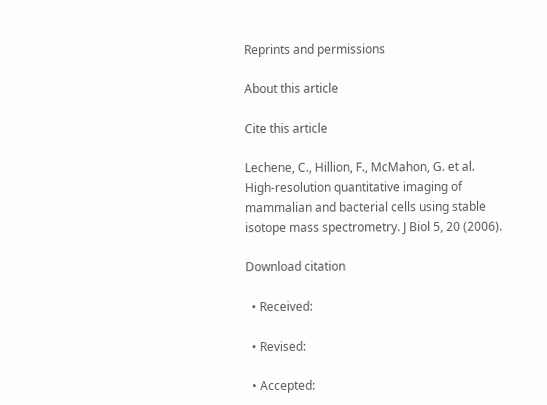Reprints and permissions

About this article

Cite this article

Lechene, C., Hillion, F., McMahon, G. et al. High-resolution quantitative imaging of mammalian and bacterial cells using stable isotope mass spectrometry. J Biol 5, 20 (2006).

Download citation

  • Received:

  • Revised:

  • Accepted: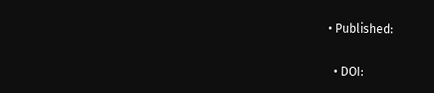• Published:

  • DOI: